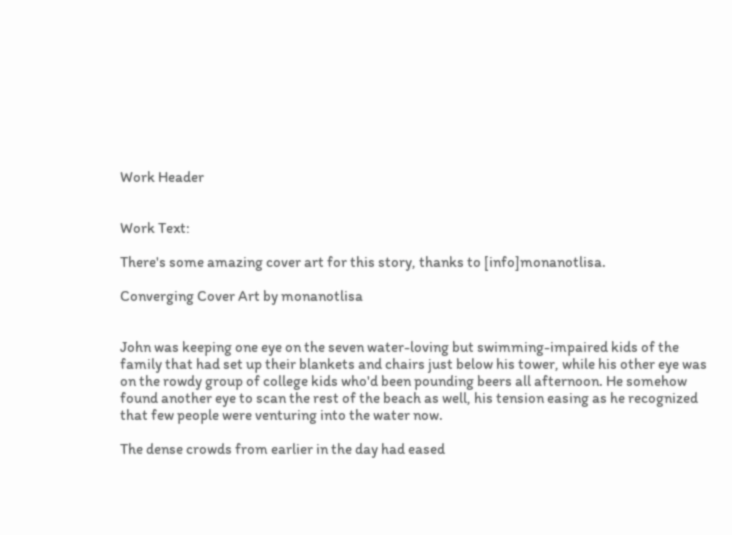Work Header


Work Text:

There's some amazing cover art for this story, thanks to [info]monanotlisa.

Converging Cover Art by monanotlisa


John was keeping one eye on the seven water-loving but swimming-impaired kids of the family that had set up their blankets and chairs just below his tower, while his other eye was on the rowdy group of college kids who'd been pounding beers all afternoon. He somehow found another eye to scan the rest of the beach as well, his tension easing as he recognized that few people were venturing into the water now.

The dense crowds from earlier in the day had eased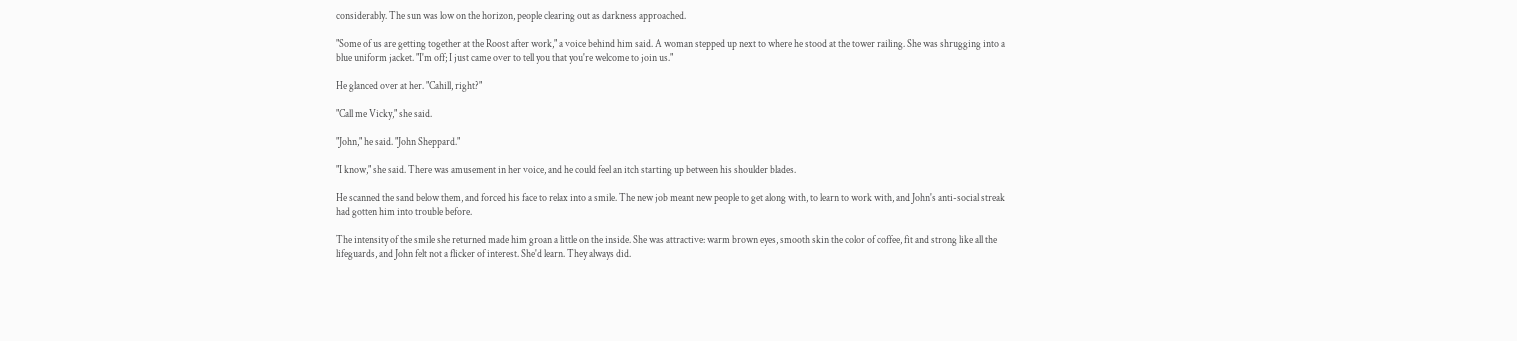considerably. The sun was low on the horizon, people clearing out as darkness approached.

"Some of us are getting together at the Roost after work," a voice behind him said. A woman stepped up next to where he stood at the tower railing. She was shrugging into a blue uniform jacket. "I'm off; I just came over to tell you that you're welcome to join us."

He glanced over at her. "Cahill, right?"

"Call me Vicky," she said.

"John," he said. "John Sheppard."

"I know," she said. There was amusement in her voice, and he could feel an itch starting up between his shoulder blades.

He scanned the sand below them, and forced his face to relax into a smile. The new job meant new people to get along with, to learn to work with, and John's anti-social streak had gotten him into trouble before.

The intensity of the smile she returned made him groan a little on the inside. She was attractive: warm brown eyes, smooth skin the color of coffee, fit and strong like all the lifeguards, and John felt not a flicker of interest. She'd learn. They always did.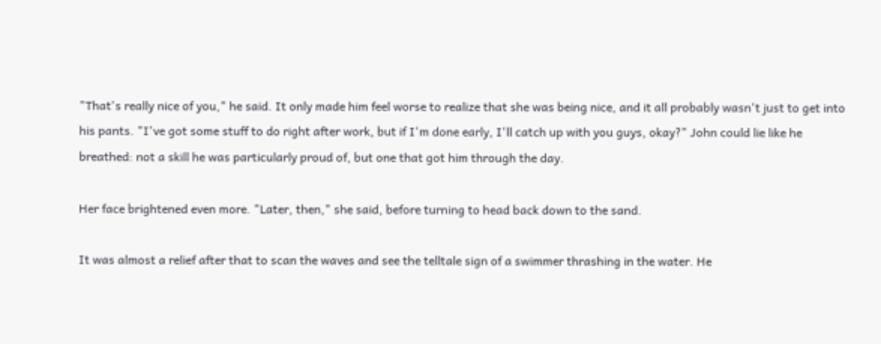"That's really nice of you," he said. It only made him feel worse to realize that she was being nice, and it all probably wasn't just to get into his pants. "I've got some stuff to do right after work, but if I'm done early, I'll catch up with you guys, okay?" John could lie like he breathed: not a skill he was particularly proud of, but one that got him through the day.

Her face brightened even more. "Later, then," she said, before turning to head back down to the sand.

It was almost a relief after that to scan the waves and see the telltale sign of a swimmer thrashing in the water. He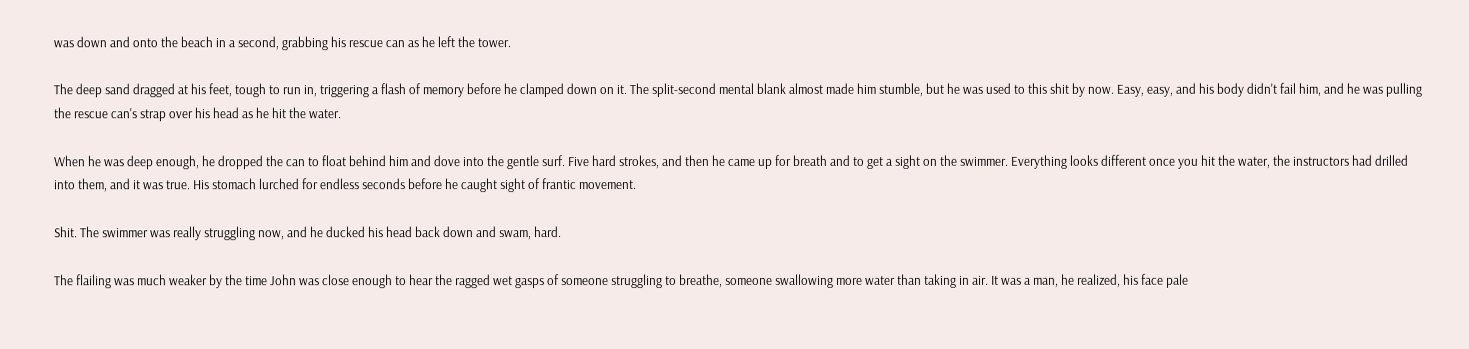was down and onto the beach in a second, grabbing his rescue can as he left the tower.

The deep sand dragged at his feet, tough to run in, triggering a flash of memory before he clamped down on it. The split-second mental blank almost made him stumble, but he was used to this shit by now. Easy, easy, and his body didn't fail him, and he was pulling the rescue can's strap over his head as he hit the water.

When he was deep enough, he dropped the can to float behind him and dove into the gentle surf. Five hard strokes, and then he came up for breath and to get a sight on the swimmer. Everything looks different once you hit the water, the instructors had drilled into them, and it was true. His stomach lurched for endless seconds before he caught sight of frantic movement.

Shit. The swimmer was really struggling now, and he ducked his head back down and swam, hard.

The flailing was much weaker by the time John was close enough to hear the ragged wet gasps of someone struggling to breathe, someone swallowing more water than taking in air. It was a man, he realized, his face pale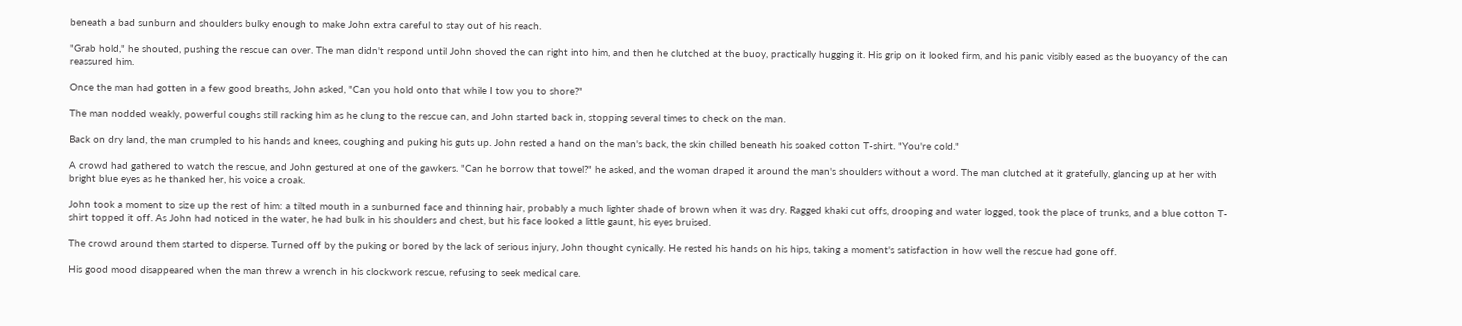beneath a bad sunburn and shoulders bulky enough to make John extra careful to stay out of his reach.

"Grab hold," he shouted, pushing the rescue can over. The man didn't respond until John shoved the can right into him, and then he clutched at the buoy, practically hugging it. His grip on it looked firm, and his panic visibly eased as the buoyancy of the can reassured him.

Once the man had gotten in a few good breaths, John asked, "Can you hold onto that while I tow you to shore?"

The man nodded weakly, powerful coughs still racking him as he clung to the rescue can, and John started back in, stopping several times to check on the man.

Back on dry land, the man crumpled to his hands and knees, coughing and puking his guts up. John rested a hand on the man's back, the skin chilled beneath his soaked cotton T-shirt. "You're cold."

A crowd had gathered to watch the rescue, and John gestured at one of the gawkers. "Can he borrow that towel?" he asked, and the woman draped it around the man's shoulders without a word. The man clutched at it gratefully, glancing up at her with bright blue eyes as he thanked her, his voice a croak.

John took a moment to size up the rest of him: a tilted mouth in a sunburned face and thinning hair, probably a much lighter shade of brown when it was dry. Ragged khaki cut offs, drooping and water logged, took the place of trunks, and a blue cotton T-shirt topped it off. As John had noticed in the water, he had bulk in his shoulders and chest, but his face looked a little gaunt, his eyes bruised.

The crowd around them started to disperse. Turned off by the puking or bored by the lack of serious injury, John thought cynically. He rested his hands on his hips, taking a moment's satisfaction in how well the rescue had gone off.

His good mood disappeared when the man threw a wrench in his clockwork rescue, refusing to seek medical care.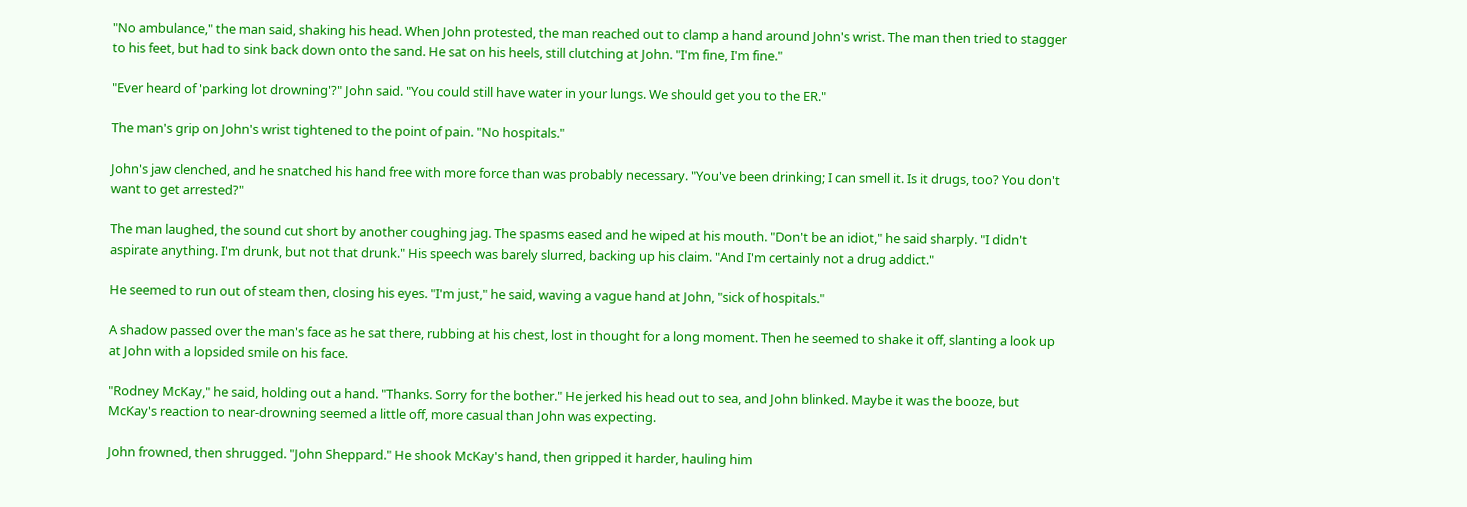"No ambulance," the man said, shaking his head. When John protested, the man reached out to clamp a hand around John's wrist. The man then tried to stagger to his feet, but had to sink back down onto the sand. He sat on his heels, still clutching at John. "I'm fine, I'm fine."

"Ever heard of 'parking lot drowning'?" John said. "You could still have water in your lungs. We should get you to the ER."

The man's grip on John's wrist tightened to the point of pain. "No hospitals."

John's jaw clenched, and he snatched his hand free with more force than was probably necessary. "You've been drinking; I can smell it. Is it drugs, too? You don't want to get arrested?"

The man laughed, the sound cut short by another coughing jag. The spasms eased and he wiped at his mouth. "Don't be an idiot," he said sharply. "I didn't aspirate anything. I'm drunk, but not that drunk." His speech was barely slurred, backing up his claim. "And I'm certainly not a drug addict."

He seemed to run out of steam then, closing his eyes. "I'm just," he said, waving a vague hand at John, "sick of hospitals."

A shadow passed over the man's face as he sat there, rubbing at his chest, lost in thought for a long moment. Then he seemed to shake it off, slanting a look up at John with a lopsided smile on his face.

"Rodney McKay," he said, holding out a hand. "Thanks. Sorry for the bother." He jerked his head out to sea, and John blinked. Maybe it was the booze, but McKay's reaction to near-drowning seemed a little off, more casual than John was expecting.

John frowned, then shrugged. "John Sheppard." He shook McKay's hand, then gripped it harder, hauling him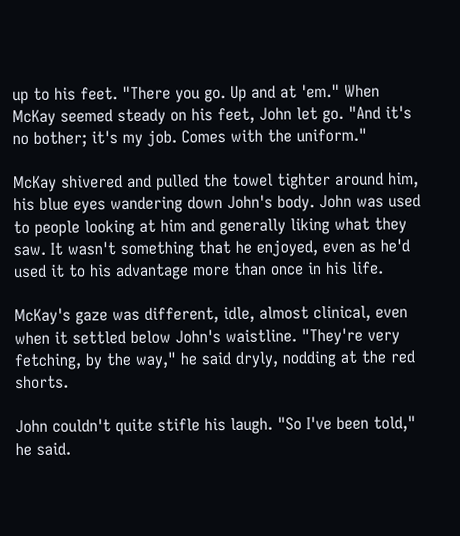up to his feet. "There you go. Up and at 'em." When McKay seemed steady on his feet, John let go. "And it's no bother; it's my job. Comes with the uniform."

McKay shivered and pulled the towel tighter around him, his blue eyes wandering down John's body. John was used to people looking at him and generally liking what they saw. It wasn't something that he enjoyed, even as he'd used it to his advantage more than once in his life.

McKay's gaze was different, idle, almost clinical, even when it settled below John's waistline. "They're very fetching, by the way," he said dryly, nodding at the red shorts.

John couldn't quite stifle his laugh. "So I've been told," he said.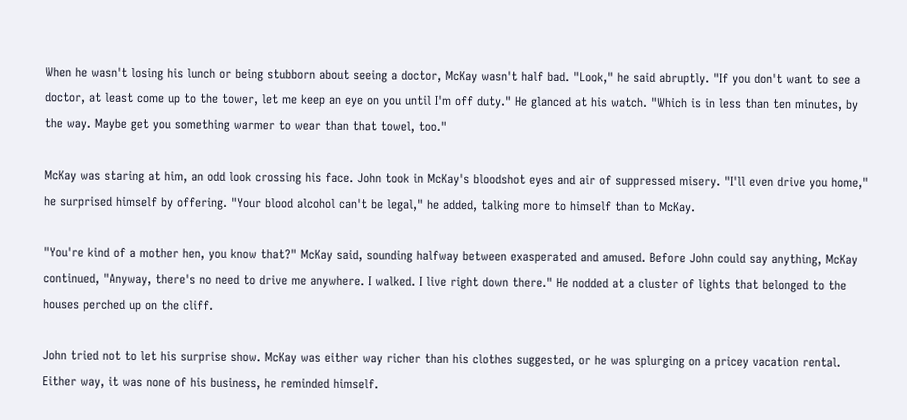When he wasn't losing his lunch or being stubborn about seeing a doctor, McKay wasn't half bad. "Look," he said abruptly. "If you don't want to see a doctor, at least come up to the tower, let me keep an eye on you until I'm off duty." He glanced at his watch. "Which is in less than ten minutes, by the way. Maybe get you something warmer to wear than that towel, too."

McKay was staring at him, an odd look crossing his face. John took in McKay's bloodshot eyes and air of suppressed misery. "I'll even drive you home," he surprised himself by offering. "Your blood alcohol can't be legal," he added, talking more to himself than to McKay.

"You're kind of a mother hen, you know that?" McKay said, sounding halfway between exasperated and amused. Before John could say anything, McKay continued, "Anyway, there's no need to drive me anywhere. I walked. I live right down there." He nodded at a cluster of lights that belonged to the houses perched up on the cliff.

John tried not to let his surprise show. McKay was either way richer than his clothes suggested, or he was splurging on a pricey vacation rental. Either way, it was none of his business, he reminded himself.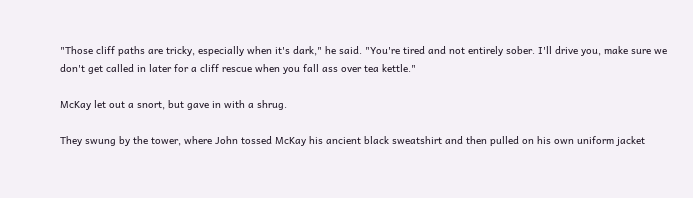"Those cliff paths are tricky, especially when it's dark," he said. "You're tired and not entirely sober. I'll drive you, make sure we don't get called in later for a cliff rescue when you fall ass over tea kettle."

McKay let out a snort, but gave in with a shrug.

They swung by the tower, where John tossed McKay his ancient black sweatshirt and then pulled on his own uniform jacket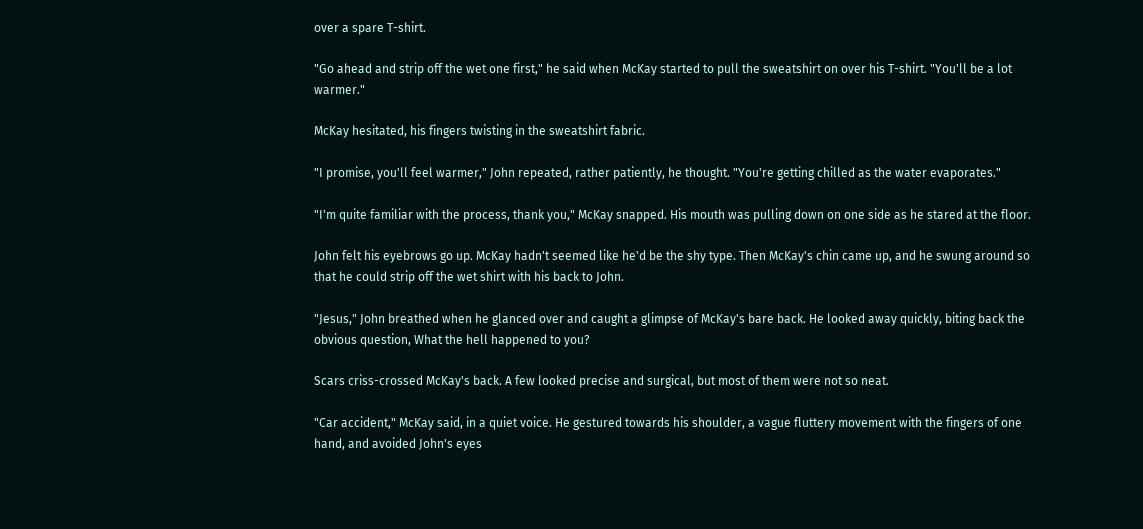over a spare T-shirt.

"Go ahead and strip off the wet one first," he said when McKay started to pull the sweatshirt on over his T-shirt. "You'll be a lot warmer."

McKay hesitated, his fingers twisting in the sweatshirt fabric.

"I promise, you'll feel warmer," John repeated, rather patiently, he thought. "You're getting chilled as the water evaporates."

"I'm quite familiar with the process, thank you," McKay snapped. His mouth was pulling down on one side as he stared at the floor.

John felt his eyebrows go up. McKay hadn't seemed like he'd be the shy type. Then McKay's chin came up, and he swung around so that he could strip off the wet shirt with his back to John.

"Jesus," John breathed when he glanced over and caught a glimpse of McKay's bare back. He looked away quickly, biting back the obvious question, What the hell happened to you?

Scars criss-crossed McKay's back. A few looked precise and surgical, but most of them were not so neat.

"Car accident," McKay said, in a quiet voice. He gestured towards his shoulder, a vague fluttery movement with the fingers of one hand, and avoided John's eyes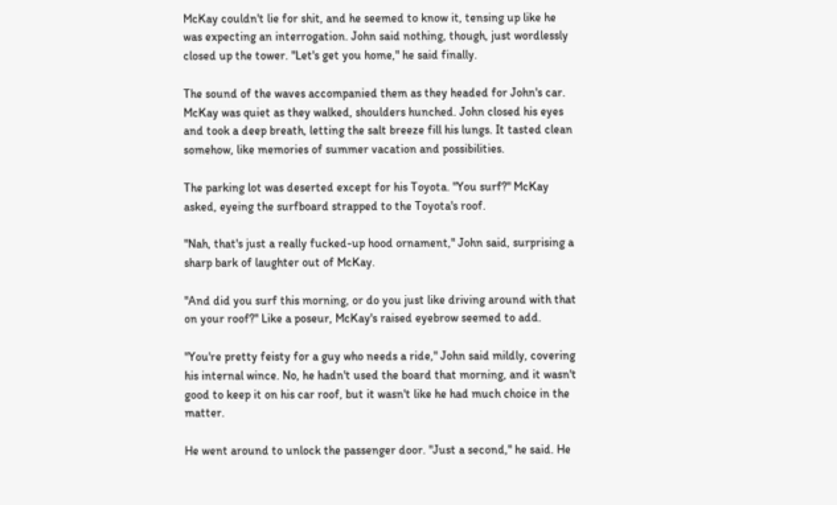McKay couldn't lie for shit, and he seemed to know it, tensing up like he was expecting an interrogation. John said nothing, though, just wordlessly closed up the tower. "Let's get you home," he said finally.

The sound of the waves accompanied them as they headed for John's car. McKay was quiet as they walked, shoulders hunched. John closed his eyes and took a deep breath, letting the salt breeze fill his lungs. It tasted clean somehow, like memories of summer vacation and possibilities.

The parking lot was deserted except for his Toyota. "You surf?" McKay asked, eyeing the surfboard strapped to the Toyota's roof.

"Nah, that's just a really fucked-up hood ornament," John said, surprising a sharp bark of laughter out of McKay.

"And did you surf this morning, or do you just like driving around with that on your roof?" Like a poseur, McKay's raised eyebrow seemed to add.

"You're pretty feisty for a guy who needs a ride," John said mildly, covering his internal wince. No, he hadn't used the board that morning, and it wasn't good to keep it on his car roof, but it wasn't like he had much choice in the matter.

He went around to unlock the passenger door. "Just a second," he said. He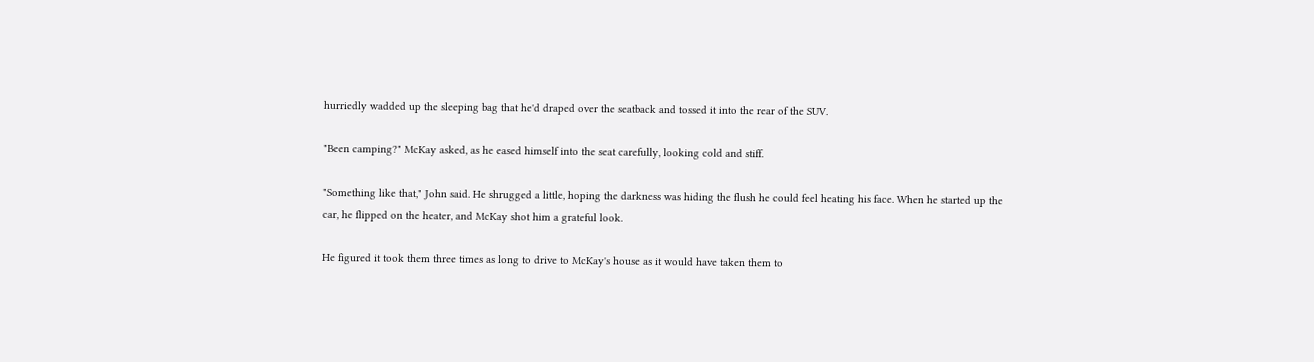hurriedly wadded up the sleeping bag that he'd draped over the seatback and tossed it into the rear of the SUV.

"Been camping?" McKay asked, as he eased himself into the seat carefully, looking cold and stiff.

"Something like that," John said. He shrugged a little, hoping the darkness was hiding the flush he could feel heating his face. When he started up the car, he flipped on the heater, and McKay shot him a grateful look.

He figured it took them three times as long to drive to McKay's house as it would have taken them to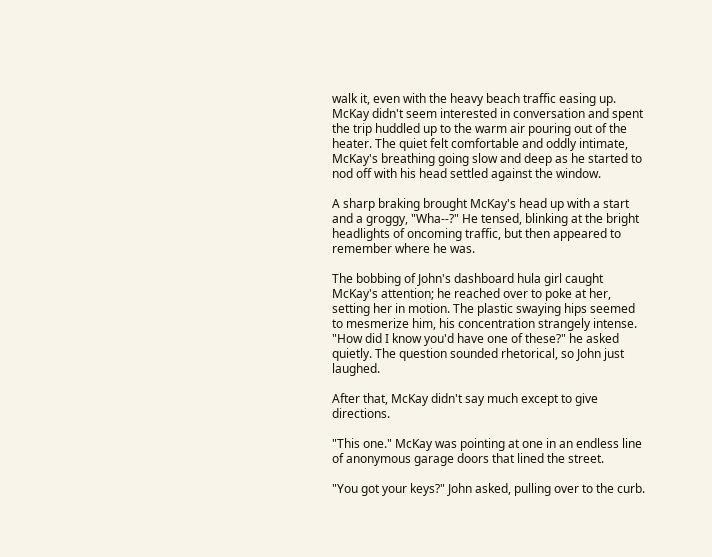walk it, even with the heavy beach traffic easing up. McKay didn't seem interested in conversation and spent the trip huddled up to the warm air pouring out of the heater. The quiet felt comfortable and oddly intimate, McKay's breathing going slow and deep as he started to nod off with his head settled against the window.

A sharp braking brought McKay's head up with a start and a groggy, "Wha--?" He tensed, blinking at the bright headlights of oncoming traffic, but then appeared to remember where he was.

The bobbing of John's dashboard hula girl caught McKay's attention; he reached over to poke at her, setting her in motion. The plastic swaying hips seemed to mesmerize him, his concentration strangely intense. "How did I know you'd have one of these?" he asked quietly. The question sounded rhetorical, so John just laughed.

After that, McKay didn't say much except to give directions.

"This one." McKay was pointing at one in an endless line of anonymous garage doors that lined the street.

"You got your keys?" John asked, pulling over to the curb.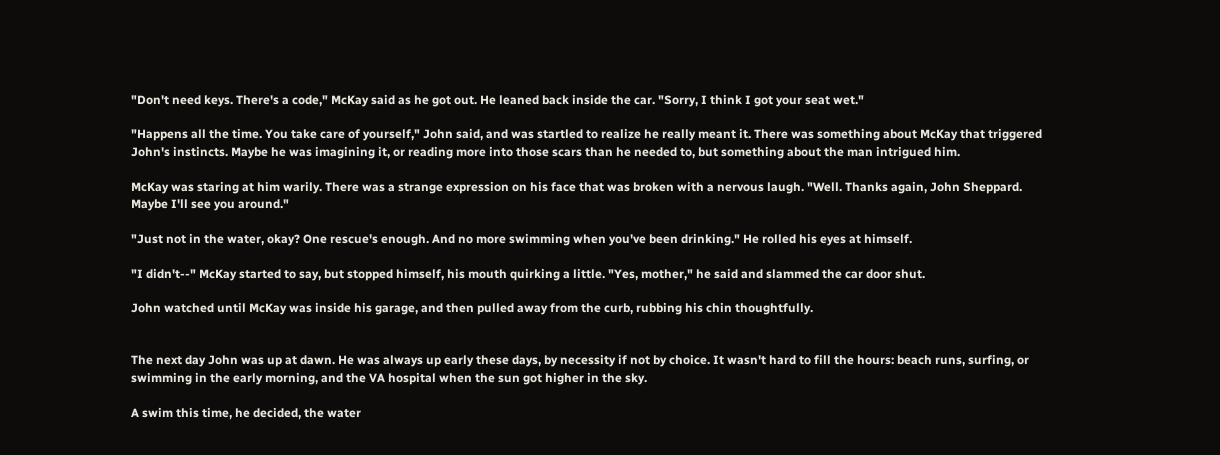"Don't need keys. There's a code," McKay said as he got out. He leaned back inside the car. "Sorry, I think I got your seat wet."

"Happens all the time. You take care of yourself," John said, and was startled to realize he really meant it. There was something about McKay that triggered John's instincts. Maybe he was imagining it, or reading more into those scars than he needed to, but something about the man intrigued him.

McKay was staring at him warily. There was a strange expression on his face that was broken with a nervous laugh. "Well. Thanks again, John Sheppard. Maybe I'll see you around."

"Just not in the water, okay? One rescue's enough. And no more swimming when you've been drinking." He rolled his eyes at himself.

"I didn't--" McKay started to say, but stopped himself, his mouth quirking a little. "Yes, mother," he said and slammed the car door shut.

John watched until McKay was inside his garage, and then pulled away from the curb, rubbing his chin thoughtfully.


The next day John was up at dawn. He was always up early these days, by necessity if not by choice. It wasn't hard to fill the hours: beach runs, surfing, or swimming in the early morning, and the VA hospital when the sun got higher in the sky.

A swim this time, he decided, the water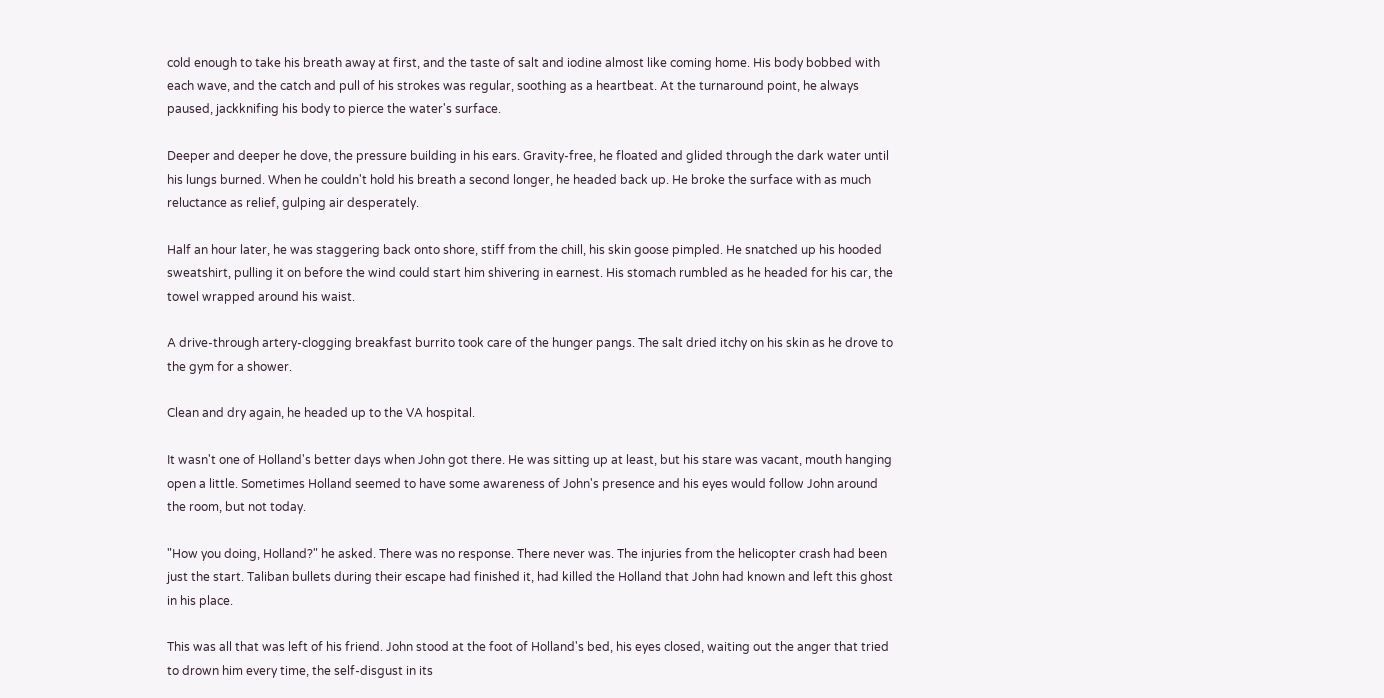cold enough to take his breath away at first, and the taste of salt and iodine almost like coming home. His body bobbed with each wave, and the catch and pull of his strokes was regular, soothing as a heartbeat. At the turnaround point, he always paused, jackknifing his body to pierce the water's surface.

Deeper and deeper he dove, the pressure building in his ears. Gravity-free, he floated and glided through the dark water until his lungs burned. When he couldn't hold his breath a second longer, he headed back up. He broke the surface with as much reluctance as relief, gulping air desperately.

Half an hour later, he was staggering back onto shore, stiff from the chill, his skin goose pimpled. He snatched up his hooded sweatshirt, pulling it on before the wind could start him shivering in earnest. His stomach rumbled as he headed for his car, the towel wrapped around his waist.

A drive-through artery-clogging breakfast burrito took care of the hunger pangs. The salt dried itchy on his skin as he drove to the gym for a shower.

Clean and dry again, he headed up to the VA hospital.

It wasn't one of Holland's better days when John got there. He was sitting up at least, but his stare was vacant, mouth hanging open a little. Sometimes Holland seemed to have some awareness of John's presence and his eyes would follow John around the room, but not today.

"How you doing, Holland?" he asked. There was no response. There never was. The injuries from the helicopter crash had been just the start. Taliban bullets during their escape had finished it, had killed the Holland that John had known and left this ghost in his place.

This was all that was left of his friend. John stood at the foot of Holland's bed, his eyes closed, waiting out the anger that tried to drown him every time, the self-disgust in its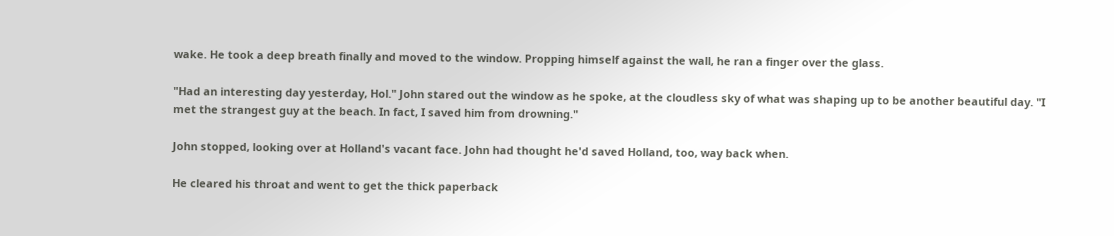wake. He took a deep breath finally and moved to the window. Propping himself against the wall, he ran a finger over the glass.

"Had an interesting day yesterday, Hol." John stared out the window as he spoke, at the cloudless sky of what was shaping up to be another beautiful day. "I met the strangest guy at the beach. In fact, I saved him from drowning."

John stopped, looking over at Holland's vacant face. John had thought he'd saved Holland, too, way back when.

He cleared his throat and went to get the thick paperback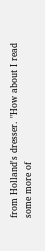from Holland's dresser. "How about I read some more of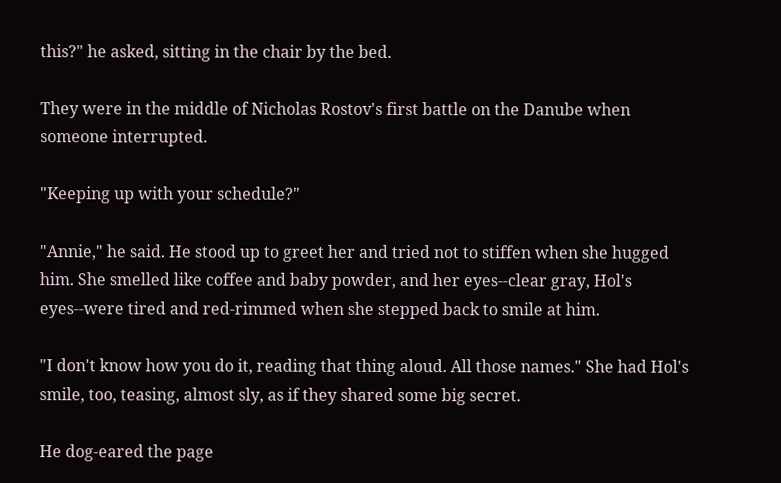this?" he asked, sitting in the chair by the bed.

They were in the middle of Nicholas Rostov's first battle on the Danube when someone interrupted.

"Keeping up with your schedule?"

"Annie," he said. He stood up to greet her and tried not to stiffen when she hugged him. She smelled like coffee and baby powder, and her eyes--clear gray, Hol's eyes--were tired and red-rimmed when she stepped back to smile at him.

"I don't know how you do it, reading that thing aloud. All those names." She had Hol's smile, too, teasing, almost sly, as if they shared some big secret.

He dog-eared the page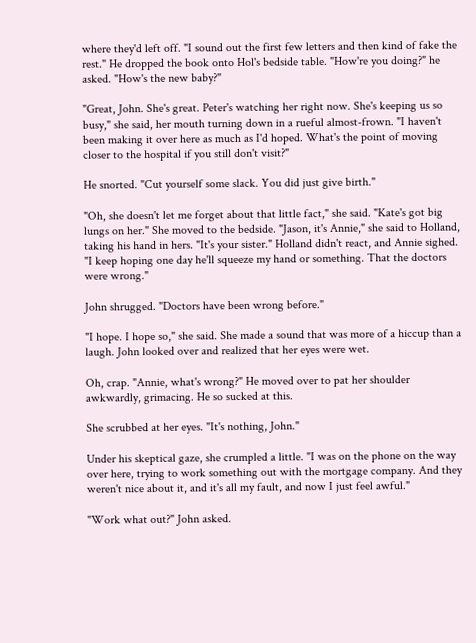where they'd left off. "I sound out the first few letters and then kind of fake the rest." He dropped the book onto Hol's bedside table. "How're you doing?" he asked. "How's the new baby?"

"Great, John. She's great. Peter's watching her right now. She's keeping us so busy," she said, her mouth turning down in a rueful almost-frown. "I haven't been making it over here as much as I'd hoped. What's the point of moving closer to the hospital if you still don't visit?"

He snorted. "Cut yourself some slack. You did just give birth."

"Oh, she doesn't let me forget about that little fact," she said. "Kate's got big lungs on her." She moved to the bedside. "Jason, it's Annie," she said to Holland, taking his hand in hers. "It's your sister." Holland didn't react, and Annie sighed. "I keep hoping one day he'll squeeze my hand or something. That the doctors were wrong."

John shrugged. "Doctors have been wrong before."

"I hope. I hope so," she said. She made a sound that was more of a hiccup than a laugh. John looked over and realized that her eyes were wet.

Oh, crap. "Annie, what's wrong?" He moved over to pat her shoulder awkwardly, grimacing. He so sucked at this.

She scrubbed at her eyes. "It's nothing, John."

Under his skeptical gaze, she crumpled a little. "I was on the phone on the way over here, trying to work something out with the mortgage company. And they weren't nice about it, and it's all my fault, and now I just feel awful."

"Work what out?" John asked.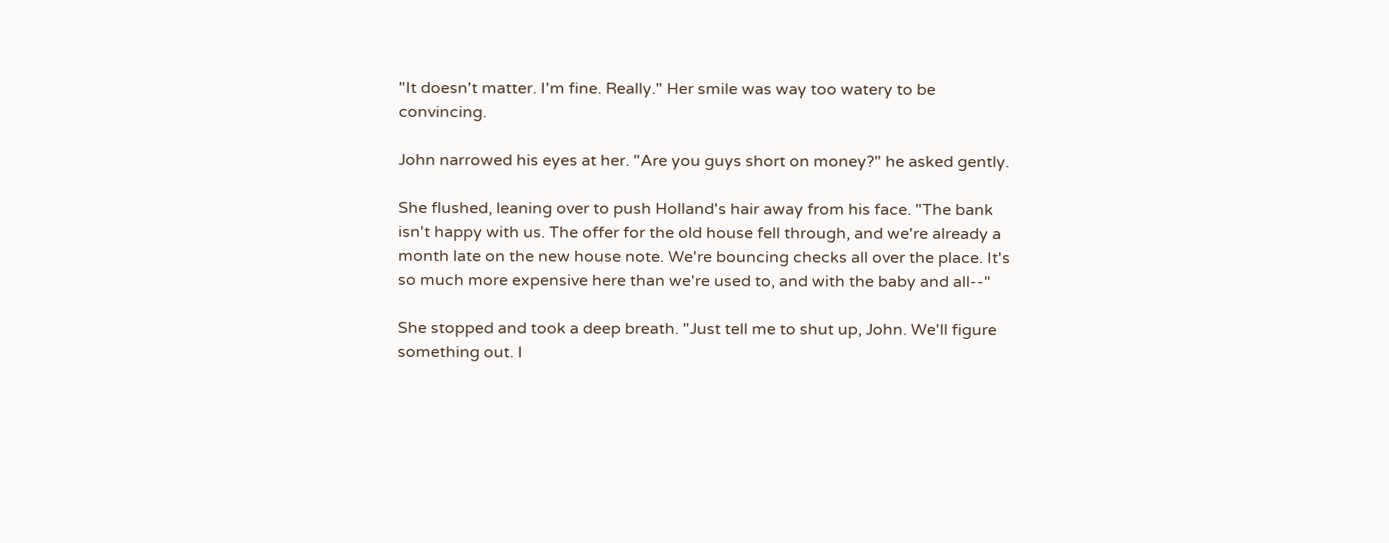"It doesn't matter. I'm fine. Really." Her smile was way too watery to be convincing.

John narrowed his eyes at her. "Are you guys short on money?" he asked gently.

She flushed, leaning over to push Holland's hair away from his face. "The bank isn't happy with us. The offer for the old house fell through, and we're already a month late on the new house note. We're bouncing checks all over the place. It's so much more expensive here than we're used to, and with the baby and all--"

She stopped and took a deep breath. "Just tell me to shut up, John. We'll figure something out. I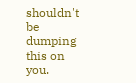shouldn't be dumping this on you.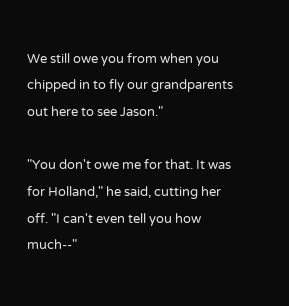We still owe you from when you chipped in to fly our grandparents out here to see Jason."

"You don't owe me for that. It was for Holland," he said, cutting her off. "I can't even tell you how much--"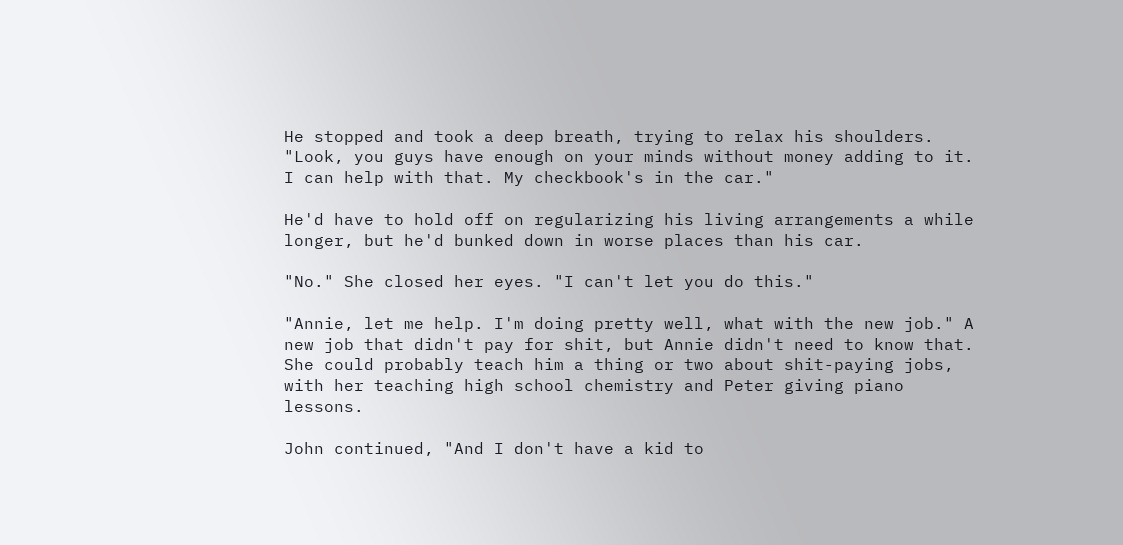He stopped and took a deep breath, trying to relax his shoulders. "Look, you guys have enough on your minds without money adding to it. I can help with that. My checkbook's in the car."

He'd have to hold off on regularizing his living arrangements a while longer, but he'd bunked down in worse places than his car.

"No." She closed her eyes. "I can't let you do this."

"Annie, let me help. I'm doing pretty well, what with the new job." A new job that didn't pay for shit, but Annie didn't need to know that. She could probably teach him a thing or two about shit-paying jobs, with her teaching high school chemistry and Peter giving piano lessons.

John continued, "And I don't have a kid to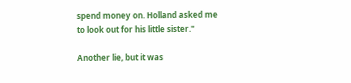spend money on. Holland asked me to look out for his little sister."

Another lie, but it was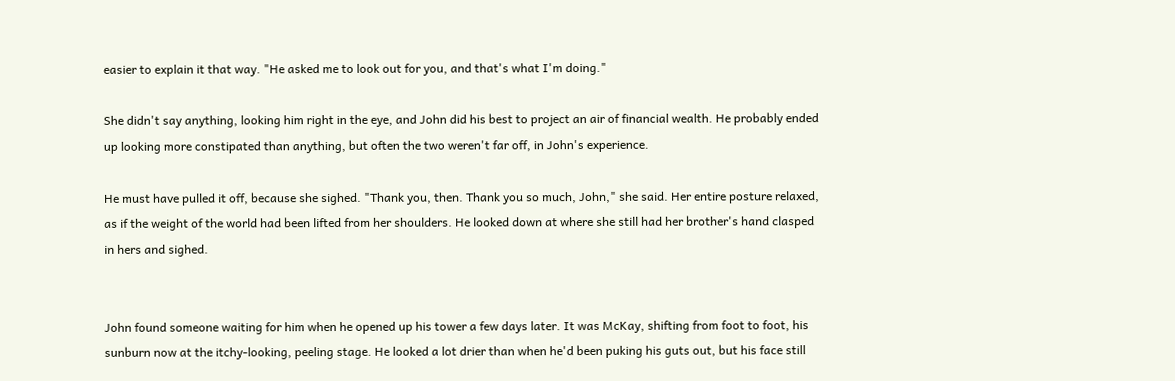easier to explain it that way. "He asked me to look out for you, and that's what I'm doing."

She didn't say anything, looking him right in the eye, and John did his best to project an air of financial wealth. He probably ended up looking more constipated than anything, but often the two weren't far off, in John's experience.

He must have pulled it off, because she sighed. "Thank you, then. Thank you so much, John," she said. Her entire posture relaxed, as if the weight of the world had been lifted from her shoulders. He looked down at where she still had her brother's hand clasped in hers and sighed.


John found someone waiting for him when he opened up his tower a few days later. It was McKay, shifting from foot to foot, his sunburn now at the itchy-looking, peeling stage. He looked a lot drier than when he'd been puking his guts out, but his face still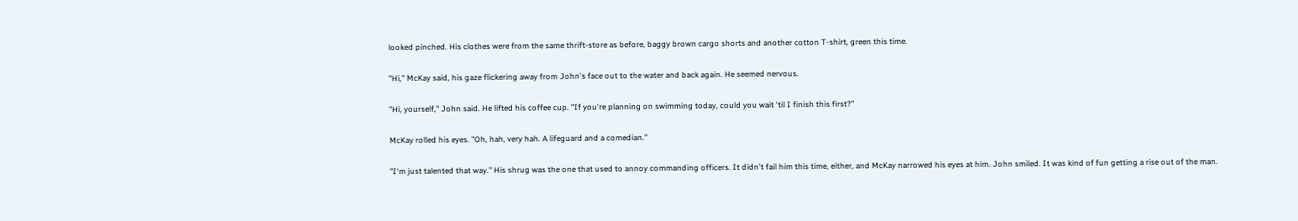looked pinched. His clothes were from the same thrift-store as before, baggy brown cargo shorts and another cotton T-shirt, green this time.

"Hi," McKay said, his gaze flickering away from John's face out to the water and back again. He seemed nervous.

"Hi, yourself," John said. He lifted his coffee cup. "If you're planning on swimming today, could you wait 'til I finish this first?"

McKay rolled his eyes. "Oh, hah, very hah. A lifeguard and a comedian."

"I'm just talented that way." His shrug was the one that used to annoy commanding officers. It didn't fail him this time, either, and McKay narrowed his eyes at him. John smiled. It was kind of fun getting a rise out of the man.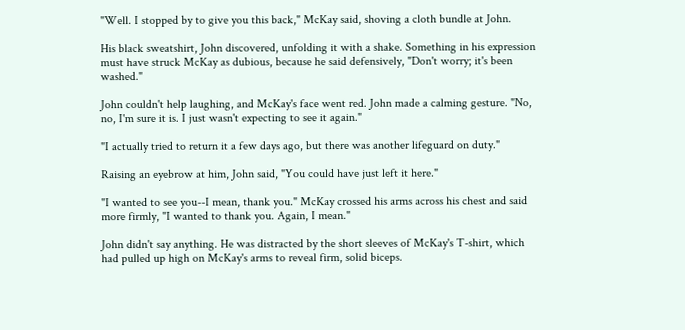"Well. I stopped by to give you this back," McKay said, shoving a cloth bundle at John.

His black sweatshirt, John discovered, unfolding it with a shake. Something in his expression must have struck McKay as dubious, because he said defensively, "Don't worry; it's been washed."

John couldn't help laughing, and McKay's face went red. John made a calming gesture. "No, no, I'm sure it is. I just wasn't expecting to see it again."

"I actually tried to return it a few days ago, but there was another lifeguard on duty."

Raising an eyebrow at him, John said, "You could have just left it here."

"I wanted to see you--I mean, thank you." McKay crossed his arms across his chest and said more firmly, "I wanted to thank you. Again, I mean."

John didn't say anything. He was distracted by the short sleeves of McKay's T-shirt, which had pulled up high on McKay's arms to reveal firm, solid biceps.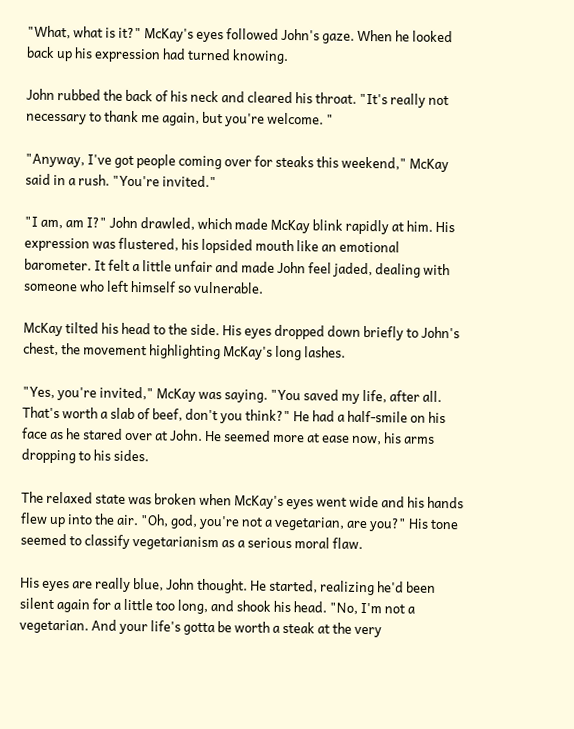"What, what is it?" McKay's eyes followed John's gaze. When he looked back up his expression had turned knowing.

John rubbed the back of his neck and cleared his throat. "It's really not necessary to thank me again, but you're welcome. "

"Anyway, I've got people coming over for steaks this weekend," McKay said in a rush. "You're invited."

"I am, am I?" John drawled, which made McKay blink rapidly at him. His expression was flustered, his lopsided mouth like an emotional barometer. It felt a little unfair and made John feel jaded, dealing with someone who left himself so vulnerable.

McKay tilted his head to the side. His eyes dropped down briefly to John's chest, the movement highlighting McKay's long lashes.

"Yes, you're invited," McKay was saying. "You saved my life, after all. That's worth a slab of beef, don't you think?" He had a half-smile on his face as he stared over at John. He seemed more at ease now, his arms dropping to his sides.

The relaxed state was broken when McKay's eyes went wide and his hands flew up into the air. "Oh, god, you're not a vegetarian, are you?" His tone seemed to classify vegetarianism as a serious moral flaw.

His eyes are really blue, John thought. He started, realizing he'd been silent again for a little too long, and shook his head. "No, I'm not a vegetarian. And your life's gotta be worth a steak at the very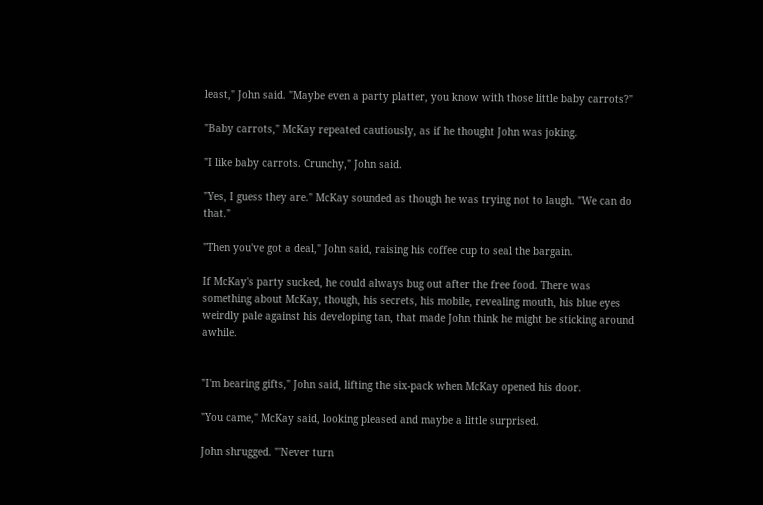least," John said. "Maybe even a party platter, you know with those little baby carrots?"

"Baby carrots," McKay repeated cautiously, as if he thought John was joking.

"I like baby carrots. Crunchy," John said.

"Yes, I guess they are." McKay sounded as though he was trying not to laugh. "We can do that."

"Then you've got a deal," John said, raising his coffee cup to seal the bargain.

If McKay's party sucked, he could always bug out after the free food. There was something about McKay, though, his secrets, his mobile, revealing mouth, his blue eyes weirdly pale against his developing tan, that made John think he might be sticking around awhile.


"I'm bearing gifts," John said, lifting the six-pack when McKay opened his door.

"You came," McKay said, looking pleased and maybe a little surprised.

John shrugged. "'Never turn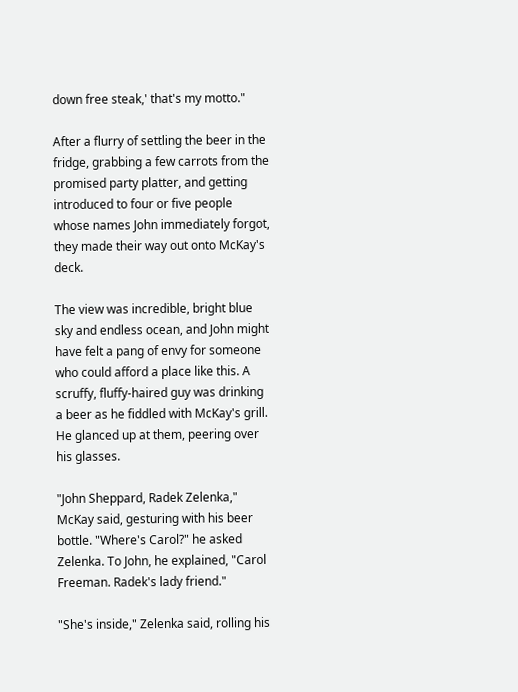down free steak,' that's my motto."

After a flurry of settling the beer in the fridge, grabbing a few carrots from the promised party platter, and getting introduced to four or five people whose names John immediately forgot, they made their way out onto McKay's deck.

The view was incredible, bright blue sky and endless ocean, and John might have felt a pang of envy for someone who could afford a place like this. A scruffy, fluffy-haired guy was drinking a beer as he fiddled with McKay's grill. He glanced up at them, peering over his glasses.

"John Sheppard, Radek Zelenka," McKay said, gesturing with his beer bottle. "Where's Carol?" he asked Zelenka. To John, he explained, "Carol Freeman. Radek's lady friend."

"She's inside," Zelenka said, rolling his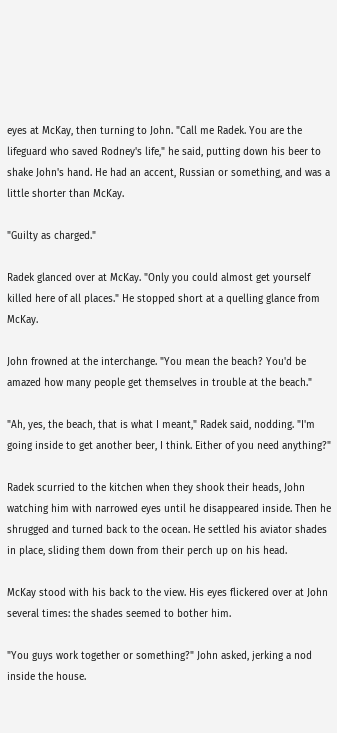eyes at McKay, then turning to John. "Call me Radek. You are the lifeguard who saved Rodney's life," he said, putting down his beer to shake John's hand. He had an accent, Russian or something, and was a little shorter than McKay.

"Guilty as charged."

Radek glanced over at McKay. "Only you could almost get yourself killed here of all places." He stopped short at a quelling glance from McKay.

John frowned at the interchange. "You mean the beach? You'd be amazed how many people get themselves in trouble at the beach."

"Ah, yes, the beach, that is what I meant," Radek said, nodding. "I'm going inside to get another beer, I think. Either of you need anything?"

Radek scurried to the kitchen when they shook their heads, John watching him with narrowed eyes until he disappeared inside. Then he shrugged and turned back to the ocean. He settled his aviator shades in place, sliding them down from their perch up on his head.

McKay stood with his back to the view. His eyes flickered over at John several times: the shades seemed to bother him.

"You guys work together or something?" John asked, jerking a nod inside the house.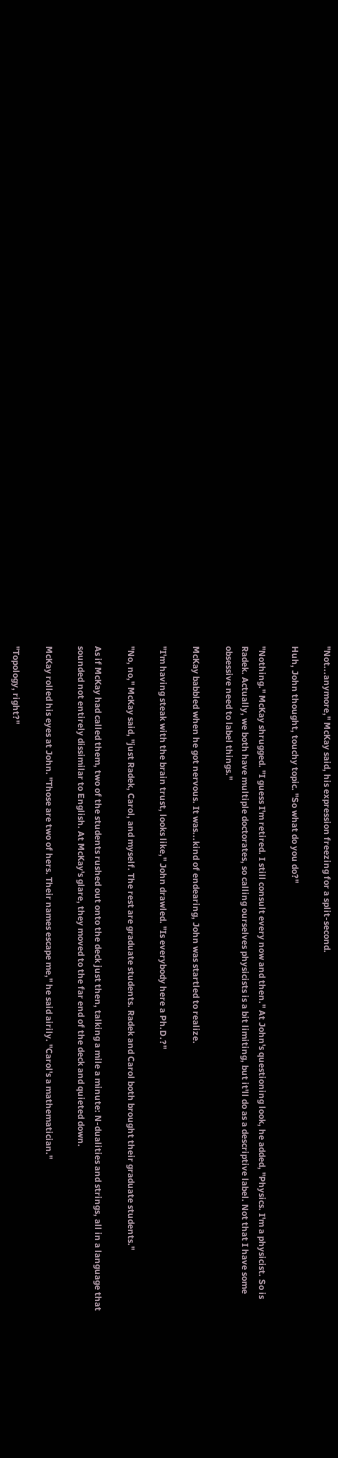"Not...anymore," McKay said, his expression freezing for a split-second.

Huh, John thought, touchy topic. "So what do you do?"

"Nothing." McKay shrugged. "I guess I'm retired. I still consult every now and then." At John's questioning look, he added, "Physics. I'm a physicist. So is Radek. Actually, we both have multiple doctorates, so calling ourselves physicists is a bit limiting, but it'll do as a descriptive label. Not that I have some obsessive need to label things."

McKay babbled when he got nervous. It was...kind of endearing, John was startled to realize.

"I'm having steak with the brain trust, looks like," John drawled. "Is everybody here a Ph.D.?"

"No, no," McKay said, "just Radek, Carol, and myself. The rest are graduate students. Radek and Carol both brought their graduate students."

As if McKay had called them, two of the students rushed out onto the deck just then, talking a mile a minute: N-dualities and strings, all in a language that sounded not entirely dissimilar to English. At McKay's glare, they moved to the far end of the deck and quieted down.

McKay rolled his eyes at John. "Those are two of hers. Their names escape me," he said airily. "Carol's a mathematician."

"Topology, right?"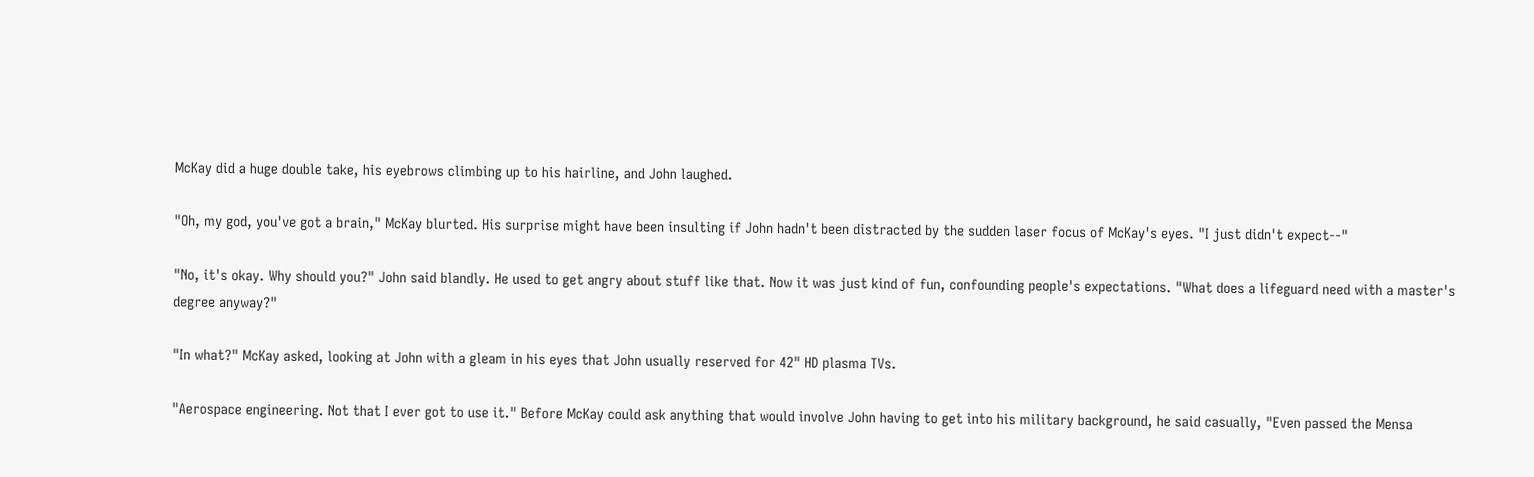McKay did a huge double take, his eyebrows climbing up to his hairline, and John laughed.

"Oh, my god, you've got a brain," McKay blurted. His surprise might have been insulting if John hadn't been distracted by the sudden laser focus of McKay's eyes. "I just didn't expect--"

"No, it's okay. Why should you?" John said blandly. He used to get angry about stuff like that. Now it was just kind of fun, confounding people's expectations. "What does a lifeguard need with a master's degree anyway?"

"In what?" McKay asked, looking at John with a gleam in his eyes that John usually reserved for 42" HD plasma TVs.

"Aerospace engineering. Not that I ever got to use it." Before McKay could ask anything that would involve John having to get into his military background, he said casually, "Even passed the Mensa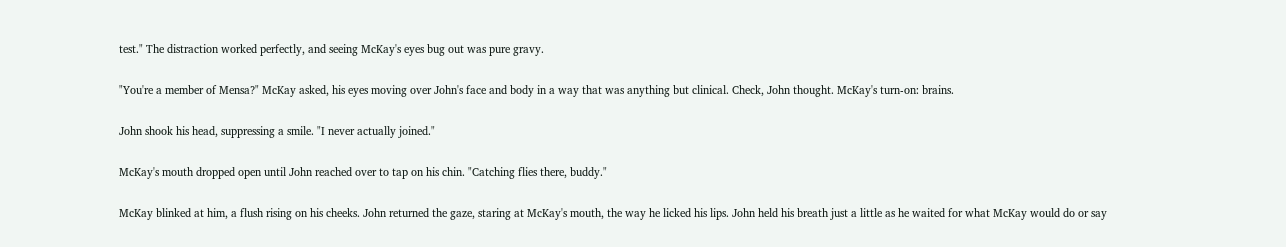test." The distraction worked perfectly, and seeing McKay's eyes bug out was pure gravy.

"You're a member of Mensa?" McKay asked, his eyes moving over John's face and body in a way that was anything but clinical. Check, John thought. McKay's turn-on: brains.

John shook his head, suppressing a smile. "I never actually joined."

McKay's mouth dropped open until John reached over to tap on his chin. "Catching flies there, buddy."

McKay blinked at him, a flush rising on his cheeks. John returned the gaze, staring at McKay's mouth, the way he licked his lips. John held his breath just a little as he waited for what McKay would do or say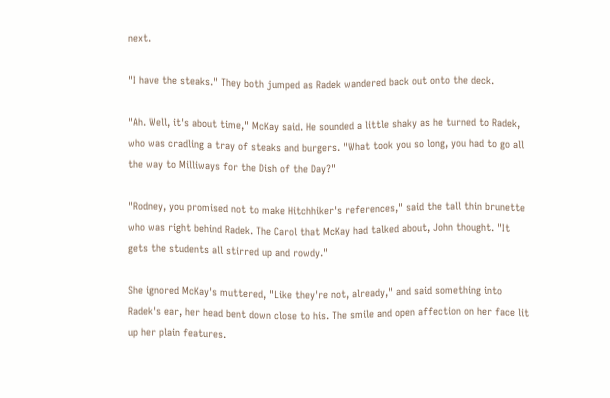next.

"I have the steaks." They both jumped as Radek wandered back out onto the deck.

"Ah. Well, it's about time," McKay said. He sounded a little shaky as he turned to Radek, who was cradling a tray of steaks and burgers. "What took you so long, you had to go all the way to Milliways for the Dish of the Day?"

"Rodney, you promised not to make Hitchhiker's references," said the tall thin brunette who was right behind Radek. The Carol that McKay had talked about, John thought. "It gets the students all stirred up and rowdy."

She ignored McKay's muttered, "Like they're not, already," and said something into Radek's ear, her head bent down close to his. The smile and open affection on her face lit up her plain features.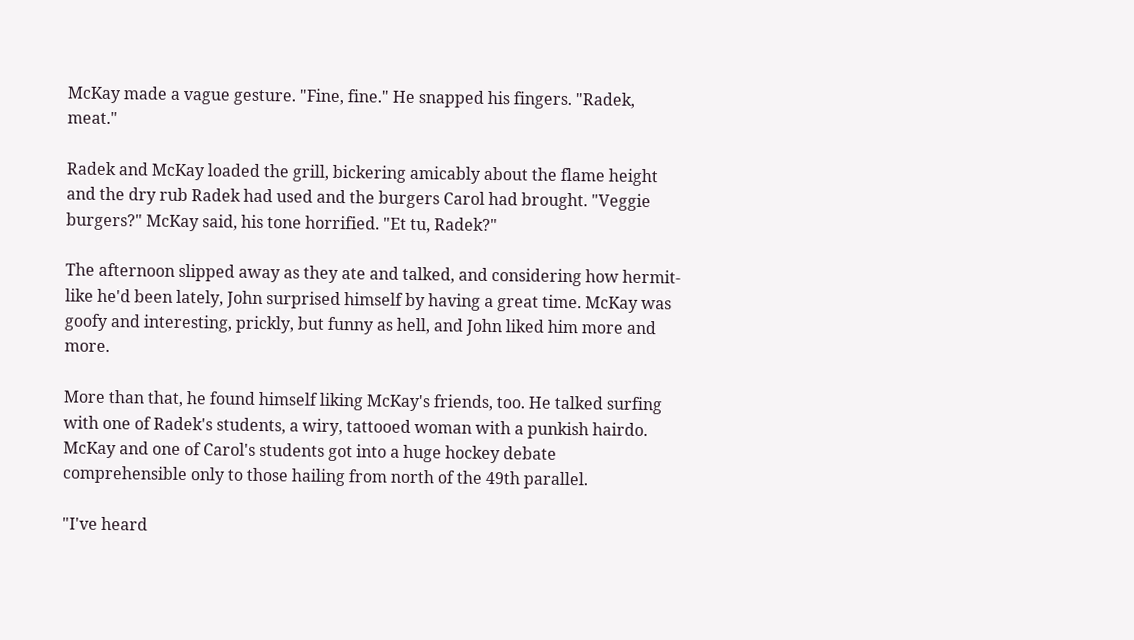McKay made a vague gesture. "Fine, fine." He snapped his fingers. "Radek, meat."

Radek and McKay loaded the grill, bickering amicably about the flame height and the dry rub Radek had used and the burgers Carol had brought. "Veggie burgers?" McKay said, his tone horrified. "Et tu, Radek?"

The afternoon slipped away as they ate and talked, and considering how hermit-like he'd been lately, John surprised himself by having a great time. McKay was goofy and interesting, prickly, but funny as hell, and John liked him more and more.

More than that, he found himself liking McKay's friends, too. He talked surfing with one of Radek's students, a wiry, tattooed woman with a punkish hairdo. McKay and one of Carol's students got into a huge hockey debate comprehensible only to those hailing from north of the 49th parallel.

"I've heard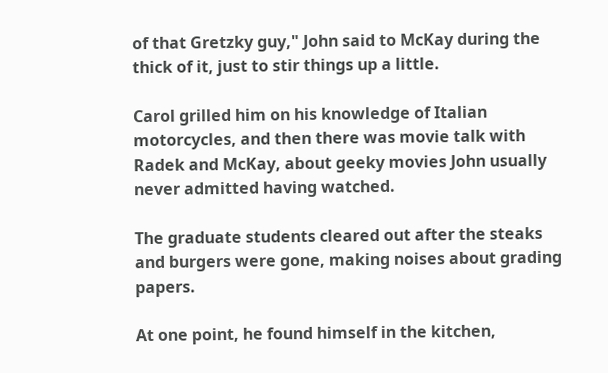of that Gretzky guy," John said to McKay during the thick of it, just to stir things up a little.

Carol grilled him on his knowledge of Italian motorcycles, and then there was movie talk with Radek and McKay, about geeky movies John usually never admitted having watched.

The graduate students cleared out after the steaks and burgers were gone, making noises about grading papers.

At one point, he found himself in the kitchen,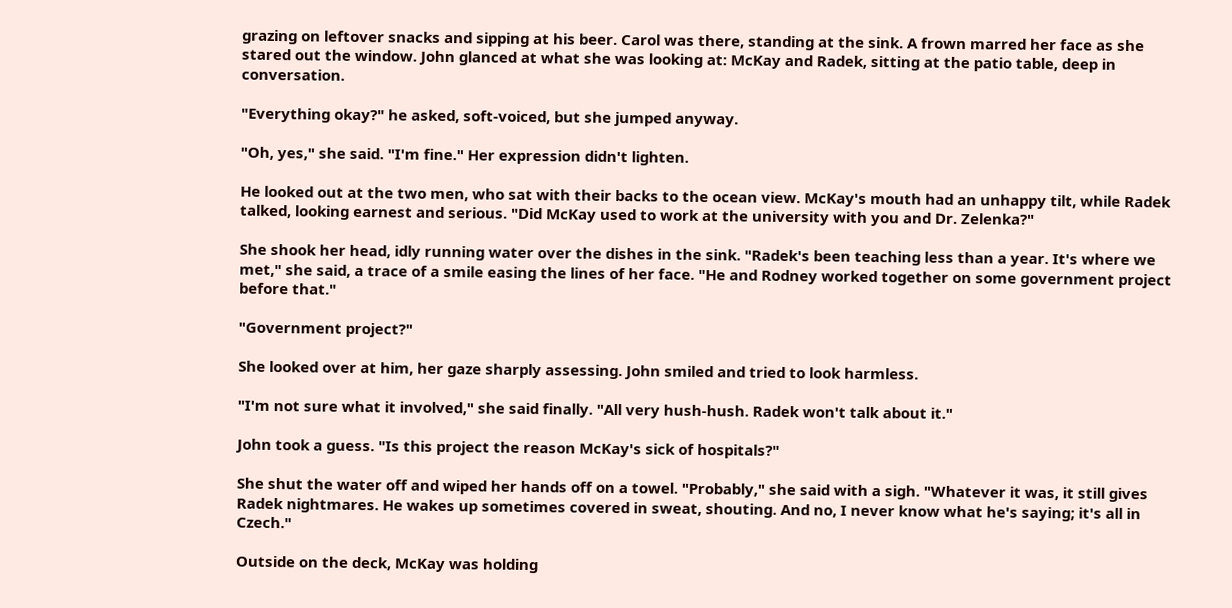grazing on leftover snacks and sipping at his beer. Carol was there, standing at the sink. A frown marred her face as she stared out the window. John glanced at what she was looking at: McKay and Radek, sitting at the patio table, deep in conversation.

"Everything okay?" he asked, soft-voiced, but she jumped anyway.

"Oh, yes," she said. "I'm fine." Her expression didn't lighten.

He looked out at the two men, who sat with their backs to the ocean view. McKay's mouth had an unhappy tilt, while Radek talked, looking earnest and serious. "Did McKay used to work at the university with you and Dr. Zelenka?"

She shook her head, idly running water over the dishes in the sink. "Radek's been teaching less than a year. It's where we met," she said, a trace of a smile easing the lines of her face. "He and Rodney worked together on some government project before that."

"Government project?"

She looked over at him, her gaze sharply assessing. John smiled and tried to look harmless.

"I'm not sure what it involved," she said finally. "All very hush-hush. Radek won't talk about it."

John took a guess. "Is this project the reason McKay's sick of hospitals?"

She shut the water off and wiped her hands off on a towel. "Probably," she said with a sigh. "Whatever it was, it still gives Radek nightmares. He wakes up sometimes covered in sweat, shouting. And no, I never know what he's saying; it's all in Czech."

Outside on the deck, McKay was holding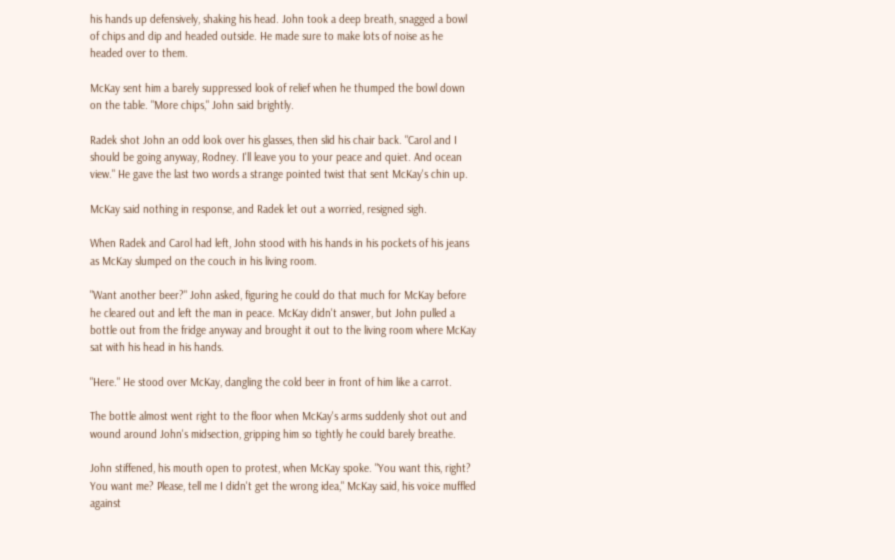his hands up defensively, shaking his head. John took a deep breath, snagged a bowl of chips and dip and headed outside. He made sure to make lots of noise as he headed over to them.

McKay sent him a barely suppressed look of relief when he thumped the bowl down on the table. "More chips," John said brightly.

Radek shot John an odd look over his glasses, then slid his chair back. "Carol and I should be going anyway, Rodney. I'll leave you to your peace and quiet. And ocean view." He gave the last two words a strange pointed twist that sent McKay's chin up.

McKay said nothing in response, and Radek let out a worried, resigned sigh.

When Radek and Carol had left, John stood with his hands in his pockets of his jeans as McKay slumped on the couch in his living room.

"Want another beer?" John asked, figuring he could do that much for McKay before he cleared out and left the man in peace. McKay didn't answer, but John pulled a bottle out from the fridge anyway and brought it out to the living room where McKay sat with his head in his hands.

"Here." He stood over McKay, dangling the cold beer in front of him like a carrot.

The bottle almost went right to the floor when McKay's arms suddenly shot out and wound around John's midsection, gripping him so tightly he could barely breathe.

John stiffened, his mouth open to protest, when McKay spoke. "You want this, right? You want me? Please, tell me I didn't get the wrong idea," McKay said, his voice muffled against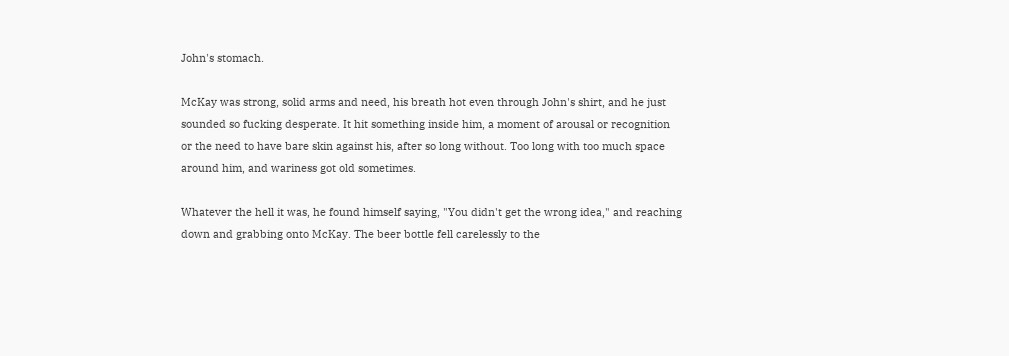John's stomach.

McKay was strong, solid arms and need, his breath hot even through John's shirt, and he just sounded so fucking desperate. It hit something inside him, a moment of arousal or recognition or the need to have bare skin against his, after so long without. Too long with too much space around him, and wariness got old sometimes.

Whatever the hell it was, he found himself saying, "You didn't get the wrong idea," and reaching down and grabbing onto McKay. The beer bottle fell carelessly to the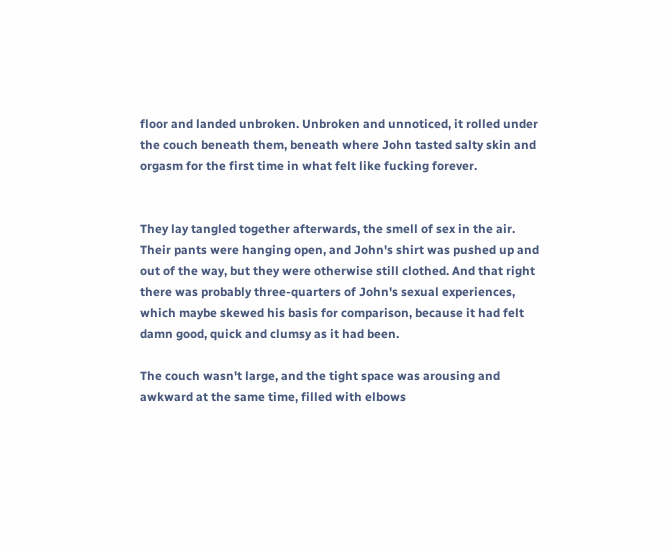floor and landed unbroken. Unbroken and unnoticed, it rolled under the couch beneath them, beneath where John tasted salty skin and orgasm for the first time in what felt like fucking forever.


They lay tangled together afterwards, the smell of sex in the air. Their pants were hanging open, and John's shirt was pushed up and out of the way, but they were otherwise still clothed. And that right there was probably three-quarters of John's sexual experiences, which maybe skewed his basis for comparison, because it had felt damn good, quick and clumsy as it had been.

The couch wasn't large, and the tight space was arousing and awkward at the same time, filled with elbows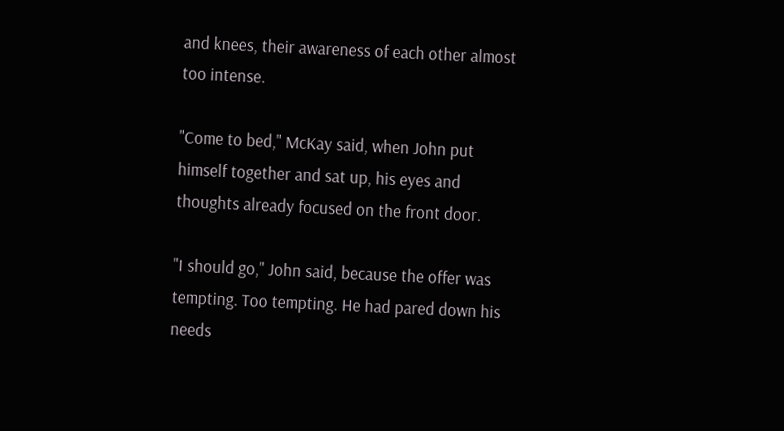and knees, their awareness of each other almost too intense.

"Come to bed," McKay said, when John put himself together and sat up, his eyes and thoughts already focused on the front door.

"I should go," John said, because the offer was tempting. Too tempting. He had pared down his needs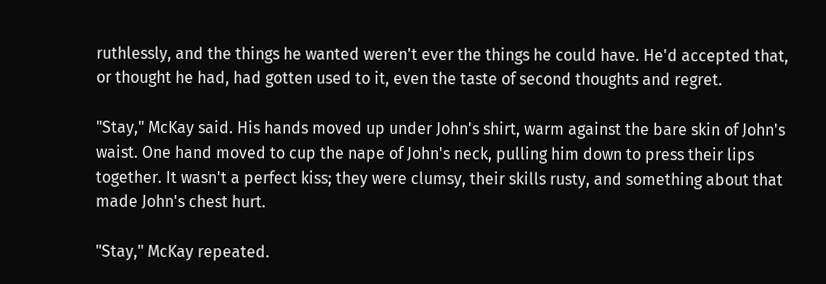ruthlessly, and the things he wanted weren't ever the things he could have. He'd accepted that, or thought he had, had gotten used to it, even the taste of second thoughts and regret.

"Stay," McKay said. His hands moved up under John's shirt, warm against the bare skin of John's waist. One hand moved to cup the nape of John's neck, pulling him down to press their lips together. It wasn't a perfect kiss; they were clumsy, their skills rusty, and something about that made John's chest hurt.

"Stay," McKay repeated.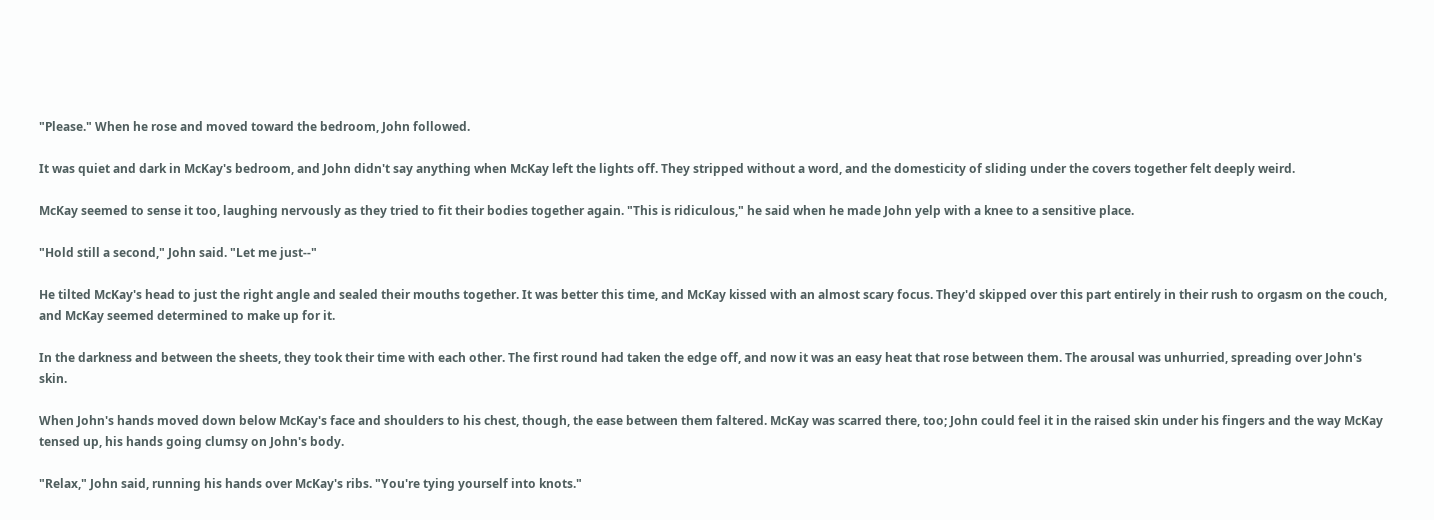"Please." When he rose and moved toward the bedroom, John followed.

It was quiet and dark in McKay's bedroom, and John didn't say anything when McKay left the lights off. They stripped without a word, and the domesticity of sliding under the covers together felt deeply weird.

McKay seemed to sense it too, laughing nervously as they tried to fit their bodies together again. "This is ridiculous," he said when he made John yelp with a knee to a sensitive place.

"Hold still a second," John said. "Let me just--"

He tilted McKay's head to just the right angle and sealed their mouths together. It was better this time, and McKay kissed with an almost scary focus. They'd skipped over this part entirely in their rush to orgasm on the couch, and McKay seemed determined to make up for it.

In the darkness and between the sheets, they took their time with each other. The first round had taken the edge off, and now it was an easy heat that rose between them. The arousal was unhurried, spreading over John's skin.

When John's hands moved down below McKay's face and shoulders to his chest, though, the ease between them faltered. McKay was scarred there, too; John could feel it in the raised skin under his fingers and the way McKay tensed up, his hands going clumsy on John's body.

"Relax," John said, running his hands over McKay's ribs. "You're tying yourself into knots."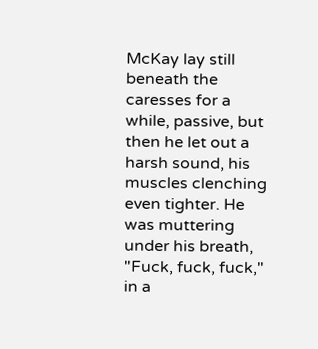McKay lay still beneath the caresses for a while, passive, but then he let out a harsh sound, his muscles clenching even tighter. He was muttering under his breath, "Fuck, fuck, fuck," in a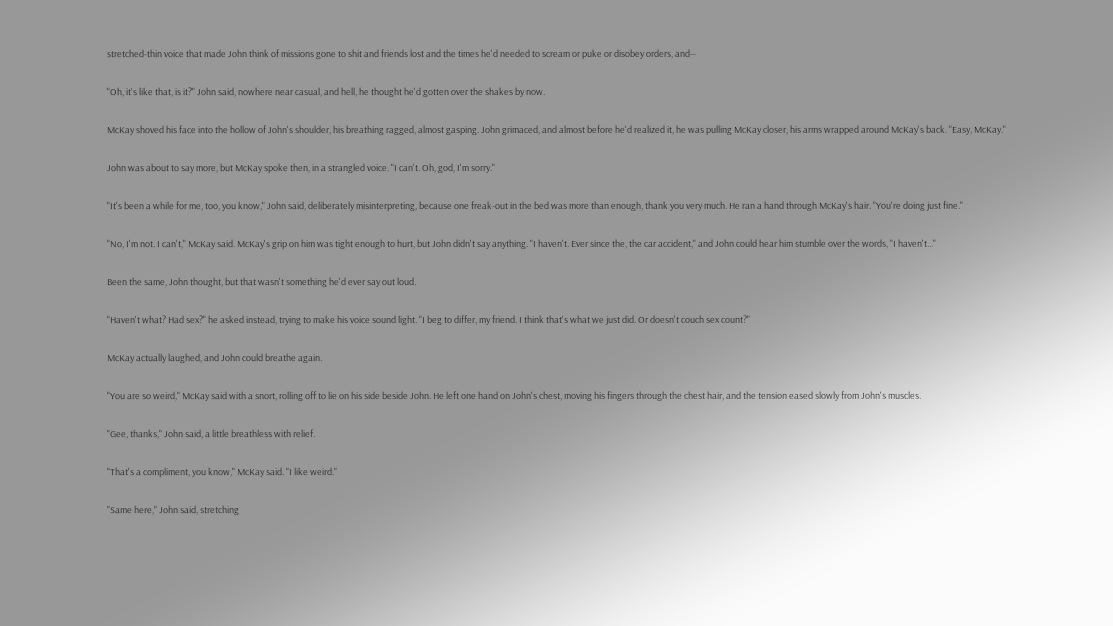stretched-thin voice that made John think of missions gone to shit and friends lost and the times he'd needed to scream or puke or disobey orders, and--

"Oh, it's like that, is it?" John said, nowhere near casual, and hell, he thought he'd gotten over the shakes by now.

McKay shoved his face into the hollow of John's shoulder, his breathing ragged, almost gasping. John grimaced, and almost before he'd realized it, he was pulling McKay closer, his arms wrapped around McKay's back. "Easy, McKay."

John was about to say more, but McKay spoke then, in a strangled voice. "I can't. Oh, god, I'm sorry."

"It's been a while for me, too, you know," John said, deliberately misinterpreting, because one freak-out in the bed was more than enough, thank you very much. He ran a hand through McKay's hair. "You're doing just fine."

"No, I'm not. I can't," McKay said. McKay's grip on him was tight enough to hurt, but John didn't say anything. "I haven't. Ever since the, the car accident," and John could hear him stumble over the words, "I haven't..."

Been the same, John thought, but that wasn't something he'd ever say out loud.

"Haven't what? Had sex?" he asked instead, trying to make his voice sound light. "I beg to differ, my friend. I think that's what we just did. Or doesn't couch sex count?"

McKay actually laughed, and John could breathe again.

"You are so weird," McKay said with a snort, rolling off to lie on his side beside John. He left one hand on John's chest, moving his fingers through the chest hair, and the tension eased slowly from John's muscles.

"Gee, thanks," John said, a little breathless with relief.

"That's a compliment, you know," McKay said. "I like weird."

"Same here," John said, stretching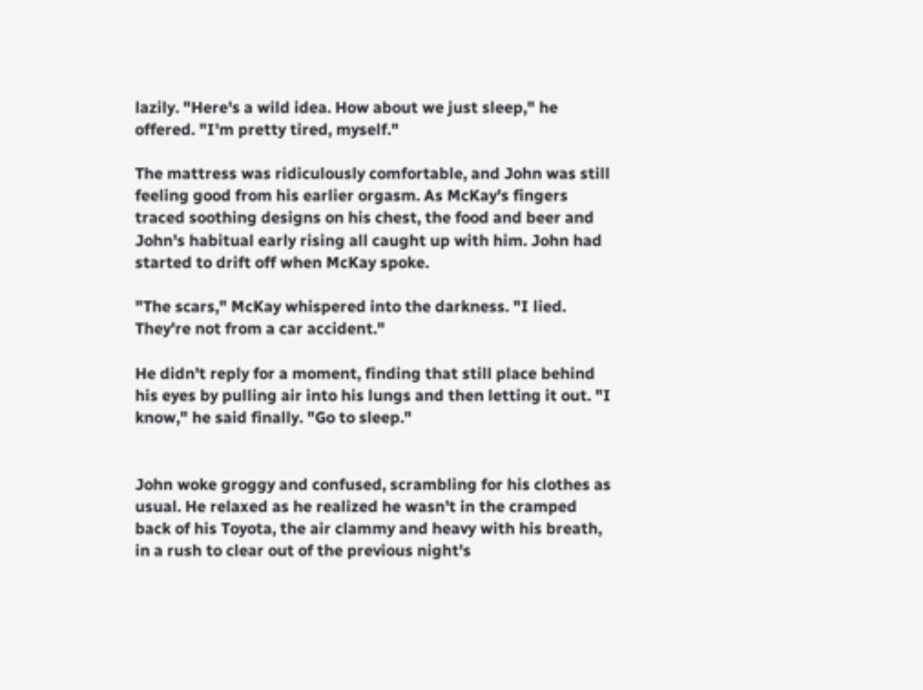lazily. "Here's a wild idea. How about we just sleep," he offered. "I'm pretty tired, myself."

The mattress was ridiculously comfortable, and John was still feeling good from his earlier orgasm. As McKay's fingers traced soothing designs on his chest, the food and beer and John's habitual early rising all caught up with him. John had started to drift off when McKay spoke.

"The scars," McKay whispered into the darkness. "I lied. They're not from a car accident."

He didn't reply for a moment, finding that still place behind his eyes by pulling air into his lungs and then letting it out. "I know," he said finally. "Go to sleep."


John woke groggy and confused, scrambling for his clothes as usual. He relaxed as he realized he wasn't in the cramped back of his Toyota, the air clammy and heavy with his breath, in a rush to clear out of the previous night's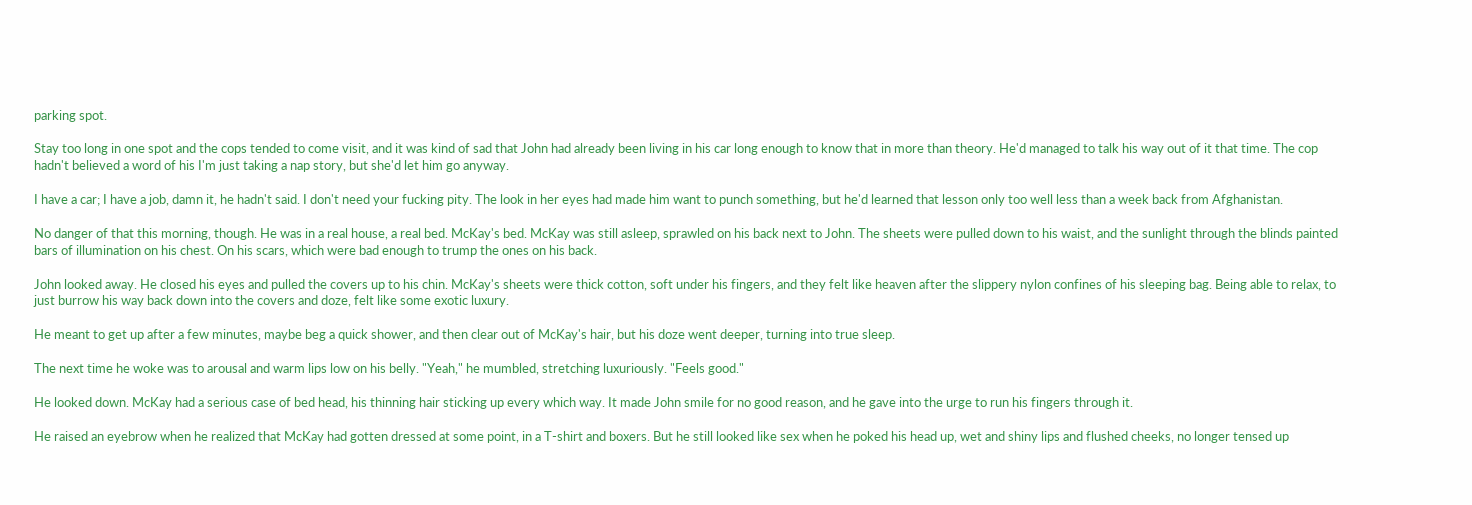parking spot.

Stay too long in one spot and the cops tended to come visit, and it was kind of sad that John had already been living in his car long enough to know that in more than theory. He'd managed to talk his way out of it that time. The cop hadn't believed a word of his I'm just taking a nap story, but she'd let him go anyway.

I have a car; I have a job, damn it, he hadn't said. I don't need your fucking pity. The look in her eyes had made him want to punch something, but he'd learned that lesson only too well less than a week back from Afghanistan.

No danger of that this morning, though. He was in a real house, a real bed. McKay's bed. McKay was still asleep, sprawled on his back next to John. The sheets were pulled down to his waist, and the sunlight through the blinds painted bars of illumination on his chest. On his scars, which were bad enough to trump the ones on his back.

John looked away. He closed his eyes and pulled the covers up to his chin. McKay's sheets were thick cotton, soft under his fingers, and they felt like heaven after the slippery nylon confines of his sleeping bag. Being able to relax, to just burrow his way back down into the covers and doze, felt like some exotic luxury.

He meant to get up after a few minutes, maybe beg a quick shower, and then clear out of McKay's hair, but his doze went deeper, turning into true sleep.

The next time he woke was to arousal and warm lips low on his belly. "Yeah," he mumbled, stretching luxuriously. "Feels good."

He looked down. McKay had a serious case of bed head, his thinning hair sticking up every which way. It made John smile for no good reason, and he gave into the urge to run his fingers through it.

He raised an eyebrow when he realized that McKay had gotten dressed at some point, in a T-shirt and boxers. But he still looked like sex when he poked his head up, wet and shiny lips and flushed cheeks, no longer tensed up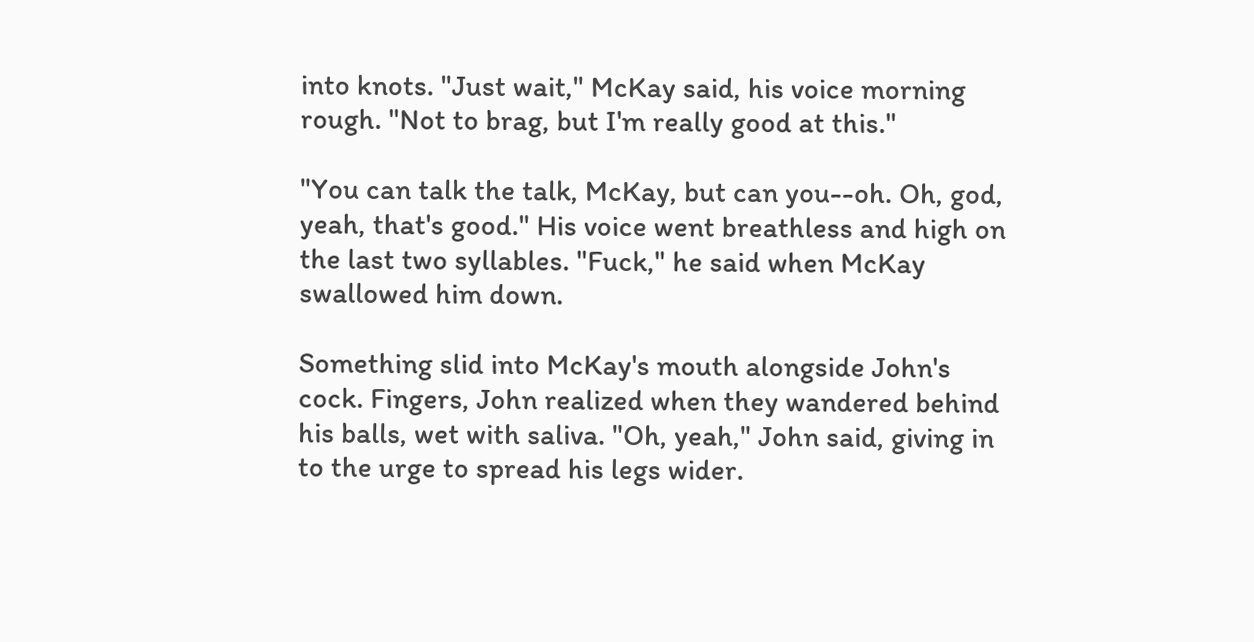into knots. "Just wait," McKay said, his voice morning rough. "Not to brag, but I'm really good at this."

"You can talk the talk, McKay, but can you--oh. Oh, god, yeah, that's good." His voice went breathless and high on the last two syllables. "Fuck," he said when McKay swallowed him down.

Something slid into McKay's mouth alongside John's cock. Fingers, John realized when they wandered behind his balls, wet with saliva. "Oh, yeah," John said, giving in to the urge to spread his legs wider.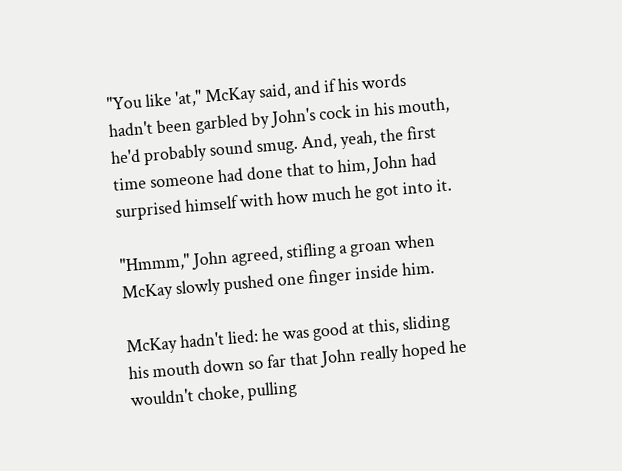"You like 'at," McKay said, and if his words hadn't been garbled by John's cock in his mouth, he'd probably sound smug. And, yeah, the first time someone had done that to him, John had surprised himself with how much he got into it.

"Hmmm," John agreed, stifling a groan when McKay slowly pushed one finger inside him.

McKay hadn't lied: he was good at this, sliding his mouth down so far that John really hoped he wouldn't choke, pulling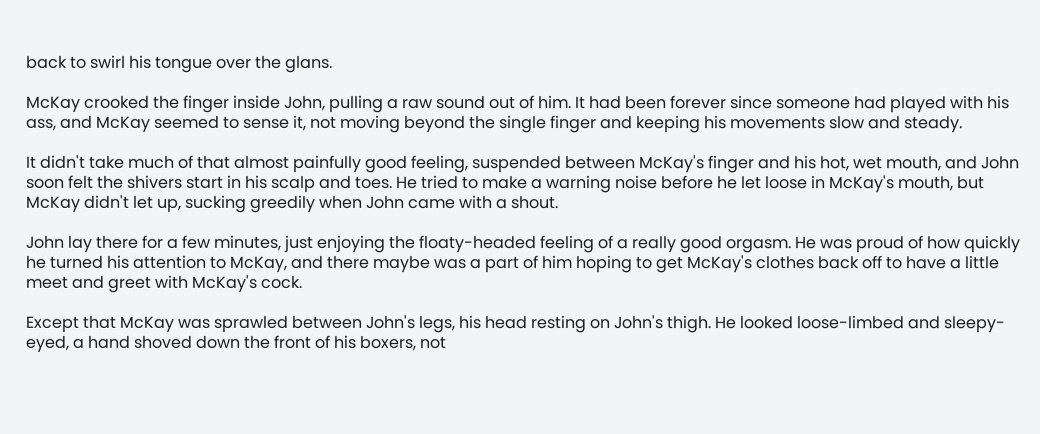back to swirl his tongue over the glans.

McKay crooked the finger inside John, pulling a raw sound out of him. It had been forever since someone had played with his ass, and McKay seemed to sense it, not moving beyond the single finger and keeping his movements slow and steady.

It didn't take much of that almost painfully good feeling, suspended between McKay's finger and his hot, wet mouth, and John soon felt the shivers start in his scalp and toes. He tried to make a warning noise before he let loose in McKay's mouth, but McKay didn't let up, sucking greedily when John came with a shout.

John lay there for a few minutes, just enjoying the floaty-headed feeling of a really good orgasm. He was proud of how quickly he turned his attention to McKay, and there maybe was a part of him hoping to get McKay's clothes back off to have a little meet and greet with McKay's cock.

Except that McKay was sprawled between John's legs, his head resting on John's thigh. He looked loose-limbed and sleepy-eyed, a hand shoved down the front of his boxers, not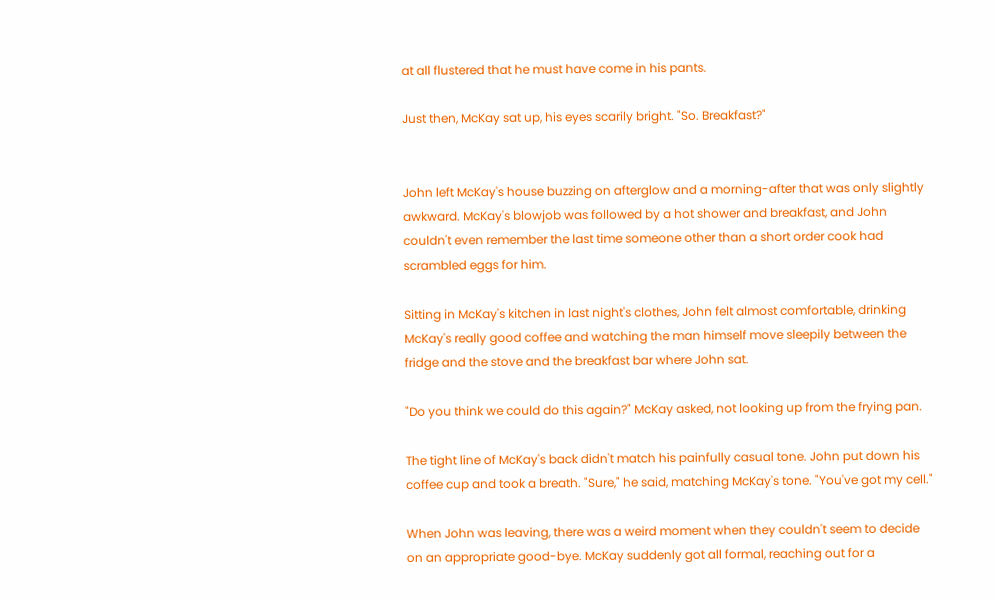at all flustered that he must have come in his pants.

Just then, McKay sat up, his eyes scarily bright. "So. Breakfast?"


John left McKay's house buzzing on afterglow and a morning-after that was only slightly awkward. McKay's blowjob was followed by a hot shower and breakfast, and John couldn't even remember the last time someone other than a short order cook had scrambled eggs for him.

Sitting in McKay's kitchen in last night's clothes, John felt almost comfortable, drinking McKay's really good coffee and watching the man himself move sleepily between the fridge and the stove and the breakfast bar where John sat.

"Do you think we could do this again?" McKay asked, not looking up from the frying pan.

The tight line of McKay's back didn't match his painfully casual tone. John put down his coffee cup and took a breath. "Sure," he said, matching McKay's tone. "You've got my cell."

When John was leaving, there was a weird moment when they couldn't seem to decide on an appropriate good-bye. McKay suddenly got all formal, reaching out for a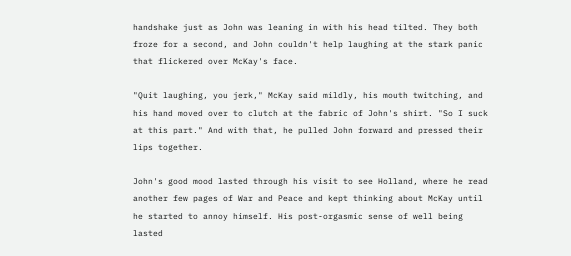handshake just as John was leaning in with his head tilted. They both froze for a second, and John couldn't help laughing at the stark panic that flickered over McKay's face.

"Quit laughing, you jerk," McKay said mildly, his mouth twitching, and his hand moved over to clutch at the fabric of John's shirt. "So I suck at this part." And with that, he pulled John forward and pressed their lips together.

John's good mood lasted through his visit to see Holland, where he read another few pages of War and Peace and kept thinking about McKay until he started to annoy himself. His post-orgasmic sense of well being lasted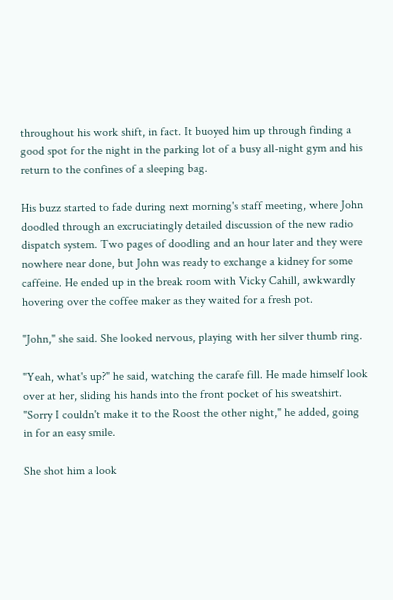throughout his work shift, in fact. It buoyed him up through finding a good spot for the night in the parking lot of a busy all-night gym and his return to the confines of a sleeping bag.

His buzz started to fade during next morning's staff meeting, where John doodled through an excruciatingly detailed discussion of the new radio dispatch system. Two pages of doodling and an hour later and they were nowhere near done, but John was ready to exchange a kidney for some caffeine. He ended up in the break room with Vicky Cahill, awkwardly hovering over the coffee maker as they waited for a fresh pot.

"John," she said. She looked nervous, playing with her silver thumb ring.

"Yeah, what's up?" he said, watching the carafe fill. He made himself look over at her, sliding his hands into the front pocket of his sweatshirt. "Sorry I couldn't make it to the Roost the other night," he added, going in for an easy smile.

She shot him a look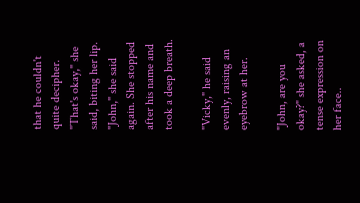that he couldn't quite decipher. "That's okay," she said, biting her lip. "John," she said again. She stopped after his name and took a deep breath.

"Vicky," he said evenly, raising an eyebrow at her.

"John, are you okay?" she asked, a tense expression on her face..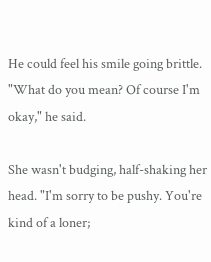He could feel his smile going brittle. "What do you mean? Of course I'm okay," he said.

She wasn't budging, half-shaking her head. "I'm sorry to be pushy. You're kind of a loner;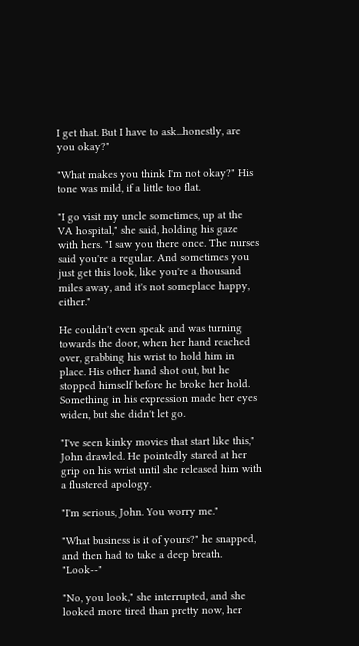I get that. But I have to ask...honestly, are you okay?"

"What makes you think I'm not okay?" His tone was mild, if a little too flat.

"I go visit my uncle sometimes, up at the VA hospital," she said, holding his gaze with hers. "I saw you there once. The nurses said you're a regular. And sometimes you just get this look, like you're a thousand miles away, and it's not someplace happy, either."

He couldn't even speak and was turning towards the door, when her hand reached over, grabbing his wrist to hold him in place. His other hand shot out, but he stopped himself before he broke her hold. Something in his expression made her eyes widen, but she didn't let go.

"I've seen kinky movies that start like this," John drawled. He pointedly stared at her grip on his wrist until she released him with a flustered apology.

"I'm serious, John. You worry me."

"What business is it of yours?" he snapped, and then had to take a deep breath. "Look--"

"No, you look," she interrupted, and she looked more tired than pretty now, her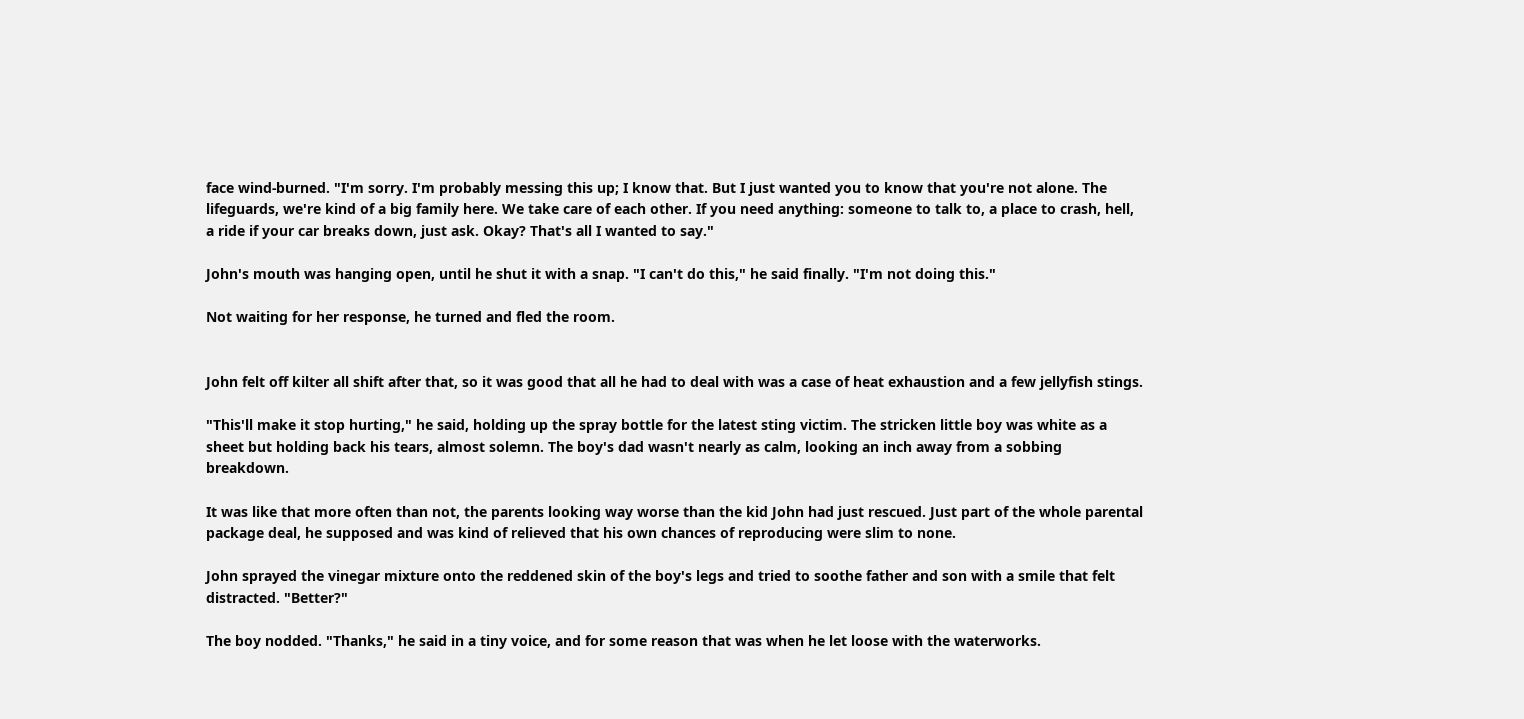face wind-burned. "I'm sorry. I'm probably messing this up; I know that. But I just wanted you to know that you're not alone. The lifeguards, we're kind of a big family here. We take care of each other. If you need anything: someone to talk to, a place to crash, hell, a ride if your car breaks down, just ask. Okay? That's all I wanted to say."

John's mouth was hanging open, until he shut it with a snap. "I can't do this," he said finally. "I'm not doing this."

Not waiting for her response, he turned and fled the room.


John felt off kilter all shift after that, so it was good that all he had to deal with was a case of heat exhaustion and a few jellyfish stings.

"This'll make it stop hurting," he said, holding up the spray bottle for the latest sting victim. The stricken little boy was white as a sheet but holding back his tears, almost solemn. The boy's dad wasn't nearly as calm, looking an inch away from a sobbing breakdown.

It was like that more often than not, the parents looking way worse than the kid John had just rescued. Just part of the whole parental package deal, he supposed and was kind of relieved that his own chances of reproducing were slim to none.

John sprayed the vinegar mixture onto the reddened skin of the boy's legs and tried to soothe father and son with a smile that felt distracted. "Better?"

The boy nodded. "Thanks," he said in a tiny voice, and for some reason that was when he let loose with the waterworks.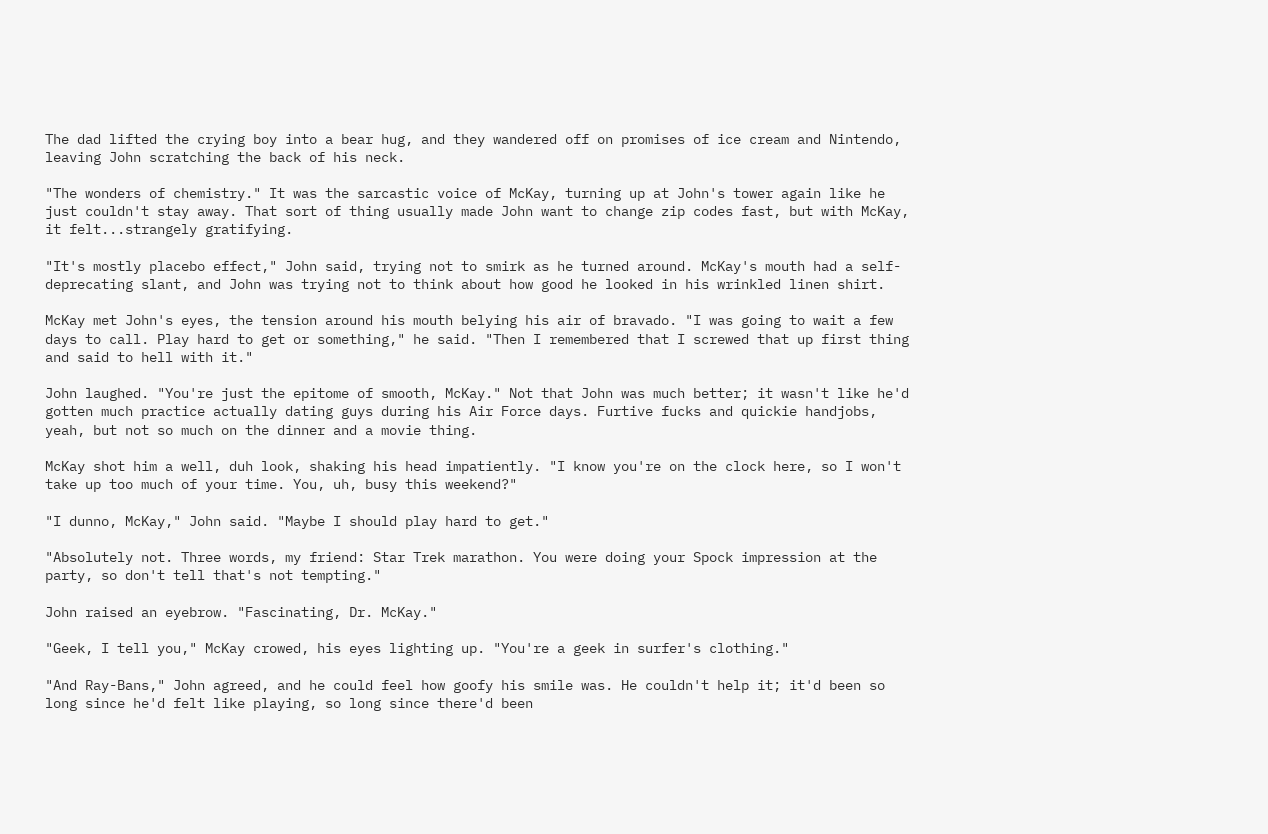The dad lifted the crying boy into a bear hug, and they wandered off on promises of ice cream and Nintendo, leaving John scratching the back of his neck.

"The wonders of chemistry." It was the sarcastic voice of McKay, turning up at John's tower again like he just couldn't stay away. That sort of thing usually made John want to change zip codes fast, but with McKay, it felt...strangely gratifying.

"It's mostly placebo effect," John said, trying not to smirk as he turned around. McKay's mouth had a self-deprecating slant, and John was trying not to think about how good he looked in his wrinkled linen shirt.

McKay met John's eyes, the tension around his mouth belying his air of bravado. "I was going to wait a few days to call. Play hard to get or something," he said. "Then I remembered that I screwed that up first thing and said to hell with it."

John laughed. "You're just the epitome of smooth, McKay." Not that John was much better; it wasn't like he'd gotten much practice actually dating guys during his Air Force days. Furtive fucks and quickie handjobs, yeah, but not so much on the dinner and a movie thing.

McKay shot him a well, duh look, shaking his head impatiently. "I know you're on the clock here, so I won't take up too much of your time. You, uh, busy this weekend?"

"I dunno, McKay," John said. "Maybe I should play hard to get."

"Absolutely not. Three words, my friend: Star Trek marathon. You were doing your Spock impression at the party, so don't tell that's not tempting."

John raised an eyebrow. "Fascinating, Dr. McKay."

"Geek, I tell you," McKay crowed, his eyes lighting up. "You're a geek in surfer's clothing."

"And Ray-Bans," John agreed, and he could feel how goofy his smile was. He couldn't help it; it'd been so long since he'd felt like playing, so long since there'd been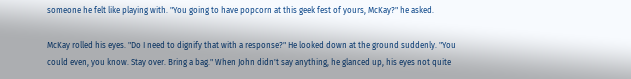someone he felt like playing with. "You going to have popcorn at this geek fest of yours, McKay?" he asked.

McKay rolled his eyes. "Do I need to dignify that with a response?" He looked down at the ground suddenly. "You could even, you know. Stay over. Bring a bag." When John didn't say anything, he glanced up, his eyes not quite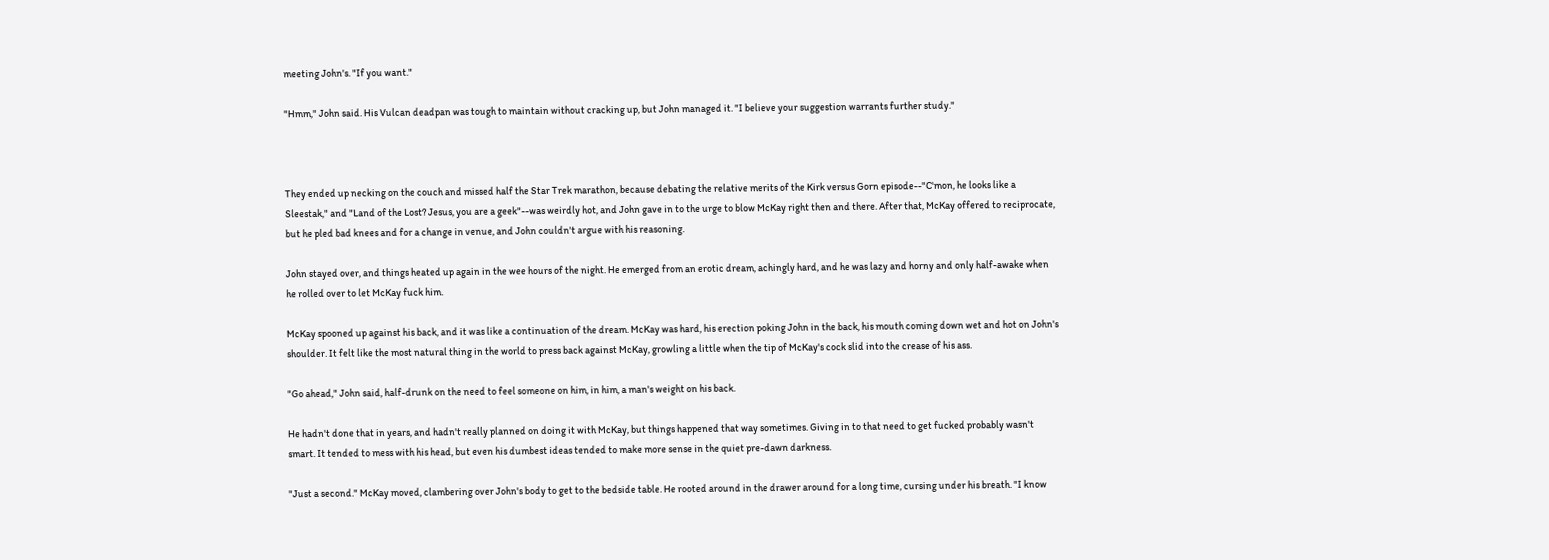meeting John's. "If you want."

"Hmm," John said. His Vulcan deadpan was tough to maintain without cracking up, but John managed it. "I believe your suggestion warrants further study."



They ended up necking on the couch and missed half the Star Trek marathon, because debating the relative merits of the Kirk versus Gorn episode--"C'mon, he looks like a Sleestak," and "Land of the Lost? Jesus, you are a geek"--was weirdly hot, and John gave in to the urge to blow McKay right then and there. After that, McKay offered to reciprocate, but he pled bad knees and for a change in venue, and John couldn't argue with his reasoning.

John stayed over, and things heated up again in the wee hours of the night. He emerged from an erotic dream, achingly hard, and he was lazy and horny and only half-awake when he rolled over to let McKay fuck him.

McKay spooned up against his back, and it was like a continuation of the dream. McKay was hard, his erection poking John in the back, his mouth coming down wet and hot on John's shoulder. It felt like the most natural thing in the world to press back against McKay, growling a little when the tip of McKay's cock slid into the crease of his ass.

"Go ahead," John said, half-drunk on the need to feel someone on him, in him, a man's weight on his back.

He hadn't done that in years, and hadn't really planned on doing it with McKay, but things happened that way sometimes. Giving in to that need to get fucked probably wasn't smart. It tended to mess with his head, but even his dumbest ideas tended to make more sense in the quiet pre-dawn darkness.

"Just a second." McKay moved, clambering over John's body to get to the bedside table. He rooted around in the drawer around for a long time, cursing under his breath. "I know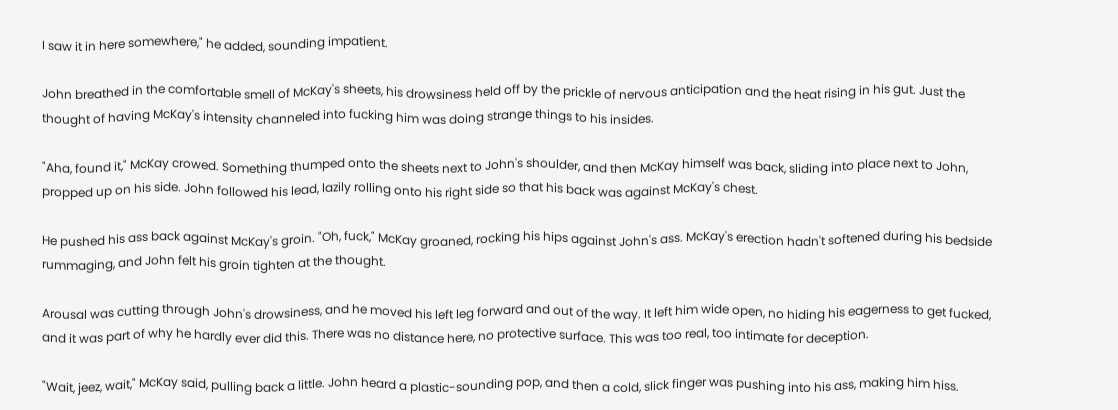I saw it in here somewhere," he added, sounding impatient.

John breathed in the comfortable smell of McKay's sheets, his drowsiness held off by the prickle of nervous anticipation and the heat rising in his gut. Just the thought of having McKay's intensity channeled into fucking him was doing strange things to his insides.

"Aha, found it," McKay crowed. Something thumped onto the sheets next to John's shoulder, and then McKay himself was back, sliding into place next to John, propped up on his side. John followed his lead, lazily rolling onto his right side so that his back was against McKay's chest.

He pushed his ass back against McKay's groin. "Oh, fuck," McKay groaned, rocking his hips against John's ass. McKay's erection hadn't softened during his bedside rummaging, and John felt his groin tighten at the thought.

Arousal was cutting through John's drowsiness, and he moved his left leg forward and out of the way. It left him wide open, no hiding his eagerness to get fucked, and it was part of why he hardly ever did this. There was no distance here, no protective surface. This was too real, too intimate for deception.

"Wait, jeez, wait," McKay said, pulling back a little. John heard a plastic-sounding pop, and then a cold, slick finger was pushing into his ass, making him hiss.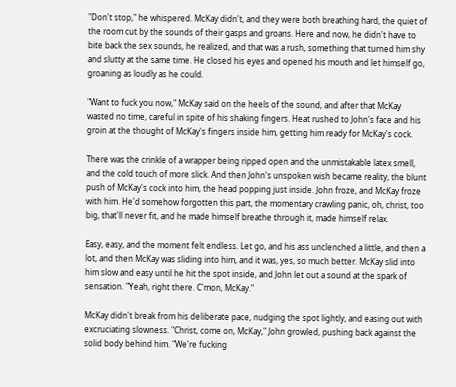"Don't stop," he whispered. McKay didn't, and they were both breathing hard, the quiet of the room cut by the sounds of their gasps and groans. Here and now, he didn't have to bite back the sex sounds, he realized, and that was a rush, something that turned him shy and slutty at the same time. He closed his eyes and opened his mouth and let himself go, groaning as loudly as he could.

"Want to fuck you now," McKay said on the heels of the sound, and after that McKay wasted no time, careful in spite of his shaking fingers. Heat rushed to John's face and his groin at the thought of McKay's fingers inside him, getting him ready for McKay's cock.

There was the crinkle of a wrapper being ripped open and the unmistakable latex smell, and the cold touch of more slick. And then John's unspoken wish became reality, the blunt push of McKay's cock into him, the head popping just inside. John froze, and McKay froze with him. He'd somehow forgotten this part, the momentary crawling panic, oh, christ, too big, that'll never fit, and he made himself breathe through it, made himself relax.

Easy, easy, and the moment felt endless. Let go, and his ass unclenched a little, and then a lot, and then McKay was sliding into him, and it was, yes, so much better. McKay slid into him slow and easy until he hit the spot inside, and John let out a sound at the spark of sensation. "Yeah, right there. C'mon, McKay."

McKay didn't break from his deliberate pace, nudging the spot lightly, and easing out with excruciating slowness. "Christ, come on, McKay," John growled, pushing back against the solid body behind him. "We're fucking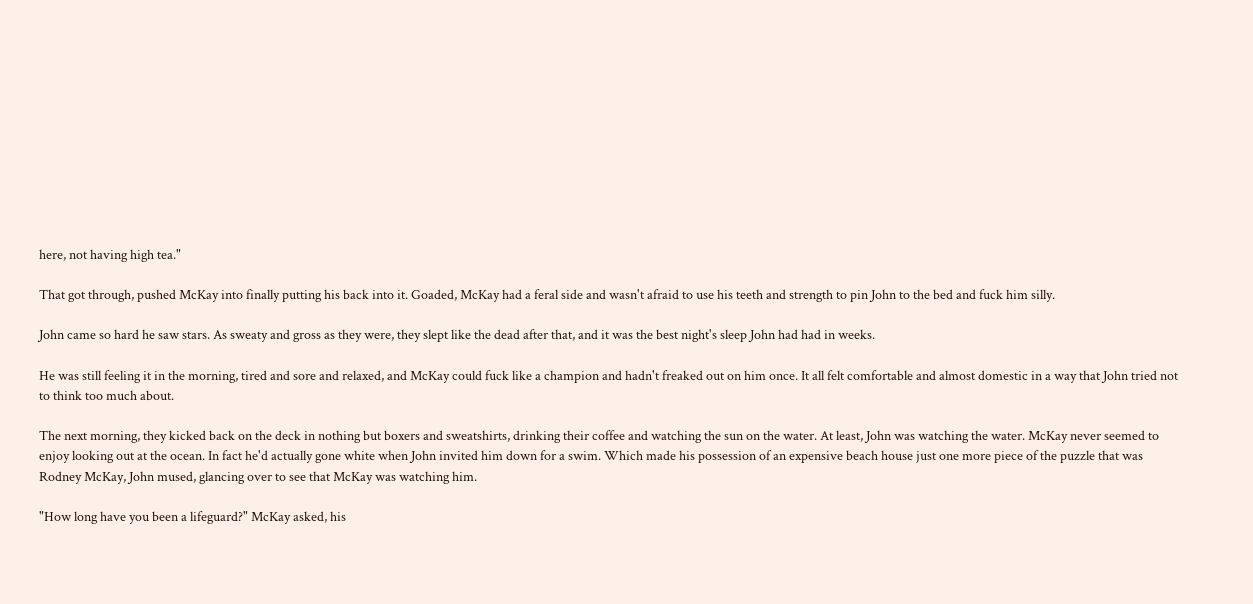here, not having high tea."

That got through, pushed McKay into finally putting his back into it. Goaded, McKay had a feral side and wasn't afraid to use his teeth and strength to pin John to the bed and fuck him silly.

John came so hard he saw stars. As sweaty and gross as they were, they slept like the dead after that, and it was the best night's sleep John had had in weeks.

He was still feeling it in the morning, tired and sore and relaxed, and McKay could fuck like a champion and hadn't freaked out on him once. It all felt comfortable and almost domestic in a way that John tried not to think too much about.

The next morning, they kicked back on the deck in nothing but boxers and sweatshirts, drinking their coffee and watching the sun on the water. At least, John was watching the water. McKay never seemed to enjoy looking out at the ocean. In fact he'd actually gone white when John invited him down for a swim. Which made his possession of an expensive beach house just one more piece of the puzzle that was Rodney McKay, John mused, glancing over to see that McKay was watching him.

"How long have you been a lifeguard?" McKay asked, his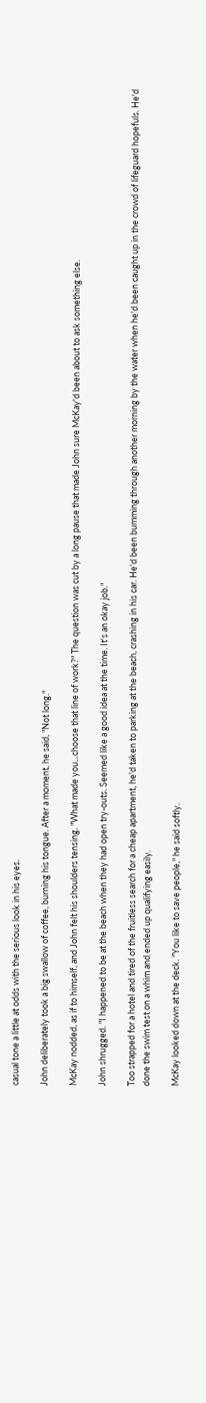casual tone a little at odds with the serious look in his eyes.

John deliberately took a big swallow of coffee, burning his tongue. After a moment, he said, "Not long."

McKay nodded, as if to himself, and John felt his shoulders tensing. "What made you...choose that line of work?" The question was cut by a long pause that made John sure McKay'd been about to ask something else.

John shrugged. "I happened to be at the beach when they had open try-outs. Seemed like a good idea at the time. It's an okay job."

Too strapped for a hotel and tired of the fruitless search for a cheap apartment, he'd taken to parking at the beach, crashing in his car. He'd been bumming through another morning by the water when he'd been caught up in the crowd of lifeguard hopefuls. He'd done the swim test on a whim and ended up qualifying easily.

McKay looked down at the deck. "You like to save people," he said softly.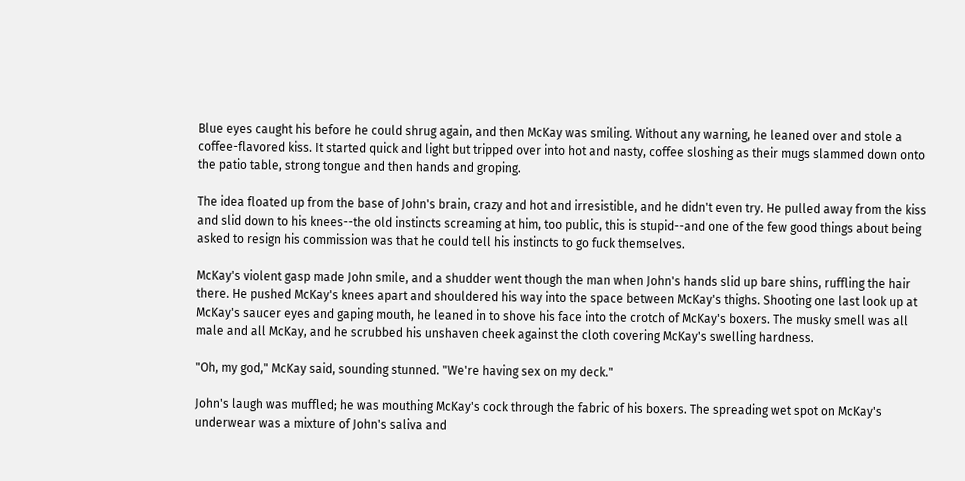Blue eyes caught his before he could shrug again, and then McKay was smiling. Without any warning, he leaned over and stole a coffee-flavored kiss. It started quick and light but tripped over into hot and nasty, coffee sloshing as their mugs slammed down onto the patio table, strong tongue and then hands and groping.

The idea floated up from the base of John's brain, crazy and hot and irresistible, and he didn't even try. He pulled away from the kiss and slid down to his knees--the old instincts screaming at him, too public, this is stupid--and one of the few good things about being asked to resign his commission was that he could tell his instincts to go fuck themselves.

McKay's violent gasp made John smile, and a shudder went though the man when John's hands slid up bare shins, ruffling the hair there. He pushed McKay's knees apart and shouldered his way into the space between McKay's thighs. Shooting one last look up at McKay's saucer eyes and gaping mouth, he leaned in to shove his face into the crotch of McKay's boxers. The musky smell was all male and all McKay, and he scrubbed his unshaven cheek against the cloth covering McKay's swelling hardness.

"Oh, my god," McKay said, sounding stunned. "We're having sex on my deck."

John's laugh was muffled; he was mouthing McKay's cock through the fabric of his boxers. The spreading wet spot on McKay's underwear was a mixture of John's saliva and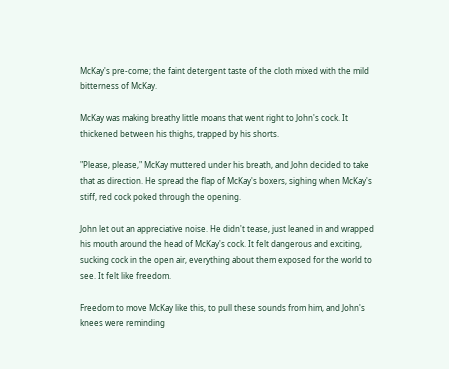McKay's pre-come; the faint detergent taste of the cloth mixed with the mild bitterness of McKay.

McKay was making breathy little moans that went right to John's cock. It thickened between his thighs, trapped by his shorts.

"Please, please," McKay muttered under his breath, and John decided to take that as direction. He spread the flap of McKay's boxers, sighing when McKay's stiff, red cock poked through the opening.

John let out an appreciative noise. He didn't tease, just leaned in and wrapped his mouth around the head of McKay's cock. It felt dangerous and exciting, sucking cock in the open air, everything about them exposed for the world to see. It felt like freedom.

Freedom to move McKay like this, to pull these sounds from him, and John's knees were reminding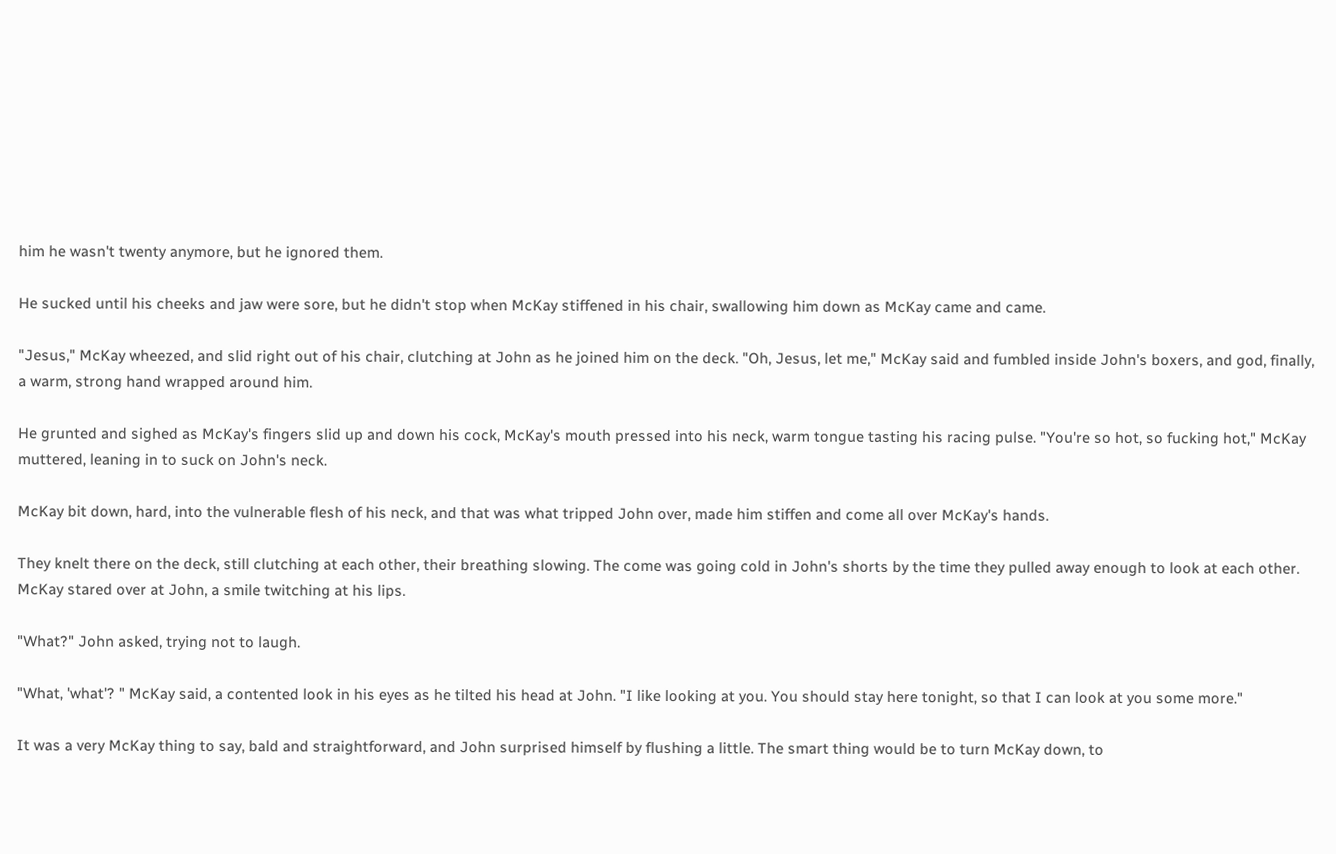him he wasn't twenty anymore, but he ignored them.

He sucked until his cheeks and jaw were sore, but he didn't stop when McKay stiffened in his chair, swallowing him down as McKay came and came.

"Jesus," McKay wheezed, and slid right out of his chair, clutching at John as he joined him on the deck. "Oh, Jesus, let me," McKay said and fumbled inside John's boxers, and god, finally, a warm, strong hand wrapped around him.

He grunted and sighed as McKay's fingers slid up and down his cock, McKay's mouth pressed into his neck, warm tongue tasting his racing pulse. "You're so hot, so fucking hot," McKay muttered, leaning in to suck on John's neck.

McKay bit down, hard, into the vulnerable flesh of his neck, and that was what tripped John over, made him stiffen and come all over McKay's hands.

They knelt there on the deck, still clutching at each other, their breathing slowing. The come was going cold in John's shorts by the time they pulled away enough to look at each other. McKay stared over at John, a smile twitching at his lips.

"What?" John asked, trying not to laugh.

"What, 'what'? " McKay said, a contented look in his eyes as he tilted his head at John. "I like looking at you. You should stay here tonight, so that I can look at you some more."

It was a very McKay thing to say, bald and straightforward, and John surprised himself by flushing a little. The smart thing would be to turn McKay down, to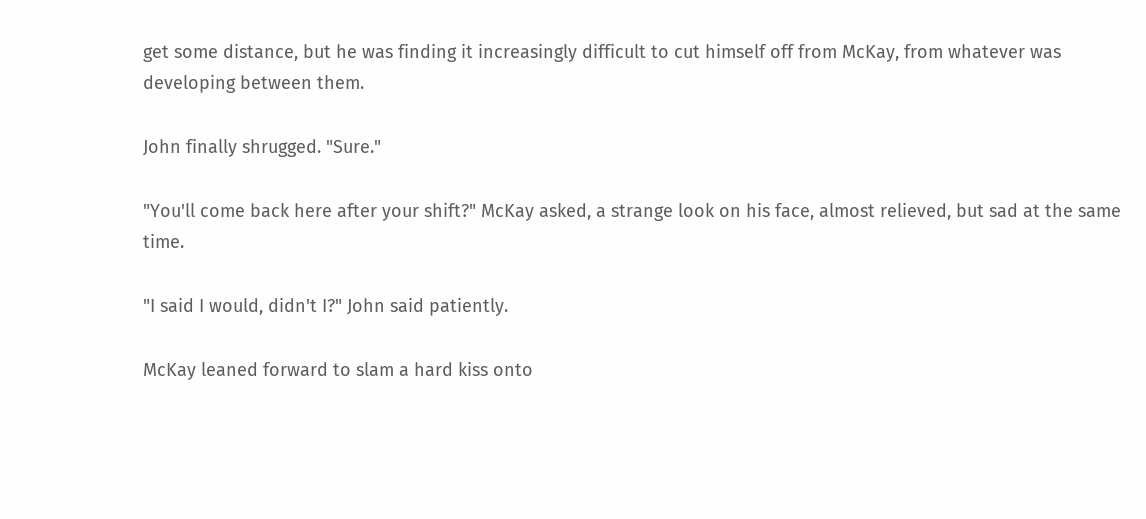get some distance, but he was finding it increasingly difficult to cut himself off from McKay, from whatever was developing between them.

John finally shrugged. "Sure."

"You'll come back here after your shift?" McKay asked, a strange look on his face, almost relieved, but sad at the same time.

"I said I would, didn't I?" John said patiently.

McKay leaned forward to slam a hard kiss onto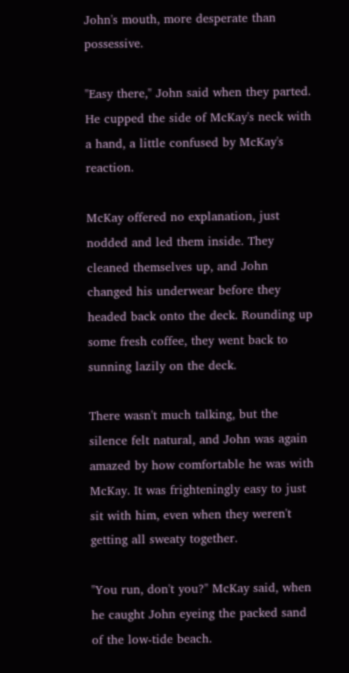John's mouth, more desperate than possessive.

"Easy there," John said when they parted. He cupped the side of McKay's neck with a hand, a little confused by McKay's reaction.

McKay offered no explanation, just nodded and led them inside. They cleaned themselves up, and John changed his underwear before they headed back onto the deck. Rounding up some fresh coffee, they went back to sunning lazily on the deck.

There wasn't much talking, but the silence felt natural, and John was again amazed by how comfortable he was with McKay. It was frighteningly easy to just sit with him, even when they weren't getting all sweaty together.

"You run, don't you?" McKay said, when he caught John eyeing the packed sand of the low-tide beach.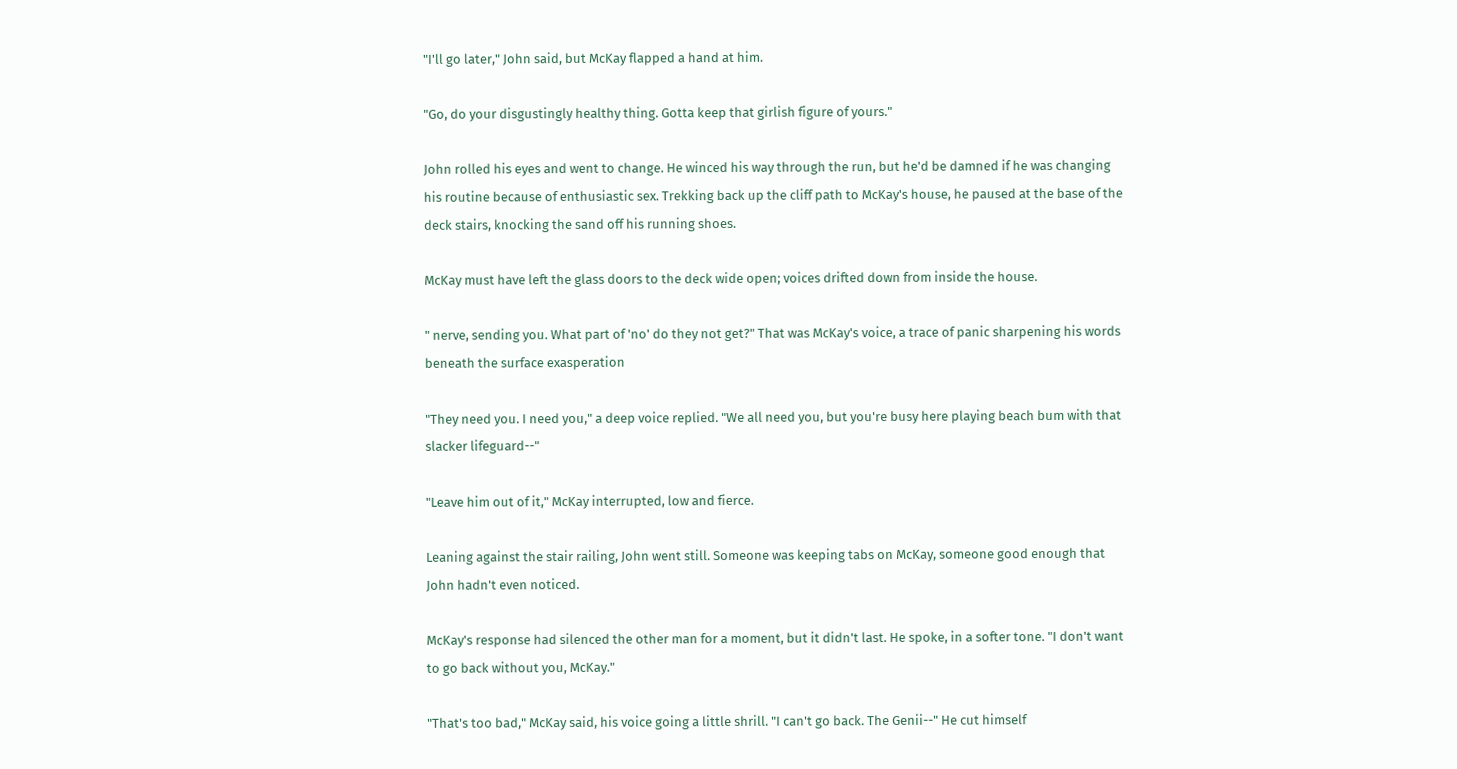"I'll go later," John said, but McKay flapped a hand at him.

"Go, do your disgustingly healthy thing. Gotta keep that girlish figure of yours."

John rolled his eyes and went to change. He winced his way through the run, but he'd be damned if he was changing his routine because of enthusiastic sex. Trekking back up the cliff path to McKay's house, he paused at the base of the deck stairs, knocking the sand off his running shoes.

McKay must have left the glass doors to the deck wide open; voices drifted down from inside the house.

" nerve, sending you. What part of 'no' do they not get?" That was McKay's voice, a trace of panic sharpening his words beneath the surface exasperation

"They need you. I need you," a deep voice replied. "We all need you, but you're busy here playing beach bum with that slacker lifeguard--"

"Leave him out of it," McKay interrupted, low and fierce.

Leaning against the stair railing, John went still. Someone was keeping tabs on McKay, someone good enough that John hadn't even noticed.

McKay's response had silenced the other man for a moment, but it didn't last. He spoke, in a softer tone. "I don't want to go back without you, McKay."

"That's too bad," McKay said, his voice going a little shrill. "I can't go back. The Genii--" He cut himself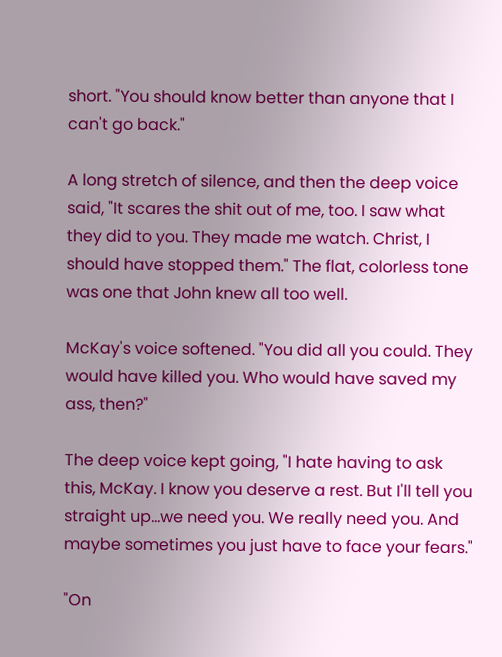short. "You should know better than anyone that I can't go back."

A long stretch of silence, and then the deep voice said, "It scares the shit out of me, too. I saw what they did to you. They made me watch. Christ, I should have stopped them." The flat, colorless tone was one that John knew all too well.

McKay's voice softened. "You did all you could. They would have killed you. Who would have saved my ass, then?"

The deep voice kept going, "I hate having to ask this, McKay. I know you deserve a rest. But I'll tell you straight up...we need you. We really need you. And maybe sometimes you just have to face your fears."

"On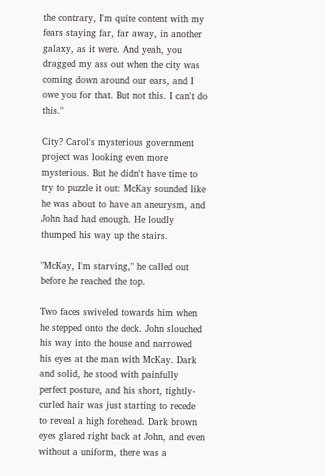the contrary, I'm quite content with my fears staying far, far away, in another galaxy, as it were. And yeah, you dragged my ass out when the city was coming down around our ears, and I owe you for that. But not this. I can't do this."

City? Carol's mysterious government project was looking even more mysterious. But he didn't have time to try to puzzle it out: McKay sounded like he was about to have an aneurysm, and John had had enough. He loudly thumped his way up the stairs.

"McKay, I'm starving," he called out before he reached the top.

Two faces swiveled towards him when he stepped onto the deck. John slouched his way into the house and narrowed his eyes at the man with McKay. Dark and solid, he stood with painfully perfect posture, and his short, tightly-curled hair was just starting to recede to reveal a high forehead. Dark brown eyes glared right back at John, and even without a uniform, there was a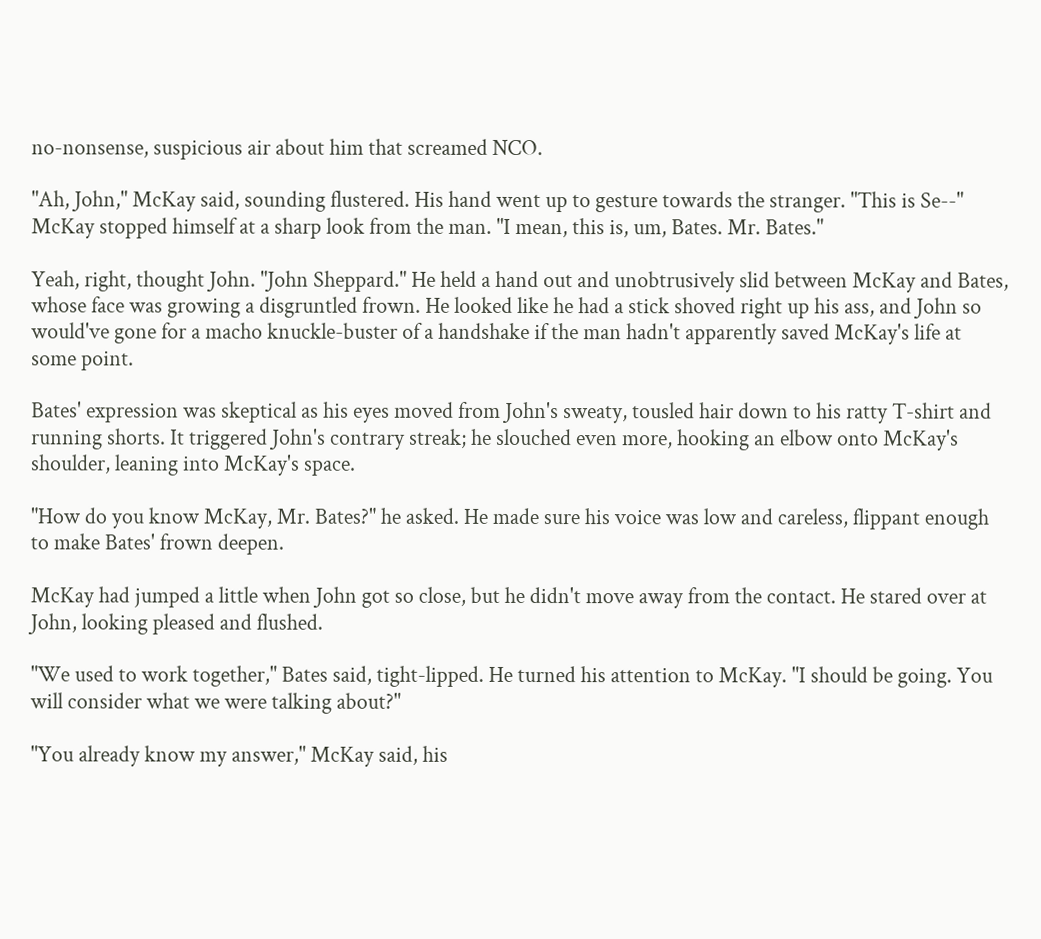no-nonsense, suspicious air about him that screamed NCO.

"Ah, John," McKay said, sounding flustered. His hand went up to gesture towards the stranger. "This is Se--" McKay stopped himself at a sharp look from the man. "I mean, this is, um, Bates. Mr. Bates."

Yeah, right, thought John. "John Sheppard." He held a hand out and unobtrusively slid between McKay and Bates, whose face was growing a disgruntled frown. He looked like he had a stick shoved right up his ass, and John so would've gone for a macho knuckle-buster of a handshake if the man hadn't apparently saved McKay's life at some point.

Bates' expression was skeptical as his eyes moved from John's sweaty, tousled hair down to his ratty T-shirt and running shorts. It triggered John's contrary streak; he slouched even more, hooking an elbow onto McKay's shoulder, leaning into McKay's space.

"How do you know McKay, Mr. Bates?" he asked. He made sure his voice was low and careless, flippant enough to make Bates' frown deepen.

McKay had jumped a little when John got so close, but he didn't move away from the contact. He stared over at John, looking pleased and flushed.

"We used to work together," Bates said, tight-lipped. He turned his attention to McKay. "I should be going. You will consider what we were talking about?"

"You already know my answer," McKay said, his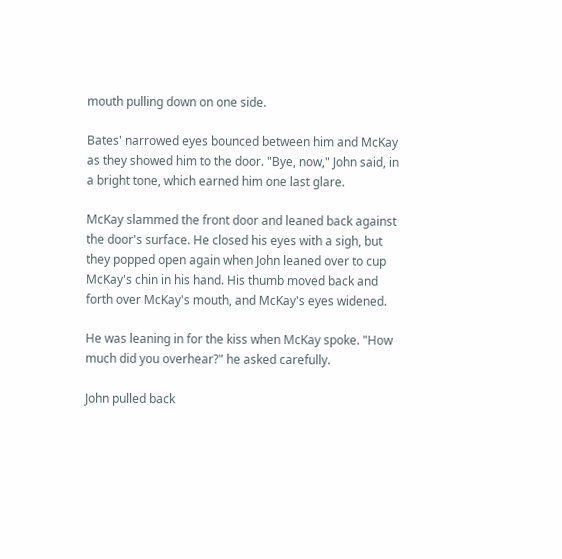mouth pulling down on one side.

Bates' narrowed eyes bounced between him and McKay as they showed him to the door. "Bye, now," John said, in a bright tone, which earned him one last glare.

McKay slammed the front door and leaned back against the door's surface. He closed his eyes with a sigh, but they popped open again when John leaned over to cup McKay's chin in his hand. His thumb moved back and forth over McKay's mouth, and McKay's eyes widened.

He was leaning in for the kiss when McKay spoke. "How much did you overhear?" he asked carefully.

John pulled back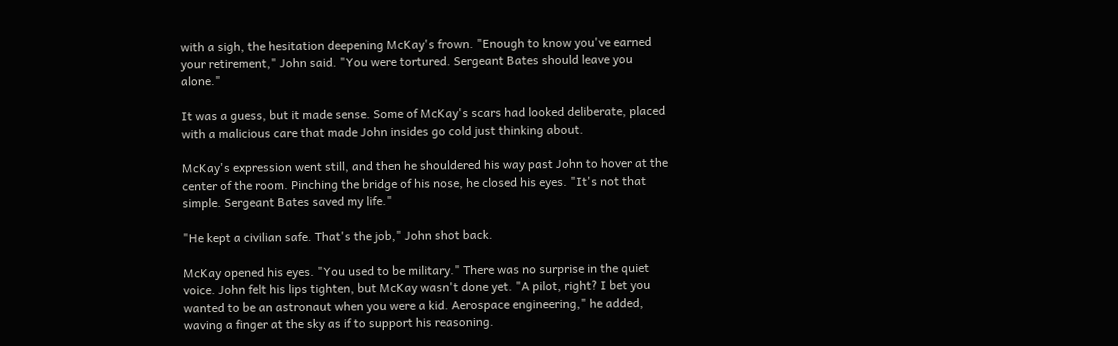with a sigh, the hesitation deepening McKay's frown. "Enough to know you've earned your retirement," John said. "You were tortured. Sergeant Bates should leave you alone."

It was a guess, but it made sense. Some of McKay's scars had looked deliberate, placed with a malicious care that made John insides go cold just thinking about.

McKay's expression went still, and then he shouldered his way past John to hover at the center of the room. Pinching the bridge of his nose, he closed his eyes. "It's not that simple. Sergeant Bates saved my life."

"He kept a civilian safe. That's the job," John shot back.

McKay opened his eyes. "You used to be military." There was no surprise in the quiet voice. John felt his lips tighten, but McKay wasn't done yet. "A pilot, right? I bet you wanted to be an astronaut when you were a kid. Aerospace engineering," he added, waving a finger at the sky as if to support his reasoning.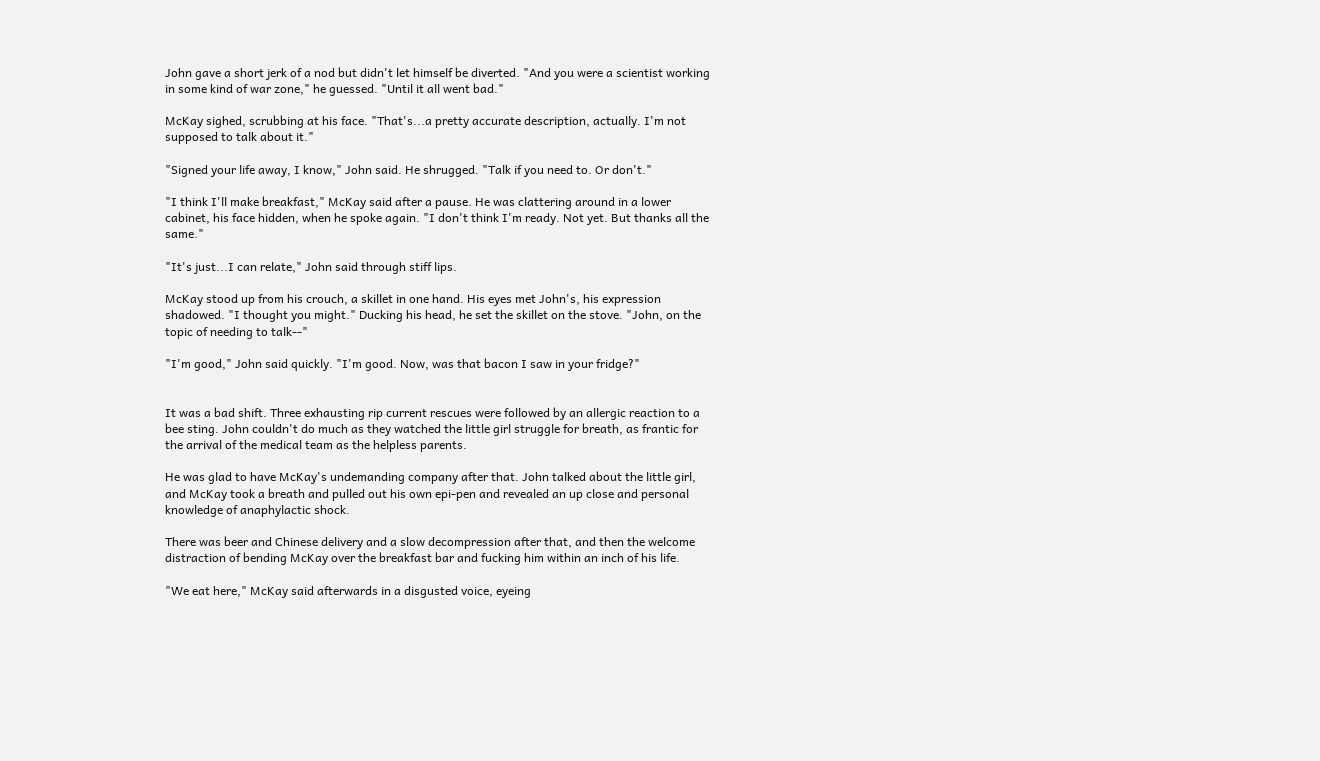John gave a short jerk of a nod but didn't let himself be diverted. "And you were a scientist working in some kind of war zone," he guessed. "Until it all went bad."

McKay sighed, scrubbing at his face. "That's...a pretty accurate description, actually. I'm not supposed to talk about it."

"Signed your life away, I know," John said. He shrugged. "Talk if you need to. Or don't."

"I think I'll make breakfast," McKay said after a pause. He was clattering around in a lower cabinet, his face hidden, when he spoke again. "I don't think I'm ready. Not yet. But thanks all the same."

"It's just...I can relate," John said through stiff lips.

McKay stood up from his crouch, a skillet in one hand. His eyes met John's, his expression shadowed. "I thought you might." Ducking his head, he set the skillet on the stove. "John, on the topic of needing to talk--"

"I'm good," John said quickly. "I'm good. Now, was that bacon I saw in your fridge?"


It was a bad shift. Three exhausting rip current rescues were followed by an allergic reaction to a bee sting. John couldn't do much as they watched the little girl struggle for breath, as frantic for the arrival of the medical team as the helpless parents.

He was glad to have McKay's undemanding company after that. John talked about the little girl, and McKay took a breath and pulled out his own epi-pen and revealed an up close and personal knowledge of anaphylactic shock.

There was beer and Chinese delivery and a slow decompression after that, and then the welcome distraction of bending McKay over the breakfast bar and fucking him within an inch of his life.

"We eat here," McKay said afterwards in a disgusted voice, eyeing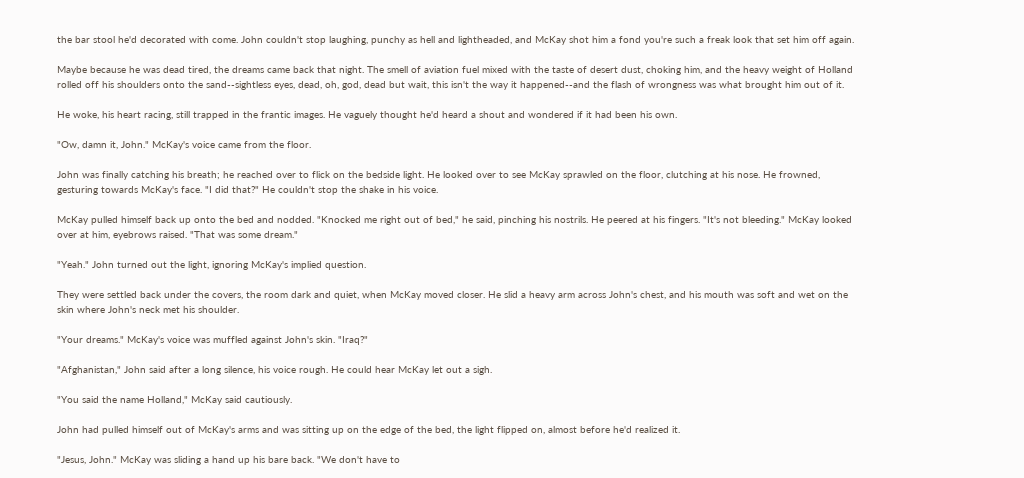the bar stool he'd decorated with come. John couldn't stop laughing, punchy as hell and lightheaded, and McKay shot him a fond you're such a freak look that set him off again.

Maybe because he was dead tired, the dreams came back that night. The smell of aviation fuel mixed with the taste of desert dust, choking him, and the heavy weight of Holland rolled off his shoulders onto the sand--sightless eyes, dead, oh, god, dead but wait, this isn't the way it happened--and the flash of wrongness was what brought him out of it.

He woke, his heart racing, still trapped in the frantic images. He vaguely thought he'd heard a shout and wondered if it had been his own.

"Ow, damn it, John." McKay's voice came from the floor.

John was finally catching his breath; he reached over to flick on the bedside light. He looked over to see McKay sprawled on the floor, clutching at his nose. He frowned, gesturing towards McKay's face. "I did that?" He couldn't stop the shake in his voice.

McKay pulled himself back up onto the bed and nodded. "Knocked me right out of bed," he said, pinching his nostrils. He peered at his fingers. "It's not bleeding." McKay looked over at him, eyebrows raised. "That was some dream."

"Yeah." John turned out the light, ignoring McKay's implied question.

They were settled back under the covers, the room dark and quiet, when McKay moved closer. He slid a heavy arm across John's chest, and his mouth was soft and wet on the skin where John's neck met his shoulder.

"Your dreams." McKay's voice was muffled against John's skin. "Iraq?"

"Afghanistan," John said after a long silence, his voice rough. He could hear McKay let out a sigh.

"You said the name Holland," McKay said cautiously.

John had pulled himself out of McKay's arms and was sitting up on the edge of the bed, the light flipped on, almost before he'd realized it.

"Jesus, John." McKay was sliding a hand up his bare back. "We don't have to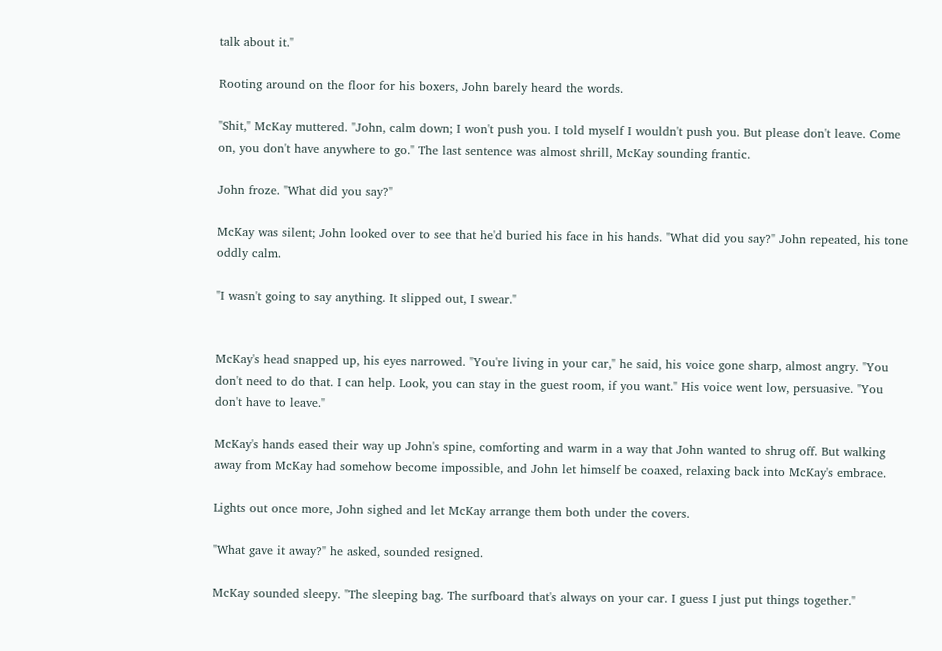talk about it."

Rooting around on the floor for his boxers, John barely heard the words.

"Shit," McKay muttered. "John, calm down; I won't push you. I told myself I wouldn't push you. But please don't leave. Come on, you don't have anywhere to go." The last sentence was almost shrill, McKay sounding frantic.

John froze. "What did you say?"

McKay was silent; John looked over to see that he'd buried his face in his hands. "What did you say?" John repeated, his tone oddly calm.

"I wasn't going to say anything. It slipped out, I swear."


McKay's head snapped up, his eyes narrowed. "You're living in your car," he said, his voice gone sharp, almost angry. "You don't need to do that. I can help. Look, you can stay in the guest room, if you want." His voice went low, persuasive. "You don't have to leave."

McKay's hands eased their way up John's spine, comforting and warm in a way that John wanted to shrug off. But walking away from McKay had somehow become impossible, and John let himself be coaxed, relaxing back into McKay's embrace.

Lights out once more, John sighed and let McKay arrange them both under the covers.

"What gave it away?" he asked, sounded resigned.

McKay sounded sleepy. "The sleeping bag. The surfboard that's always on your car. I guess I just put things together."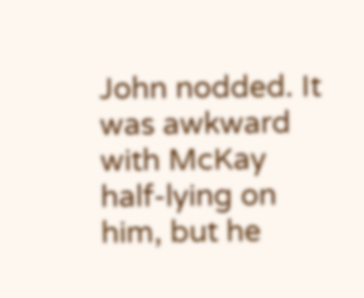John nodded. It was awkward with McKay half-lying on him, but he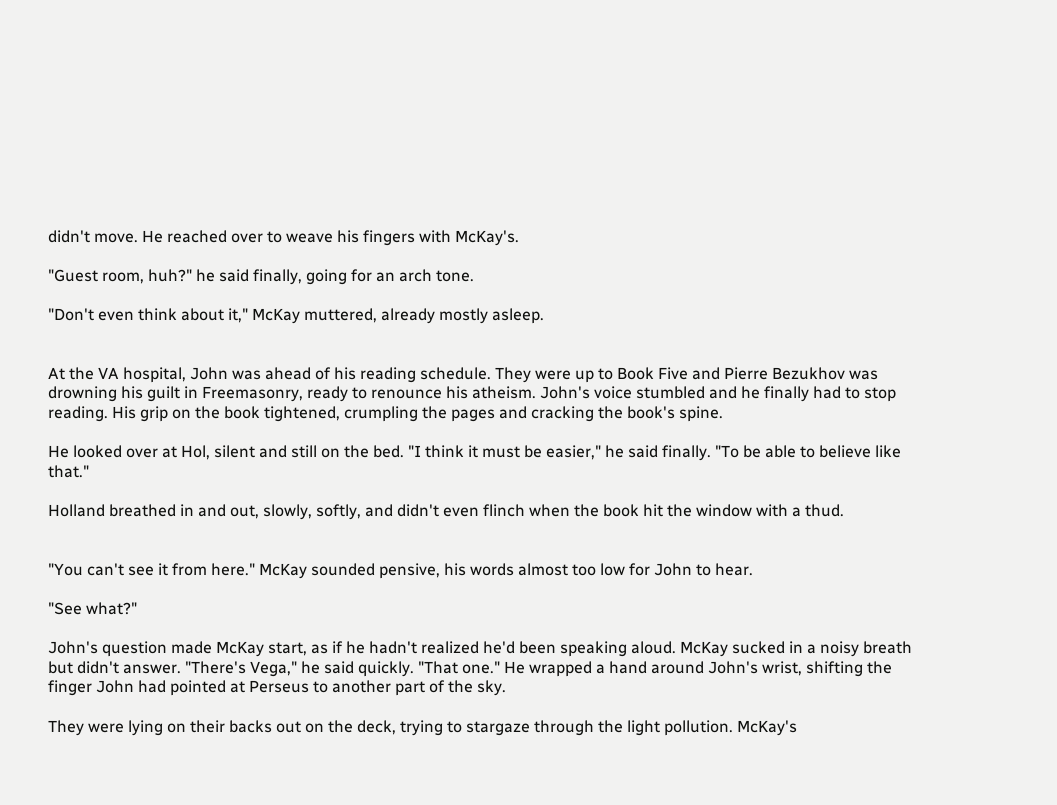didn't move. He reached over to weave his fingers with McKay's.

"Guest room, huh?" he said finally, going for an arch tone.

"Don't even think about it," McKay muttered, already mostly asleep.


At the VA hospital, John was ahead of his reading schedule. They were up to Book Five and Pierre Bezukhov was drowning his guilt in Freemasonry, ready to renounce his atheism. John's voice stumbled and he finally had to stop reading. His grip on the book tightened, crumpling the pages and cracking the book's spine.

He looked over at Hol, silent and still on the bed. "I think it must be easier," he said finally. "To be able to believe like that."

Holland breathed in and out, slowly, softly, and didn't even flinch when the book hit the window with a thud.


"You can't see it from here." McKay sounded pensive, his words almost too low for John to hear.

"See what?"

John's question made McKay start, as if he hadn't realized he'd been speaking aloud. McKay sucked in a noisy breath but didn't answer. "There's Vega," he said quickly. "That one." He wrapped a hand around John's wrist, shifting the finger John had pointed at Perseus to another part of the sky.

They were lying on their backs out on the deck, trying to stargaze through the light pollution. McKay's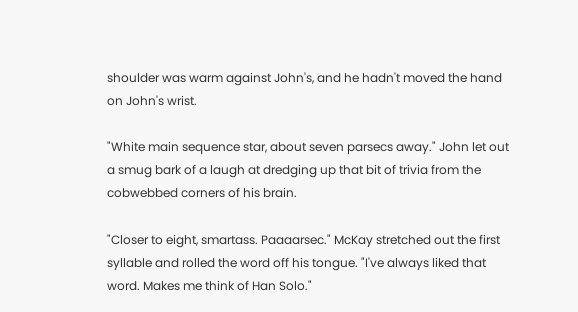shoulder was warm against John's, and he hadn't moved the hand on John's wrist.

"White main sequence star, about seven parsecs away." John let out a smug bark of a laugh at dredging up that bit of trivia from the cobwebbed corners of his brain.

"Closer to eight, smartass. Paaaarsec." McKay stretched out the first syllable and rolled the word off his tongue. "I've always liked that word. Makes me think of Han Solo."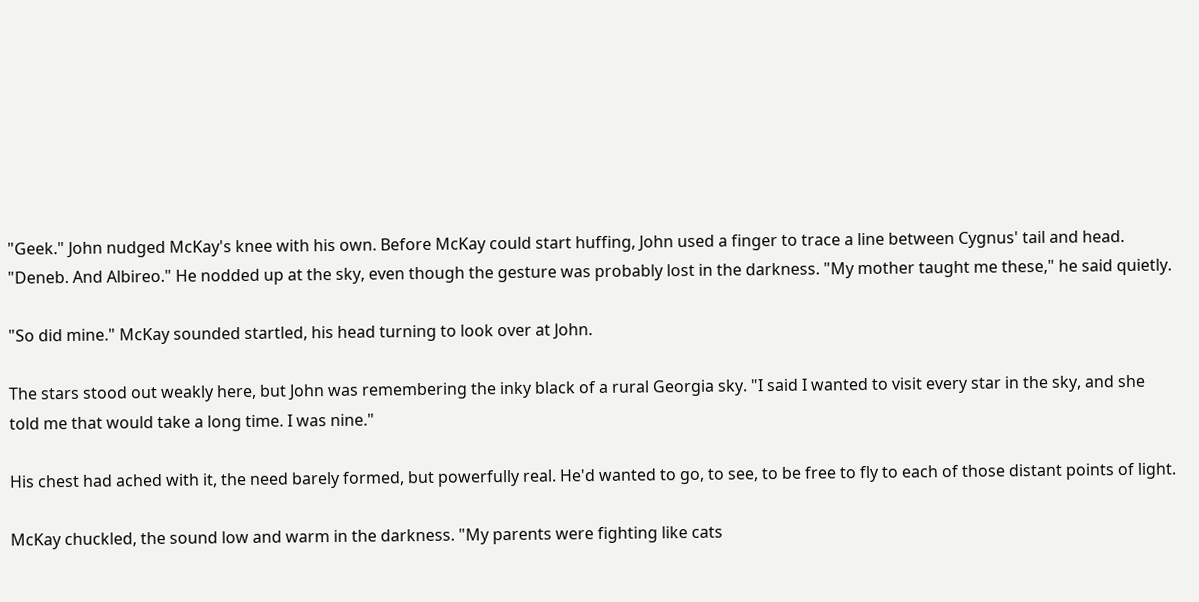"Geek." John nudged McKay's knee with his own. Before McKay could start huffing, John used a finger to trace a line between Cygnus' tail and head. "Deneb. And Albireo." He nodded up at the sky, even though the gesture was probably lost in the darkness. "My mother taught me these," he said quietly.

"So did mine." McKay sounded startled, his head turning to look over at John.

The stars stood out weakly here, but John was remembering the inky black of a rural Georgia sky. "I said I wanted to visit every star in the sky, and she told me that would take a long time. I was nine."

His chest had ached with it, the need barely formed, but powerfully real. He'd wanted to go, to see, to be free to fly to each of those distant points of light.

McKay chuckled, the sound low and warm in the darkness. "My parents were fighting like cats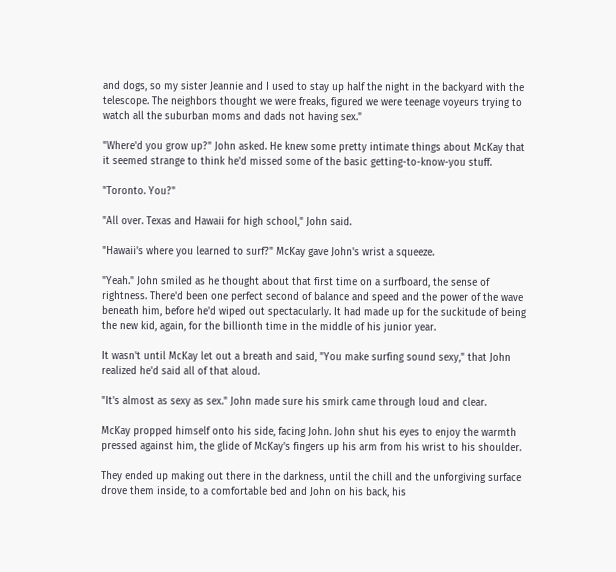and dogs, so my sister Jeannie and I used to stay up half the night in the backyard with the telescope. The neighbors thought we were freaks, figured we were teenage voyeurs trying to watch all the suburban moms and dads not having sex."

"Where'd you grow up?" John asked. He knew some pretty intimate things about McKay that it seemed strange to think he'd missed some of the basic getting-to-know-you stuff.

"Toronto. You?"

"All over. Texas and Hawaii for high school," John said.

"Hawaii's where you learned to surf?" McKay gave John's wrist a squeeze.

"Yeah." John smiled as he thought about that first time on a surfboard, the sense of rightness. There'd been one perfect second of balance and speed and the power of the wave beneath him, before he'd wiped out spectacularly. It had made up for the suckitude of being the new kid, again, for the billionth time in the middle of his junior year.

It wasn't until McKay let out a breath and said, "You make surfing sound sexy," that John realized he'd said all of that aloud.

"It's almost as sexy as sex." John made sure his smirk came through loud and clear.

McKay propped himself onto his side, facing John. John shut his eyes to enjoy the warmth pressed against him, the glide of McKay's fingers up his arm from his wrist to his shoulder.

They ended up making out there in the darkness, until the chill and the unforgiving surface drove them inside, to a comfortable bed and John on his back, his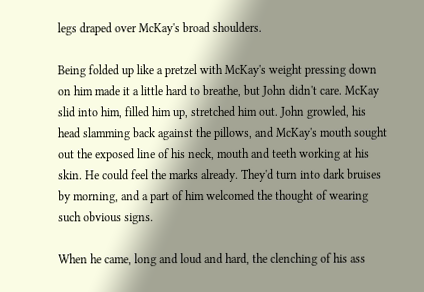legs draped over McKay's broad shoulders.

Being folded up like a pretzel with McKay's weight pressing down on him made it a little hard to breathe, but John didn't care. McKay slid into him, filled him up, stretched him out. John growled, his head slamming back against the pillows, and McKay's mouth sought out the exposed line of his neck, mouth and teeth working at his skin. He could feel the marks already. They'd turn into dark bruises by morning, and a part of him welcomed the thought of wearing such obvious signs.

When he came, long and loud and hard, the clenching of his ass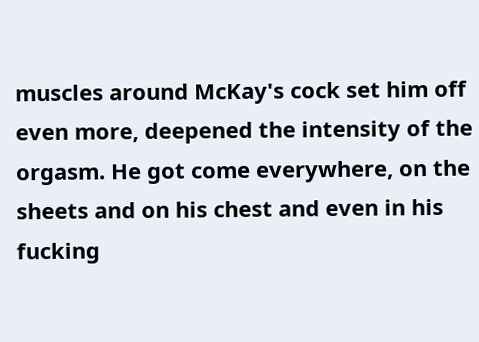muscles around McKay's cock set him off even more, deepened the intensity of the orgasm. He got come everywhere, on the sheets and on his chest and even in his fucking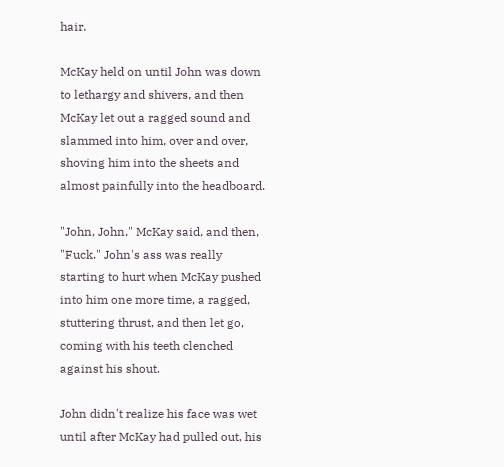hair.

McKay held on until John was down to lethargy and shivers, and then McKay let out a ragged sound and slammed into him, over and over, shoving him into the sheets and almost painfully into the headboard.

"John, John," McKay said, and then, "Fuck." John's ass was really starting to hurt when McKay pushed into him one more time, a ragged, stuttering thrust, and then let go, coming with his teeth clenched against his shout.

John didn't realize his face was wet until after McKay had pulled out, his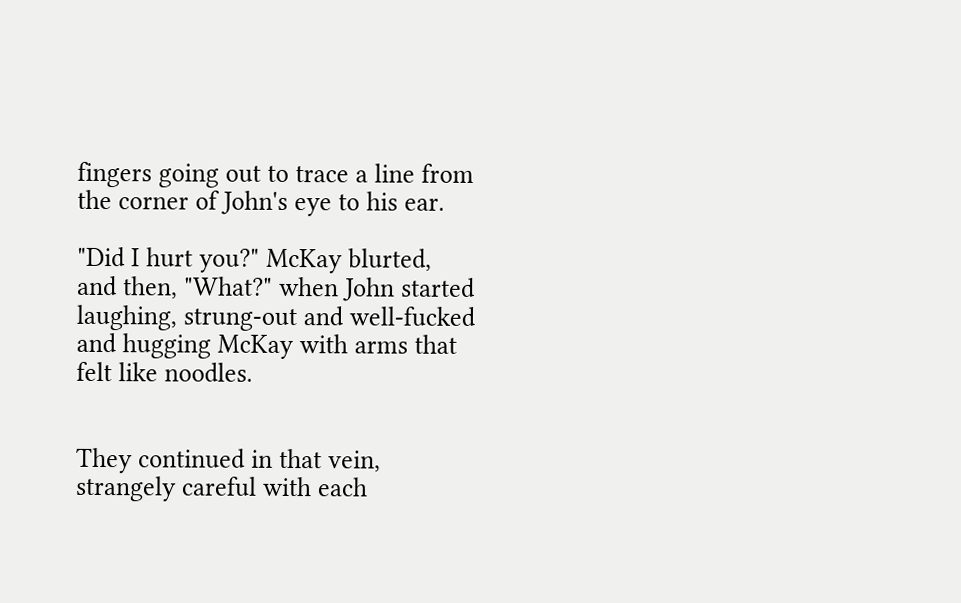fingers going out to trace a line from the corner of John's eye to his ear.

"Did I hurt you?" McKay blurted, and then, "What?" when John started laughing, strung-out and well-fucked and hugging McKay with arms that felt like noodles.


They continued in that vein, strangely careful with each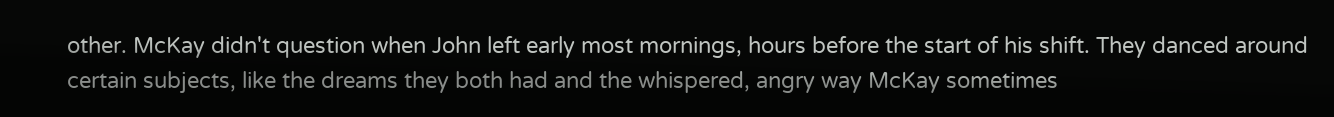other. McKay didn't question when John left early most mornings, hours before the start of his shift. They danced around certain subjects, like the dreams they both had and the whispered, angry way McKay sometimes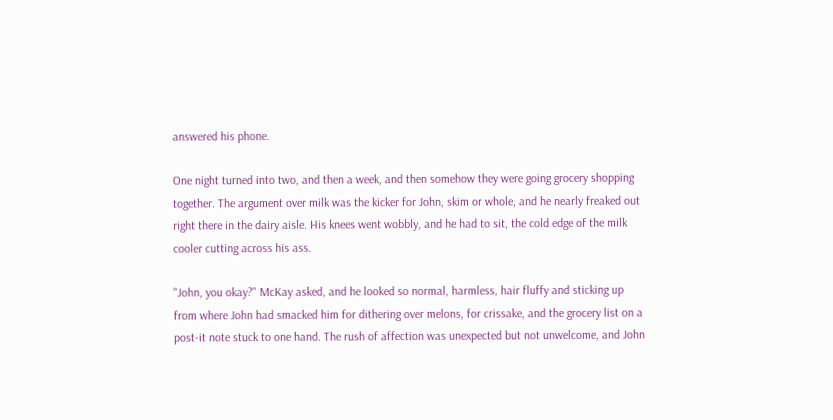answered his phone.

One night turned into two, and then a week, and then somehow they were going grocery shopping together. The argument over milk was the kicker for John, skim or whole, and he nearly freaked out right there in the dairy aisle. His knees went wobbly, and he had to sit, the cold edge of the milk cooler cutting across his ass.

"John, you okay?" McKay asked, and he looked so normal, harmless, hair fluffy and sticking up from where John had smacked him for dithering over melons, for crissake, and the grocery list on a post-it note stuck to one hand. The rush of affection was unexpected but not unwelcome, and John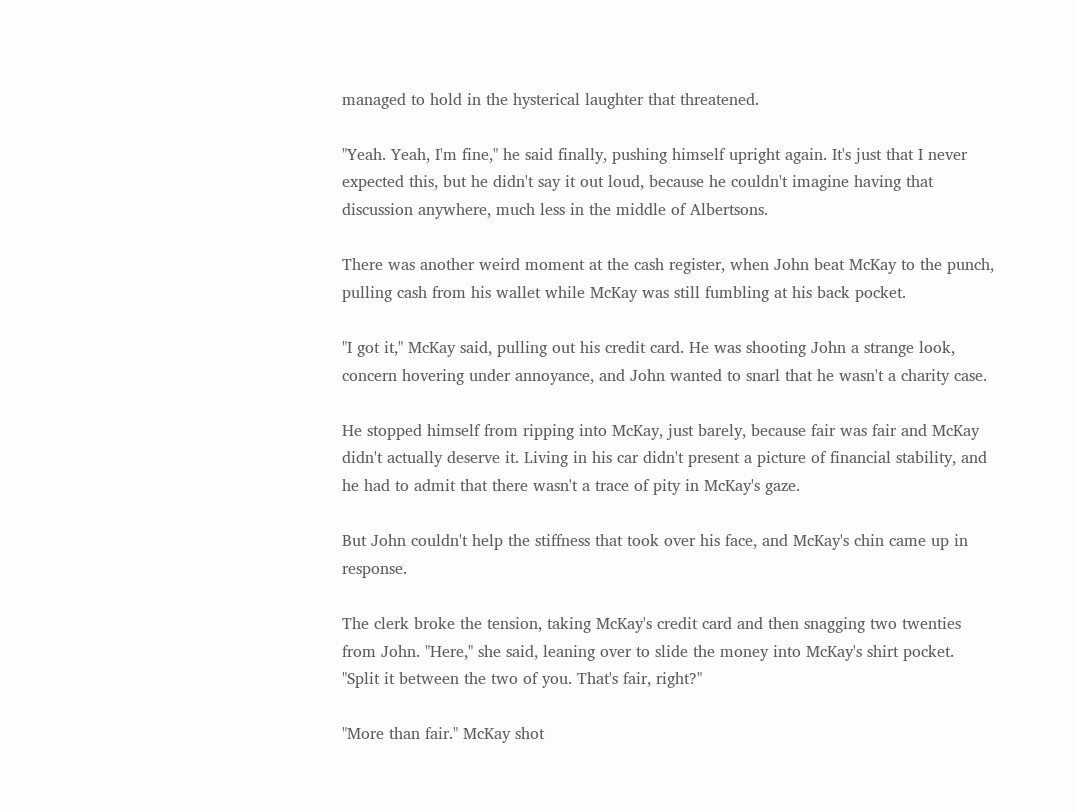managed to hold in the hysterical laughter that threatened.

"Yeah. Yeah, I'm fine," he said finally, pushing himself upright again. It's just that I never expected this, but he didn't say it out loud, because he couldn't imagine having that discussion anywhere, much less in the middle of Albertsons.

There was another weird moment at the cash register, when John beat McKay to the punch, pulling cash from his wallet while McKay was still fumbling at his back pocket.

"I got it," McKay said, pulling out his credit card. He was shooting John a strange look, concern hovering under annoyance, and John wanted to snarl that he wasn't a charity case.

He stopped himself from ripping into McKay, just barely, because fair was fair and McKay didn't actually deserve it. Living in his car didn't present a picture of financial stability, and he had to admit that there wasn't a trace of pity in McKay's gaze.

But John couldn't help the stiffness that took over his face, and McKay's chin came up in response.

The clerk broke the tension, taking McKay's credit card and then snagging two twenties from John. "Here," she said, leaning over to slide the money into McKay's shirt pocket. "Split it between the two of you. That's fair, right?"

"More than fair." McKay shot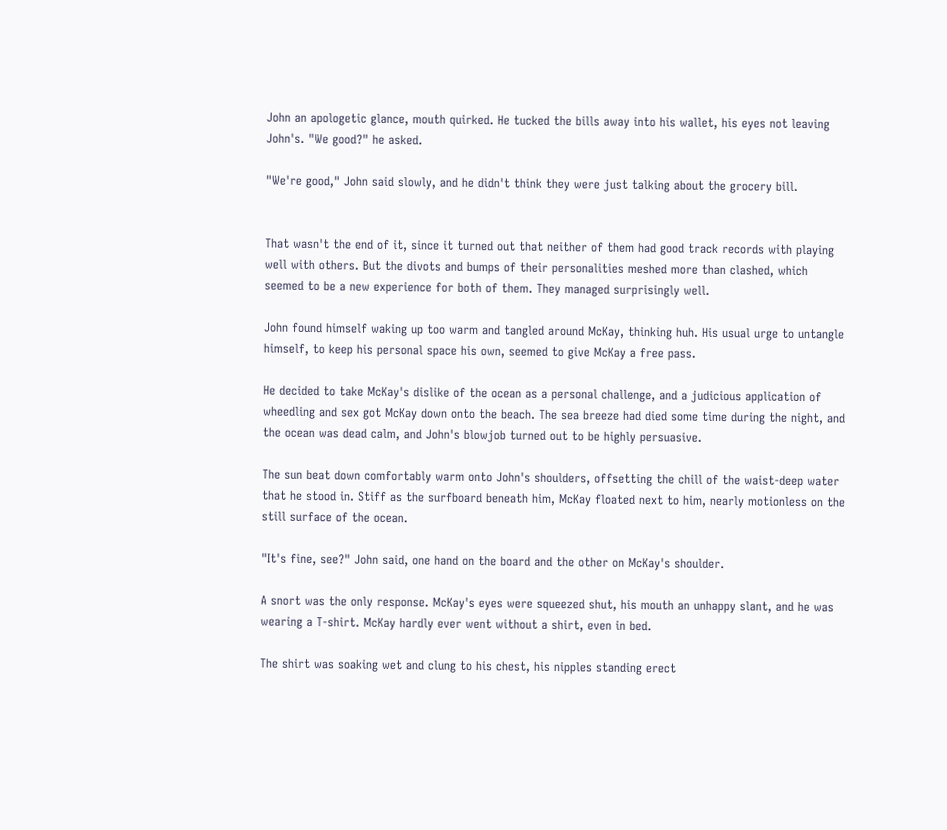John an apologetic glance, mouth quirked. He tucked the bills away into his wallet, his eyes not leaving John's. "We good?" he asked.

"We're good," John said slowly, and he didn't think they were just talking about the grocery bill.


That wasn't the end of it, since it turned out that neither of them had good track records with playing well with others. But the divots and bumps of their personalities meshed more than clashed, which seemed to be a new experience for both of them. They managed surprisingly well.

John found himself waking up too warm and tangled around McKay, thinking huh. His usual urge to untangle himself, to keep his personal space his own, seemed to give McKay a free pass.

He decided to take McKay's dislike of the ocean as a personal challenge, and a judicious application of wheedling and sex got McKay down onto the beach. The sea breeze had died some time during the night, and the ocean was dead calm, and John's blowjob turned out to be highly persuasive.

The sun beat down comfortably warm onto John's shoulders, offsetting the chill of the waist-deep water that he stood in. Stiff as the surfboard beneath him, McKay floated next to him, nearly motionless on the still surface of the ocean.

"It's fine, see?" John said, one hand on the board and the other on McKay's shoulder.

A snort was the only response. McKay's eyes were squeezed shut, his mouth an unhappy slant, and he was wearing a T-shirt. McKay hardly ever went without a shirt, even in bed.

The shirt was soaking wet and clung to his chest, his nipples standing erect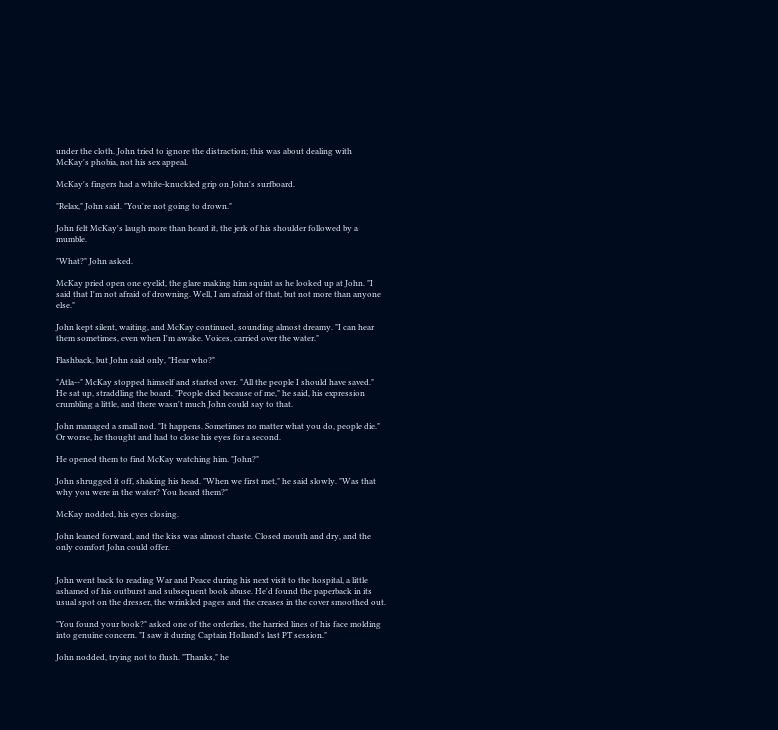under the cloth. John tried to ignore the distraction; this was about dealing with McKay's phobia, not his sex appeal.

McKay's fingers had a white-knuckled grip on John's surfboard.

"Relax," John said. "You're not going to drown."

John felt McKay's laugh more than heard it, the jerk of his shoulder followed by a mumble.

"What?" John asked.

McKay pried open one eyelid, the glare making him squint as he looked up at John. "I said that I'm not afraid of drowning. Well, I am afraid of that, but not more than anyone else."

John kept silent, waiting, and McKay continued, sounding almost dreamy. "I can hear them sometimes, even when I'm awake. Voices, carried over the water."

Flashback, but John said only, "Hear who?"

"Atla--" McKay stopped himself and started over. "All the people I should have saved." He sat up, straddling the board. "People died because of me," he said, his expression crumbling a little, and there wasn't much John could say to that.

John managed a small nod. "It happens. Sometimes no matter what you do, people die." Or worse, he thought and had to close his eyes for a second.

He opened them to find McKay watching him. "John?"

John shrugged it off, shaking his head. "When we first met," he said slowly. "Was that why you were in the water? You heard them?"

McKay nodded, his eyes closing.

John leaned forward, and the kiss was almost chaste. Closed mouth and dry, and the only comfort John could offer.


John went back to reading War and Peace during his next visit to the hospital, a little ashamed of his outburst and subsequent book abuse. He'd found the paperback in its usual spot on the dresser, the wrinkled pages and the creases in the cover smoothed out.

"You found your book?" asked one of the orderlies, the harried lines of his face molding into genuine concern. "I saw it during Captain Holland's last PT session."

John nodded, trying not to flush. "Thanks," he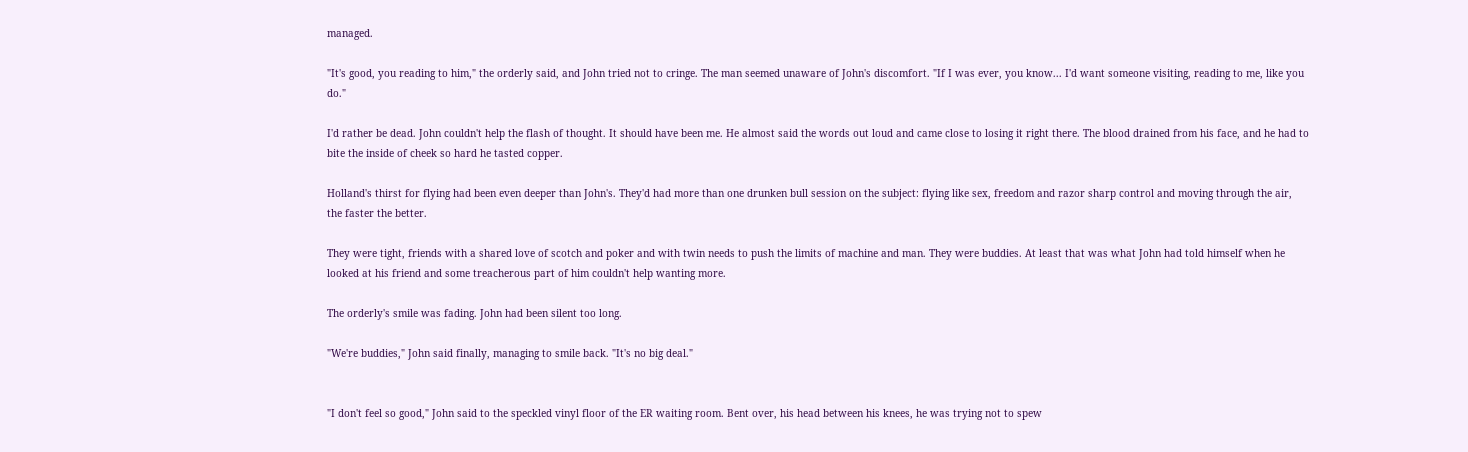managed.

"It's good, you reading to him," the orderly said, and John tried not to cringe. The man seemed unaware of John's discomfort. "If I was ever, you know... I'd want someone visiting, reading to me, like you do."

I'd rather be dead. John couldn't help the flash of thought. It should have been me. He almost said the words out loud and came close to losing it right there. The blood drained from his face, and he had to bite the inside of cheek so hard he tasted copper.

Holland's thirst for flying had been even deeper than John's. They'd had more than one drunken bull session on the subject: flying like sex, freedom and razor sharp control and moving through the air, the faster the better.

They were tight, friends with a shared love of scotch and poker and with twin needs to push the limits of machine and man. They were buddies. At least that was what John had told himself when he looked at his friend and some treacherous part of him couldn't help wanting more.

The orderly's smile was fading. John had been silent too long.

"We're buddies," John said finally, managing to smile back. "It's no big deal."


"I don't feel so good," John said to the speckled vinyl floor of the ER waiting room. Bent over, his head between his knees, he was trying not to spew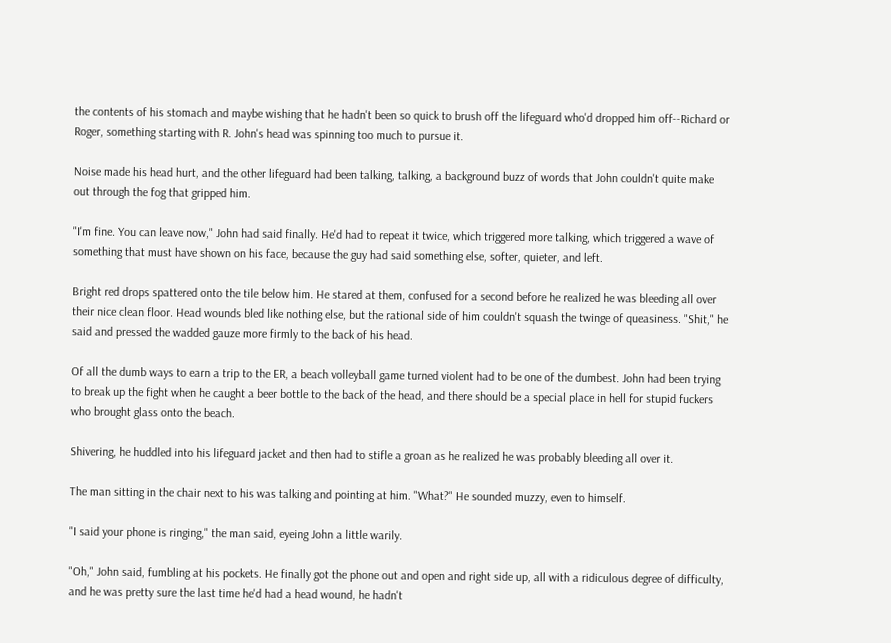the contents of his stomach and maybe wishing that he hadn't been so quick to brush off the lifeguard who'd dropped him off--Richard or Roger, something starting with R. John's head was spinning too much to pursue it.

Noise made his head hurt, and the other lifeguard had been talking, talking, a background buzz of words that John couldn't quite make out through the fog that gripped him.

"I'm fine. You can leave now," John had said finally. He'd had to repeat it twice, which triggered more talking, which triggered a wave of something that must have shown on his face, because the guy had said something else, softer, quieter, and left.

Bright red drops spattered onto the tile below him. He stared at them, confused for a second before he realized he was bleeding all over their nice clean floor. Head wounds bled like nothing else, but the rational side of him couldn't squash the twinge of queasiness. "Shit," he said and pressed the wadded gauze more firmly to the back of his head.

Of all the dumb ways to earn a trip to the ER, a beach volleyball game turned violent had to be one of the dumbest. John had been trying to break up the fight when he caught a beer bottle to the back of the head, and there should be a special place in hell for stupid fuckers who brought glass onto the beach.

Shivering, he huddled into his lifeguard jacket and then had to stifle a groan as he realized he was probably bleeding all over it.

The man sitting in the chair next to his was talking and pointing at him. "What?" He sounded muzzy, even to himself.

"I said your phone is ringing," the man said, eyeing John a little warily.

"Oh," John said, fumbling at his pockets. He finally got the phone out and open and right side up, all with a ridiculous degree of difficulty, and he was pretty sure the last time he'd had a head wound, he hadn't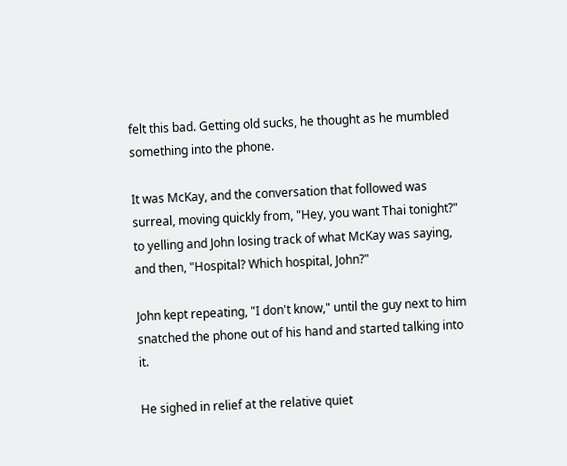felt this bad. Getting old sucks, he thought as he mumbled something into the phone.

It was McKay, and the conversation that followed was surreal, moving quickly from, "Hey, you want Thai tonight?" to yelling and John losing track of what McKay was saying, and then, "Hospital? Which hospital, John?"

John kept repeating, "I don't know," until the guy next to him snatched the phone out of his hand and started talking into it.

He sighed in relief at the relative quiet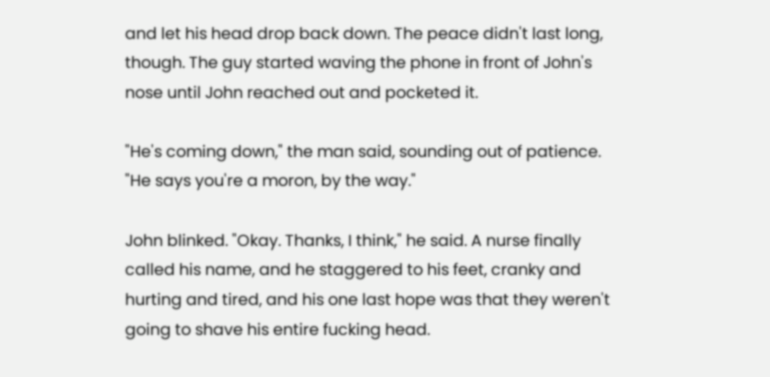and let his head drop back down. The peace didn't last long, though. The guy started waving the phone in front of John's nose until John reached out and pocketed it.

"He's coming down," the man said, sounding out of patience. "He says you're a moron, by the way."

John blinked. "Okay. Thanks, I think," he said. A nurse finally called his name, and he staggered to his feet, cranky and hurting and tired, and his one last hope was that they weren't going to shave his entire fucking head.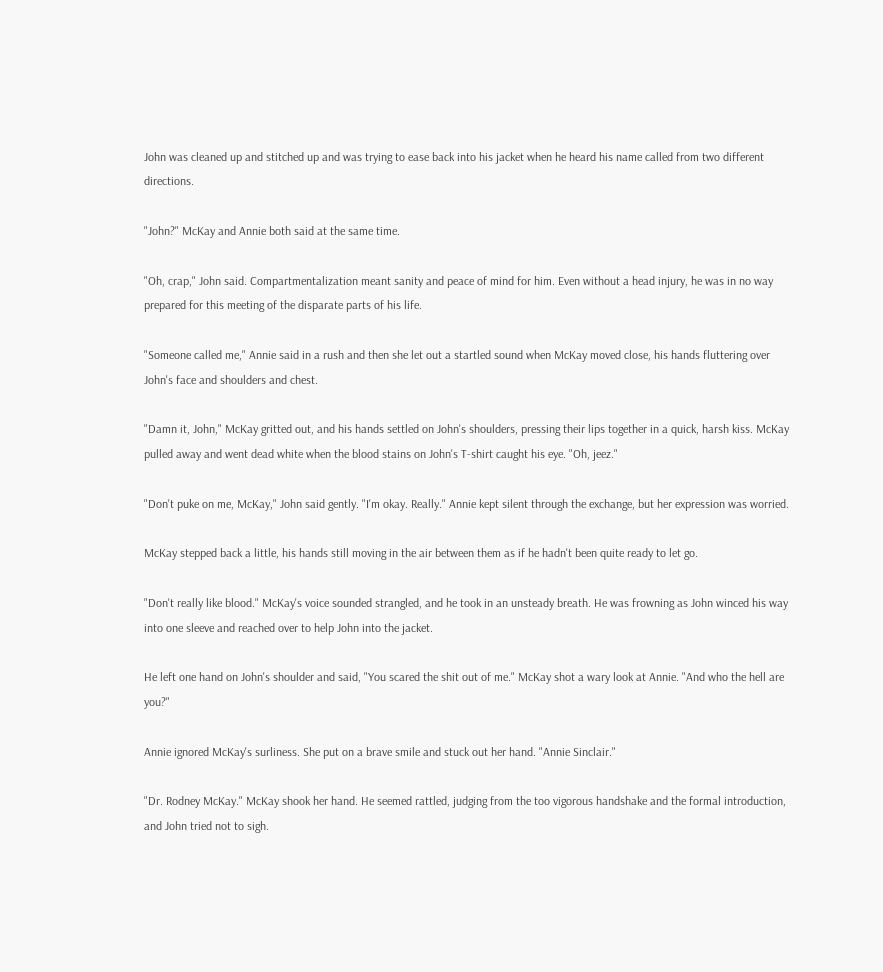John was cleaned up and stitched up and was trying to ease back into his jacket when he heard his name called from two different directions.

"John?" McKay and Annie both said at the same time.

"Oh, crap," John said. Compartmentalization meant sanity and peace of mind for him. Even without a head injury, he was in no way prepared for this meeting of the disparate parts of his life.

"Someone called me," Annie said in a rush and then she let out a startled sound when McKay moved close, his hands fluttering over John's face and shoulders and chest.

"Damn it, John," McKay gritted out, and his hands settled on John's shoulders, pressing their lips together in a quick, harsh kiss. McKay pulled away and went dead white when the blood stains on John's T-shirt caught his eye. "Oh, jeez."

"Don't puke on me, McKay," John said gently. "I'm okay. Really." Annie kept silent through the exchange, but her expression was worried.

McKay stepped back a little, his hands still moving in the air between them as if he hadn't been quite ready to let go.

"Don't really like blood." McKay's voice sounded strangled, and he took in an unsteady breath. He was frowning as John winced his way into one sleeve and reached over to help John into the jacket.

He left one hand on John's shoulder and said, "You scared the shit out of me." McKay shot a wary look at Annie. "And who the hell are you?"

Annie ignored McKay's surliness. She put on a brave smile and stuck out her hand. "Annie Sinclair."

"Dr. Rodney McKay." McKay shook her hand. He seemed rattled, judging from the too vigorous handshake and the formal introduction, and John tried not to sigh.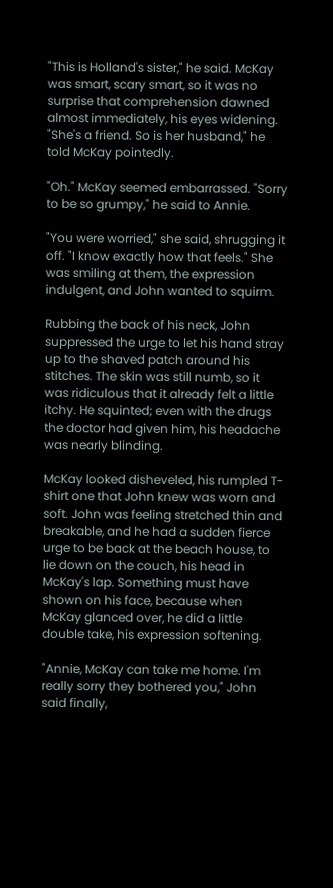"This is Holland's sister," he said. McKay was smart, scary smart, so it was no surprise that comprehension dawned almost immediately, his eyes widening. "She's a friend. So is her husband," he told McKay pointedly.

"Oh." McKay seemed embarrassed. "Sorry to be so grumpy," he said to Annie.

"You were worried," she said, shrugging it off. "I know exactly how that feels." She was smiling at them, the expression indulgent, and John wanted to squirm.

Rubbing the back of his neck, John suppressed the urge to let his hand stray up to the shaved patch around his stitches. The skin was still numb, so it was ridiculous that it already felt a little itchy. He squinted; even with the drugs the doctor had given him, his headache was nearly blinding.

McKay looked disheveled, his rumpled T-shirt one that John knew was worn and soft. John was feeling stretched thin and breakable, and he had a sudden fierce urge to be back at the beach house, to lie down on the couch, his head in McKay's lap. Something must have shown on his face, because when McKay glanced over, he did a little double take, his expression softening.

"Annie, McKay can take me home. I'm really sorry they bothered you," John said finally,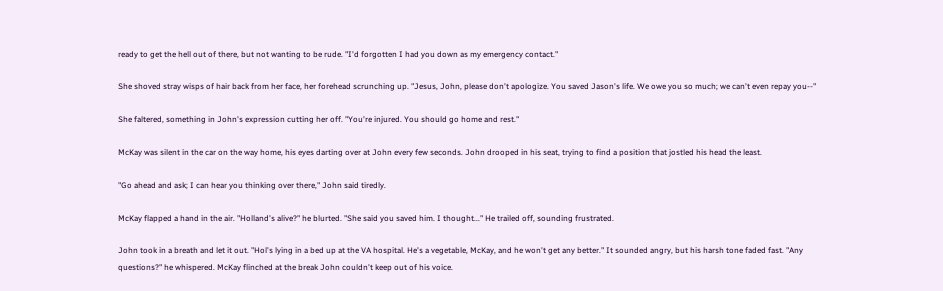ready to get the hell out of there, but not wanting to be rude. "I'd forgotten I had you down as my emergency contact."

She shoved stray wisps of hair back from her face, her forehead scrunching up. "Jesus, John, please don't apologize. You saved Jason's life. We owe you so much; we can't even repay you--"

She faltered, something in John's expression cutting her off. "You're injured. You should go home and rest."

McKay was silent in the car on the way home, his eyes darting over at John every few seconds. John drooped in his seat, trying to find a position that jostled his head the least.

"Go ahead and ask; I can hear you thinking over there," John said tiredly.

McKay flapped a hand in the air. "Holland's alive?" he blurted. "She said you saved him. I thought..." He trailed off, sounding frustrated.

John took in a breath and let it out. "Hol's lying in a bed up at the VA hospital. He's a vegetable, McKay, and he won't get any better." It sounded angry, but his harsh tone faded fast. "Any questions?" he whispered. McKay flinched at the break John couldn't keep out of his voice.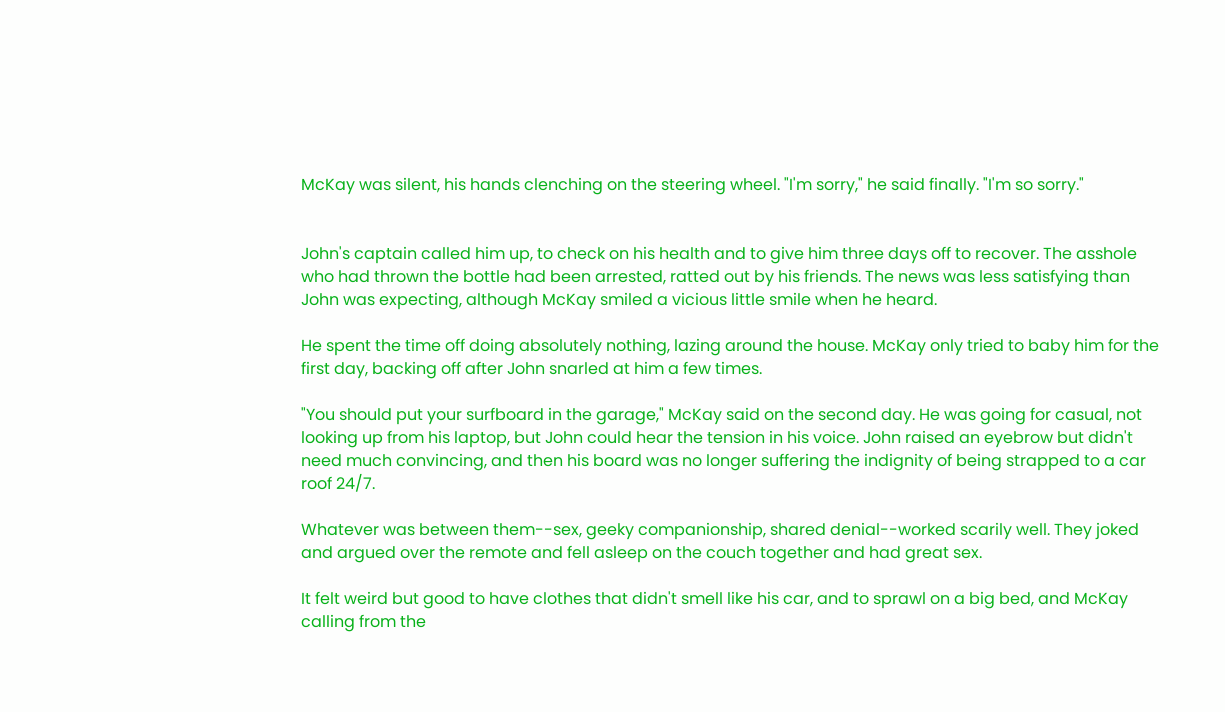McKay was silent, his hands clenching on the steering wheel. "I'm sorry," he said finally. "I'm so sorry."


John's captain called him up, to check on his health and to give him three days off to recover. The asshole who had thrown the bottle had been arrested, ratted out by his friends. The news was less satisfying than John was expecting, although McKay smiled a vicious little smile when he heard.

He spent the time off doing absolutely nothing, lazing around the house. McKay only tried to baby him for the first day, backing off after John snarled at him a few times.

"You should put your surfboard in the garage," McKay said on the second day. He was going for casual, not looking up from his laptop, but John could hear the tension in his voice. John raised an eyebrow but didn't need much convincing, and then his board was no longer suffering the indignity of being strapped to a car roof 24/7.

Whatever was between them--sex, geeky companionship, shared denial--worked scarily well. They joked and argued over the remote and fell asleep on the couch together and had great sex.

It felt weird but good to have clothes that didn't smell like his car, and to sprawl on a big bed, and McKay calling from the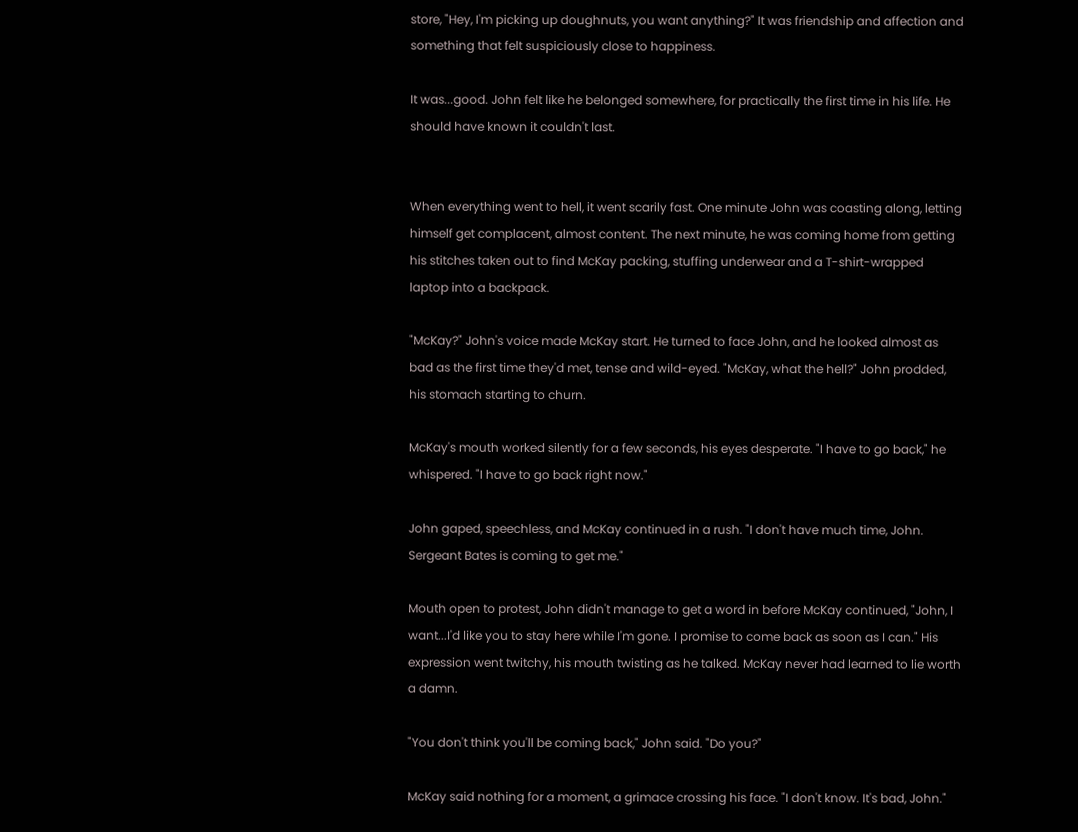store, "Hey, I'm picking up doughnuts, you want anything?" It was friendship and affection and something that felt suspiciously close to happiness.

It was...good. John felt like he belonged somewhere, for practically the first time in his life. He should have known it couldn't last.


When everything went to hell, it went scarily fast. One minute John was coasting along, letting himself get complacent, almost content. The next minute, he was coming home from getting his stitches taken out to find McKay packing, stuffing underwear and a T-shirt-wrapped laptop into a backpack.

"McKay?" John's voice made McKay start. He turned to face John, and he looked almost as bad as the first time they'd met, tense and wild-eyed. "McKay, what the hell?" John prodded, his stomach starting to churn.

McKay's mouth worked silently for a few seconds, his eyes desperate. "I have to go back," he whispered. "I have to go back right now."

John gaped, speechless, and McKay continued in a rush. "I don't have much time, John. Sergeant Bates is coming to get me."

Mouth open to protest, John didn't manage to get a word in before McKay continued, "John, I want...I'd like you to stay here while I'm gone. I promise to come back as soon as I can." His expression went twitchy, his mouth twisting as he talked. McKay never had learned to lie worth a damn.

"You don't think you'll be coming back," John said. "Do you?"

McKay said nothing for a moment, a grimace crossing his face. "I don't know. It's bad, John."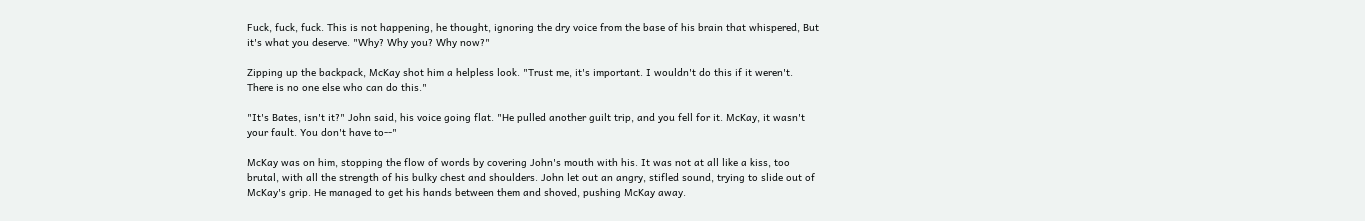Fuck, fuck, fuck. This is not happening, he thought, ignoring the dry voice from the base of his brain that whispered, But it's what you deserve. "Why? Why you? Why now?"

Zipping up the backpack, McKay shot him a helpless look. "Trust me, it's important. I wouldn't do this if it weren't. There is no one else who can do this."

"It's Bates, isn't it?" John said, his voice going flat. "He pulled another guilt trip, and you fell for it. McKay, it wasn't your fault. You don't have to--"

McKay was on him, stopping the flow of words by covering John's mouth with his. It was not at all like a kiss, too brutal, with all the strength of his bulky chest and shoulders. John let out an angry, stifled sound, trying to slide out of McKay's grip. He managed to get his hands between them and shoved, pushing McKay away.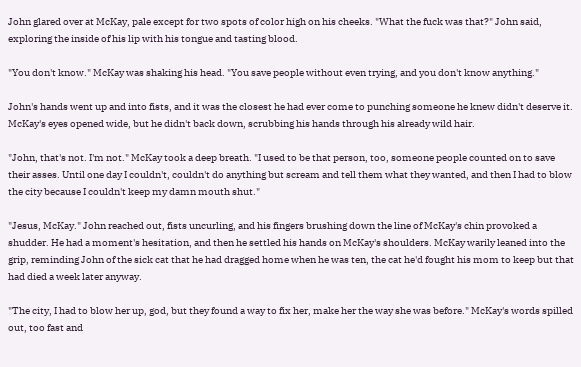John glared over at McKay, pale except for two spots of color high on his cheeks. "What the fuck was that?" John said, exploring the inside of his lip with his tongue and tasting blood.

"You don't know." McKay was shaking his head. "You save people without even trying, and you don't know anything."

John's hands went up and into fists, and it was the closest he had ever come to punching someone he knew didn't deserve it. McKay's eyes opened wide, but he didn't back down, scrubbing his hands through his already wild hair.

"John, that's not. I'm not." McKay took a deep breath. "I used to be that person, too, someone people counted on to save their asses. Until one day I couldn't, couldn't do anything but scream and tell them what they wanted, and then I had to blow the city because I couldn't keep my damn mouth shut."

"Jesus, McKay." John reached out, fists uncurling, and his fingers brushing down the line of McKay's chin provoked a shudder. He had a moment's hesitation, and then he settled his hands on McKay's shoulders. McKay warily leaned into the grip, reminding John of the sick cat that he had dragged home when he was ten, the cat he'd fought his mom to keep but that had died a week later anyway.

"The city, I had to blow her up, god, but they found a way to fix her, make her the way she was before." McKay's words spilled out, too fast and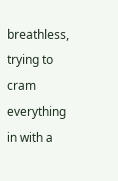breathless, trying to cram everything in with a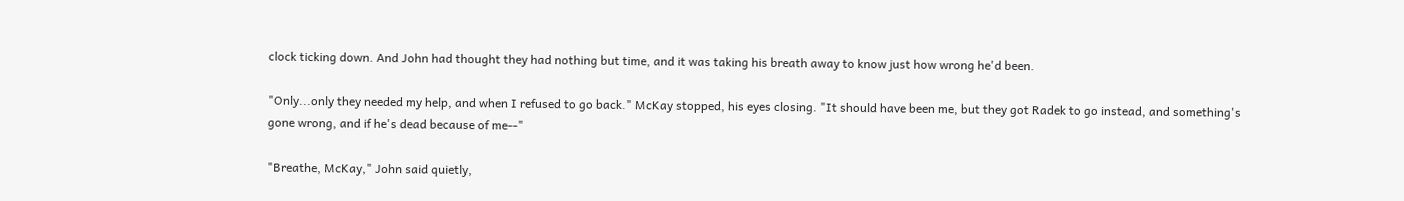clock ticking down. And John had thought they had nothing but time, and it was taking his breath away to know just how wrong he'd been.

"Only...only they needed my help, and when I refused to go back." McKay stopped, his eyes closing. "It should have been me, but they got Radek to go instead, and something's gone wrong, and if he's dead because of me--"

"Breathe, McKay," John said quietly,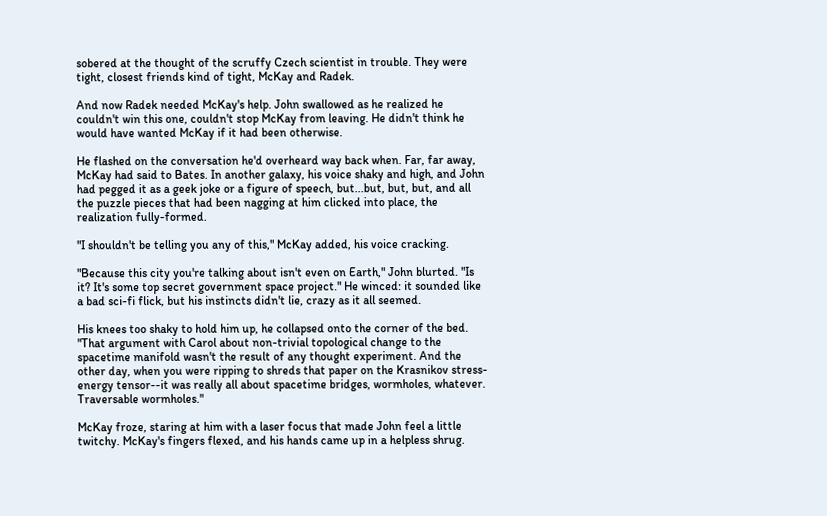sobered at the thought of the scruffy Czech scientist in trouble. They were tight, closest friends kind of tight, McKay and Radek.

And now Radek needed McKay's help. John swallowed as he realized he couldn't win this one, couldn't stop McKay from leaving. He didn't think he would have wanted McKay if it had been otherwise.

He flashed on the conversation he'd overheard way back when. Far, far away, McKay had said to Bates. In another galaxy, his voice shaky and high, and John had pegged it as a geek joke or a figure of speech, but...but, but, but, and all the puzzle pieces that had been nagging at him clicked into place, the realization fully-formed.

"I shouldn't be telling you any of this," McKay added, his voice cracking.

"Because this city you're talking about isn't even on Earth," John blurted. "Is it? It's some top secret government space project." He winced: it sounded like a bad sci-fi flick, but his instincts didn't lie, crazy as it all seemed.

His knees too shaky to hold him up, he collapsed onto the corner of the bed. "That argument with Carol about non-trivial topological change to the spacetime manifold wasn't the result of any thought experiment. And the other day, when you were ripping to shreds that paper on the Krasnikov stress-energy tensor--it was really all about spacetime bridges, wormholes, whatever. Traversable wormholes."

McKay froze, staring at him with a laser focus that made John feel a little twitchy. McKay's fingers flexed, and his hands came up in a helpless shrug.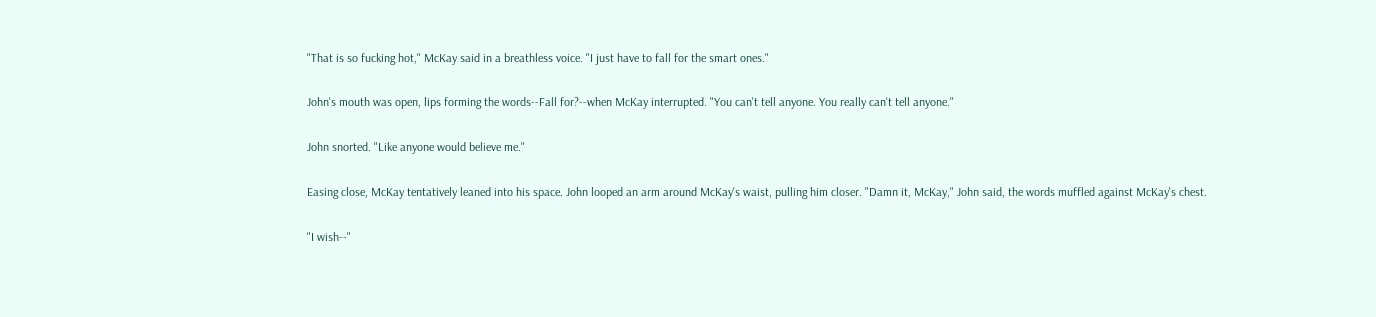"That is so fucking hot," McKay said in a breathless voice. "I just have to fall for the smart ones."

John's mouth was open, lips forming the words--Fall for?--when McKay interrupted. "You can't tell anyone. You really can't tell anyone."

John snorted. "Like anyone would believe me."

Easing close, McKay tentatively leaned into his space. John looped an arm around McKay's waist, pulling him closer. "Damn it, McKay," John said, the words muffled against McKay's chest.

"I wish--"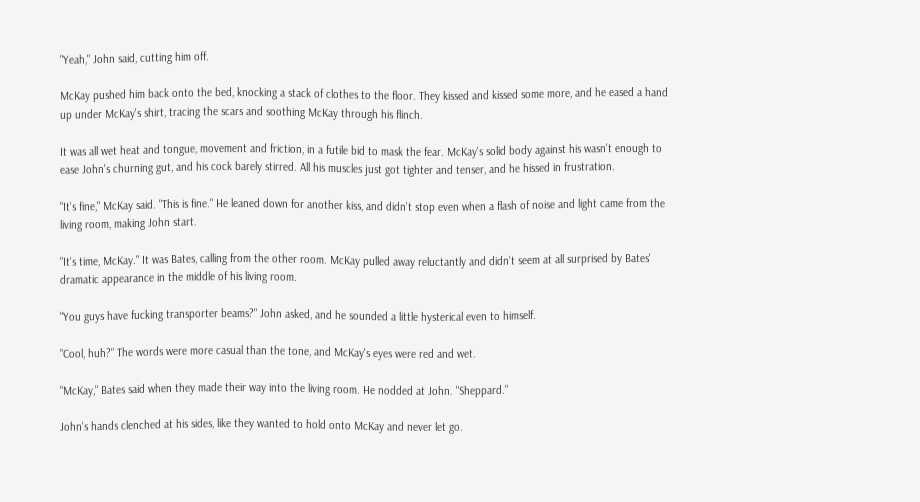"Yeah," John said, cutting him off.

McKay pushed him back onto the bed, knocking a stack of clothes to the floor. They kissed and kissed some more, and he eased a hand up under McKay's shirt, tracing the scars and soothing McKay through his flinch.

It was all wet heat and tongue, movement and friction, in a futile bid to mask the fear. McKay's solid body against his wasn't enough to ease John's churning gut, and his cock barely stirred. All his muscles just got tighter and tenser, and he hissed in frustration.

"It's fine," McKay said. "This is fine." He leaned down for another kiss, and didn't stop even when a flash of noise and light came from the living room, making John start.

"It's time, McKay." It was Bates, calling from the other room. McKay pulled away reluctantly and didn't seem at all surprised by Bates' dramatic appearance in the middle of his living room.

"You guys have fucking transporter beams?" John asked, and he sounded a little hysterical even to himself.

"Cool, huh?" The words were more casual than the tone, and McKay's eyes were red and wet.

"McKay," Bates said when they made their way into the living room. He nodded at John. "Sheppard."

John's hands clenched at his sides, like they wanted to hold onto McKay and never let go.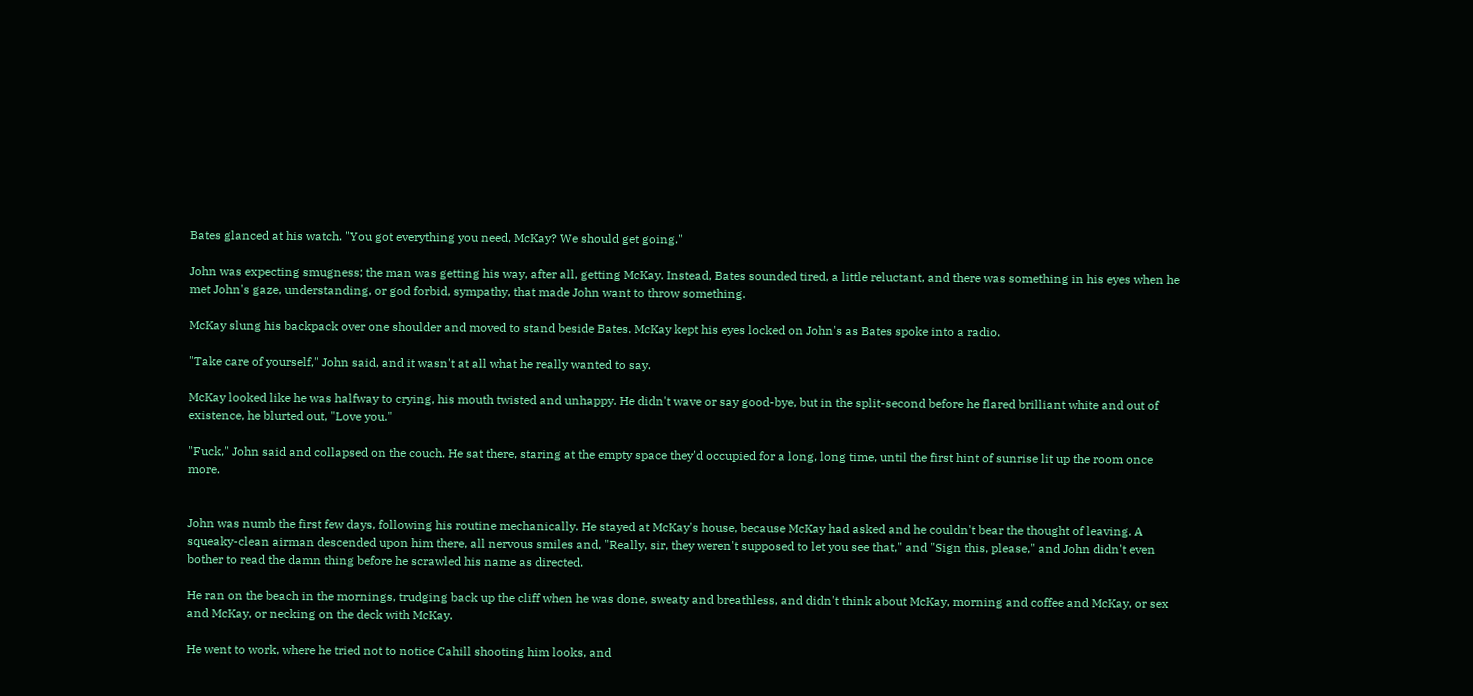Bates glanced at his watch. "You got everything you need, McKay? We should get going."

John was expecting smugness; the man was getting his way, after all, getting McKay. Instead, Bates sounded tired, a little reluctant, and there was something in his eyes when he met John's gaze, understanding, or god forbid, sympathy, that made John want to throw something.

McKay slung his backpack over one shoulder and moved to stand beside Bates. McKay kept his eyes locked on John's as Bates spoke into a radio.

"Take care of yourself," John said, and it wasn't at all what he really wanted to say.

McKay looked like he was halfway to crying, his mouth twisted and unhappy. He didn't wave or say good-bye, but in the split-second before he flared brilliant white and out of existence, he blurted out, "Love you."

"Fuck," John said and collapsed on the couch. He sat there, staring at the empty space they'd occupied for a long, long time, until the first hint of sunrise lit up the room once more.


John was numb the first few days, following his routine mechanically. He stayed at McKay's house, because McKay had asked and he couldn't bear the thought of leaving. A squeaky-clean airman descended upon him there, all nervous smiles and, "Really, sir, they weren't supposed to let you see that," and "Sign this, please," and John didn't even bother to read the damn thing before he scrawled his name as directed.

He ran on the beach in the mornings, trudging back up the cliff when he was done, sweaty and breathless, and didn't think about McKay, morning and coffee and McKay, or sex and McKay, or necking on the deck with McKay.

He went to work, where he tried not to notice Cahill shooting him looks, and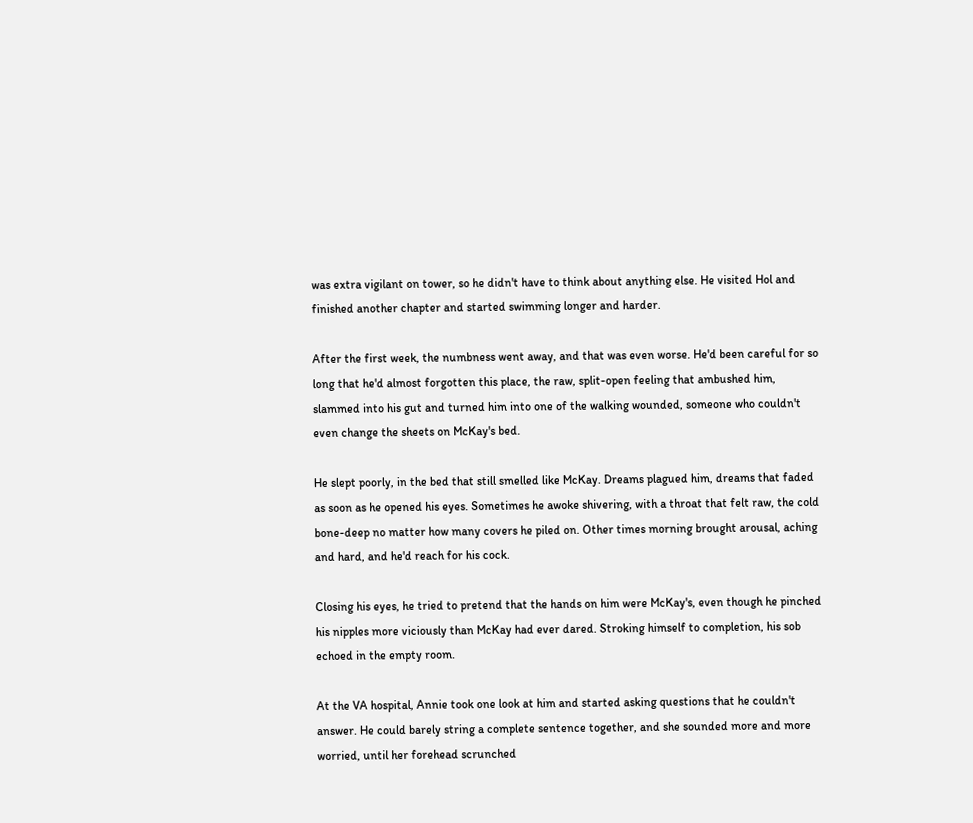was extra vigilant on tower, so he didn't have to think about anything else. He visited Hol and finished another chapter and started swimming longer and harder.

After the first week, the numbness went away, and that was even worse. He'd been careful for so long that he'd almost forgotten this place, the raw, split-open feeling that ambushed him, slammed into his gut and turned him into one of the walking wounded, someone who couldn't even change the sheets on McKay's bed.

He slept poorly, in the bed that still smelled like McKay. Dreams plagued him, dreams that faded as soon as he opened his eyes. Sometimes he awoke shivering, with a throat that felt raw, the cold bone-deep no matter how many covers he piled on. Other times morning brought arousal, aching and hard, and he'd reach for his cock.

Closing his eyes, he tried to pretend that the hands on him were McKay's, even though he pinched his nipples more viciously than McKay had ever dared. Stroking himself to completion, his sob echoed in the empty room.

At the VA hospital, Annie took one look at him and started asking questions that he couldn't answer. He could barely string a complete sentence together, and she sounded more and more worried, until her forehead scrunched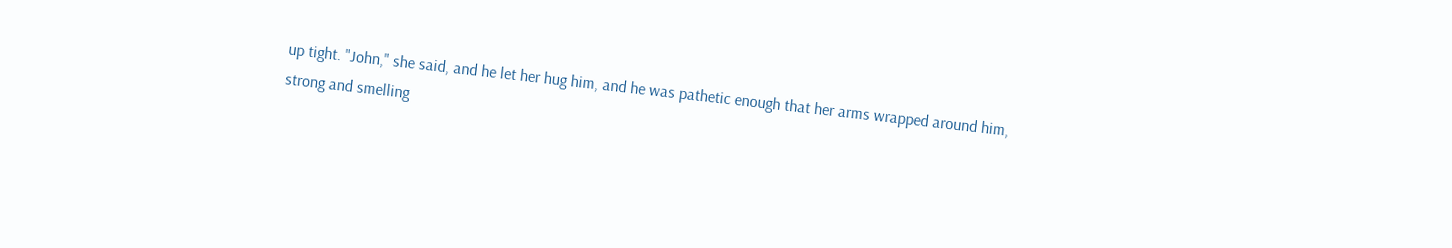up tight. "John," she said, and he let her hug him, and he was pathetic enough that her arms wrapped around him, strong and smelling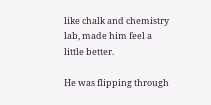like chalk and chemistry lab, made him feel a little better.

He was flipping through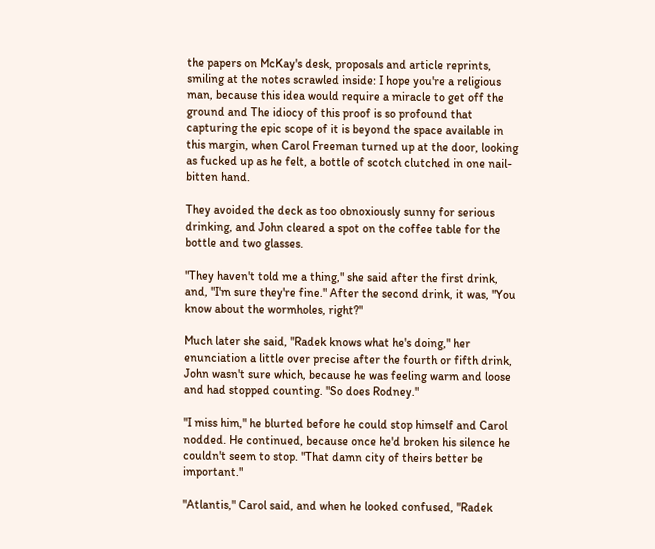the papers on McKay's desk, proposals and article reprints, smiling at the notes scrawled inside: I hope you're a religious man, because this idea would require a miracle to get off the ground and The idiocy of this proof is so profound that capturing the epic scope of it is beyond the space available in this margin, when Carol Freeman turned up at the door, looking as fucked up as he felt, a bottle of scotch clutched in one nail-bitten hand.

They avoided the deck as too obnoxiously sunny for serious drinking, and John cleared a spot on the coffee table for the bottle and two glasses.

"They haven't told me a thing," she said after the first drink, and, "I'm sure they're fine." After the second drink, it was, "You know about the wormholes, right?"

Much later she said, "Radek knows what he's doing," her enunciation a little over precise after the fourth or fifth drink, John wasn't sure which, because he was feeling warm and loose and had stopped counting. "So does Rodney."

"I miss him," he blurted before he could stop himself and Carol nodded. He continued, because once he'd broken his silence he couldn't seem to stop. "That damn city of theirs better be important."

"Atlantis," Carol said, and when he looked confused, "Radek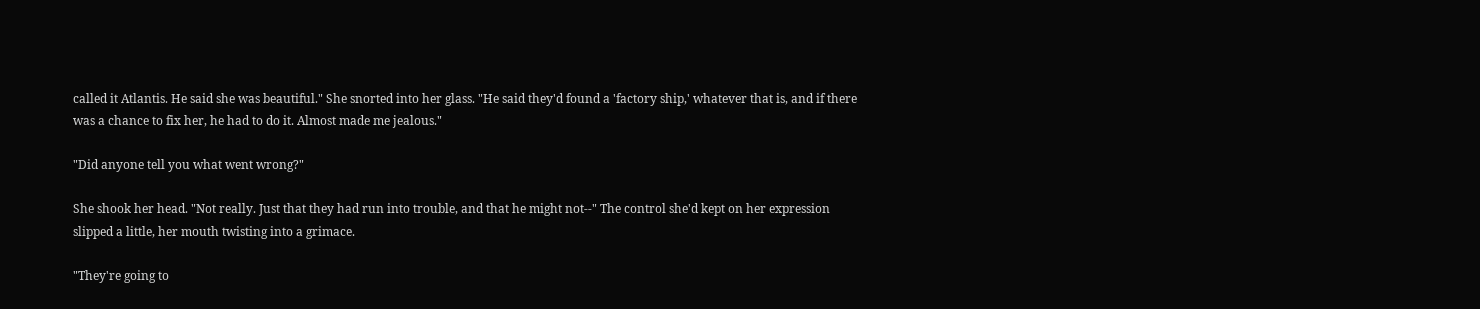called it Atlantis. He said she was beautiful." She snorted into her glass. "He said they'd found a 'factory ship,' whatever that is, and if there was a chance to fix her, he had to do it. Almost made me jealous."

"Did anyone tell you what went wrong?"

She shook her head. "Not really. Just that they had run into trouble, and that he might not--" The control she'd kept on her expression slipped a little, her mouth twisting into a grimace.

"They're going to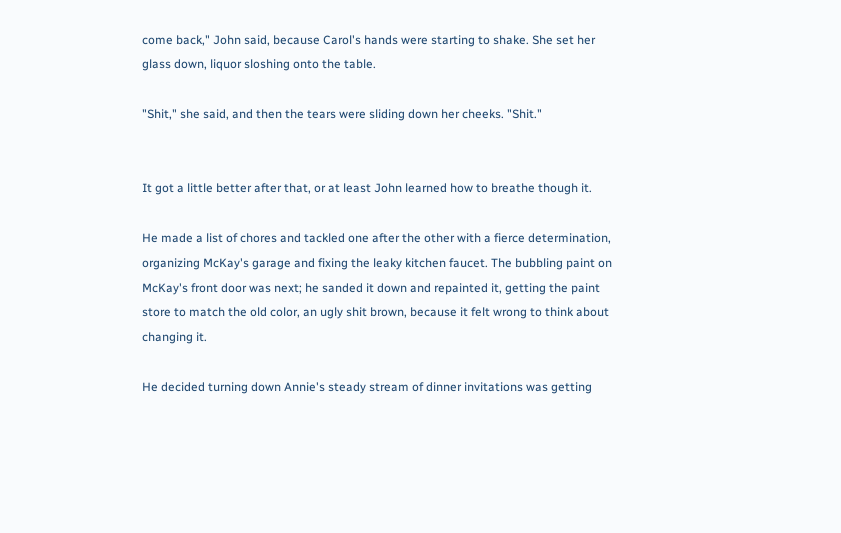come back," John said, because Carol's hands were starting to shake. She set her glass down, liquor sloshing onto the table.

"Shit," she said, and then the tears were sliding down her cheeks. "Shit."


It got a little better after that, or at least John learned how to breathe though it.

He made a list of chores and tackled one after the other with a fierce determination, organizing McKay's garage and fixing the leaky kitchen faucet. The bubbling paint on McKay's front door was next; he sanded it down and repainted it, getting the paint store to match the old color, an ugly shit brown, because it felt wrong to think about changing it.

He decided turning down Annie's steady stream of dinner invitations was getting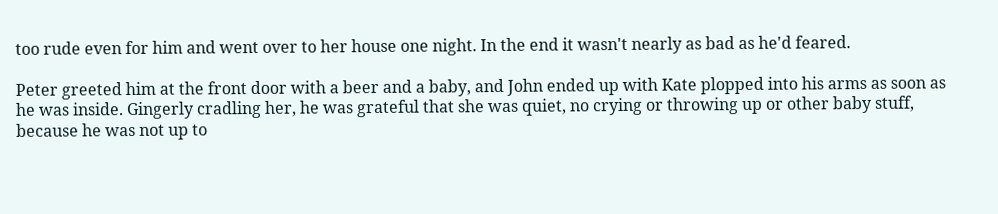too rude even for him and went over to her house one night. In the end it wasn't nearly as bad as he'd feared.

Peter greeted him at the front door with a beer and a baby, and John ended up with Kate plopped into his arms as soon as he was inside. Gingerly cradling her, he was grateful that she was quiet, no crying or throwing up or other baby stuff, because he was not up to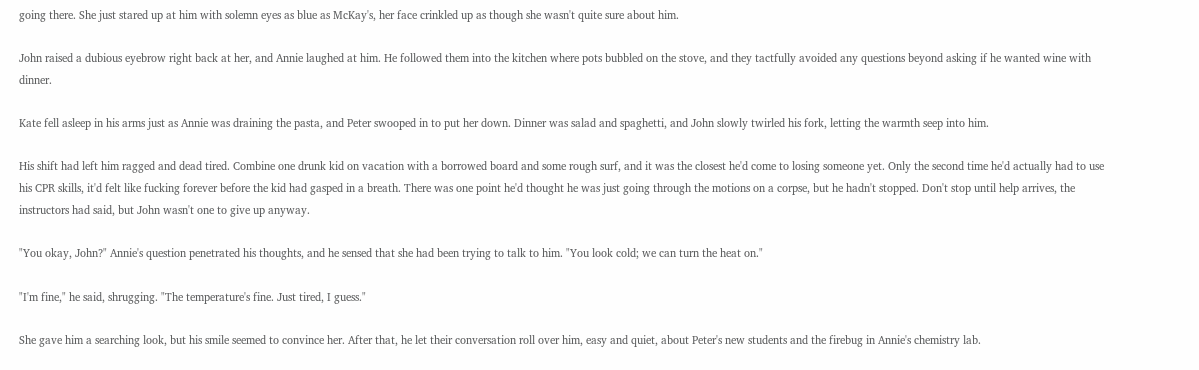going there. She just stared up at him with solemn eyes as blue as McKay's, her face crinkled up as though she wasn't quite sure about him.

John raised a dubious eyebrow right back at her, and Annie laughed at him. He followed them into the kitchen where pots bubbled on the stove, and they tactfully avoided any questions beyond asking if he wanted wine with dinner.

Kate fell asleep in his arms just as Annie was draining the pasta, and Peter swooped in to put her down. Dinner was salad and spaghetti, and John slowly twirled his fork, letting the warmth seep into him.

His shift had left him ragged and dead tired. Combine one drunk kid on vacation with a borrowed board and some rough surf, and it was the closest he'd come to losing someone yet. Only the second time he'd actually had to use his CPR skills, it'd felt like fucking forever before the kid had gasped in a breath. There was one point he'd thought he was just going through the motions on a corpse, but he hadn't stopped. Don't stop until help arrives, the instructors had said, but John wasn't one to give up anyway.

"You okay, John?" Annie's question penetrated his thoughts, and he sensed that she had been trying to talk to him. "You look cold; we can turn the heat on."

"I'm fine," he said, shrugging. "The temperature's fine. Just tired, I guess."

She gave him a searching look, but his smile seemed to convince her. After that, he let their conversation roll over him, easy and quiet, about Peter's new students and the firebug in Annie's chemistry lab.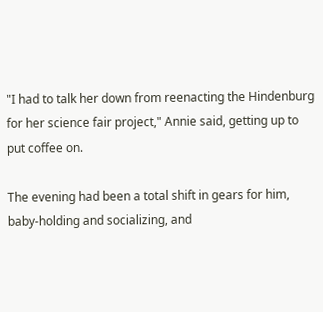"I had to talk her down from reenacting the Hindenburg for her science fair project," Annie said, getting up to put coffee on.

The evening had been a total shift in gears for him, baby-holding and socializing, and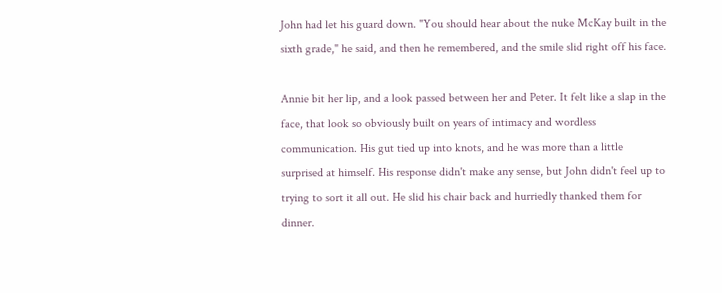John had let his guard down. "You should hear about the nuke McKay built in the sixth grade," he said, and then he remembered, and the smile slid right off his face.

Annie bit her lip, and a look passed between her and Peter. It felt like a slap in the face, that look so obviously built on years of intimacy and wordless communication. His gut tied up into knots, and he was more than a little surprised at himself. His response didn't make any sense, but John didn't feel up to trying to sort it all out. He slid his chair back and hurriedly thanked them for dinner.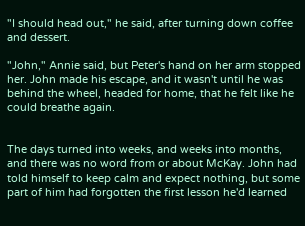"I should head out," he said, after turning down coffee and dessert.

"John," Annie said, but Peter's hand on her arm stopped her. John made his escape, and it wasn't until he was behind the wheel, headed for home, that he felt like he could breathe again.


The days turned into weeks, and weeks into months, and there was no word from or about McKay. John had told himself to keep calm and expect nothing, but some part of him had forgotten the first lesson he'd learned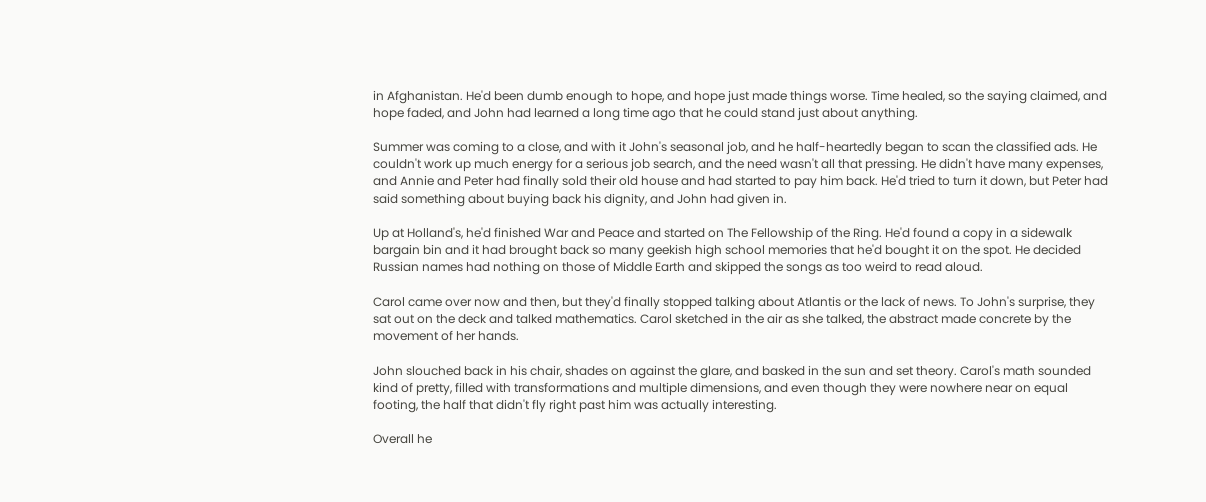in Afghanistan. He'd been dumb enough to hope, and hope just made things worse. Time healed, so the saying claimed, and hope faded, and John had learned a long time ago that he could stand just about anything.

Summer was coming to a close, and with it John's seasonal job, and he half-heartedly began to scan the classified ads. He couldn't work up much energy for a serious job search, and the need wasn't all that pressing. He didn't have many expenses, and Annie and Peter had finally sold their old house and had started to pay him back. He'd tried to turn it down, but Peter had said something about buying back his dignity, and John had given in.

Up at Holland's, he'd finished War and Peace and started on The Fellowship of the Ring. He'd found a copy in a sidewalk bargain bin and it had brought back so many geekish high school memories that he'd bought it on the spot. He decided Russian names had nothing on those of Middle Earth and skipped the songs as too weird to read aloud.

Carol came over now and then, but they'd finally stopped talking about Atlantis or the lack of news. To John's surprise, they sat out on the deck and talked mathematics. Carol sketched in the air as she talked, the abstract made concrete by the movement of her hands.

John slouched back in his chair, shades on against the glare, and basked in the sun and set theory. Carol's math sounded kind of pretty, filled with transformations and multiple dimensions, and even though they were nowhere near on equal footing, the half that didn't fly right past him was actually interesting.

Overall he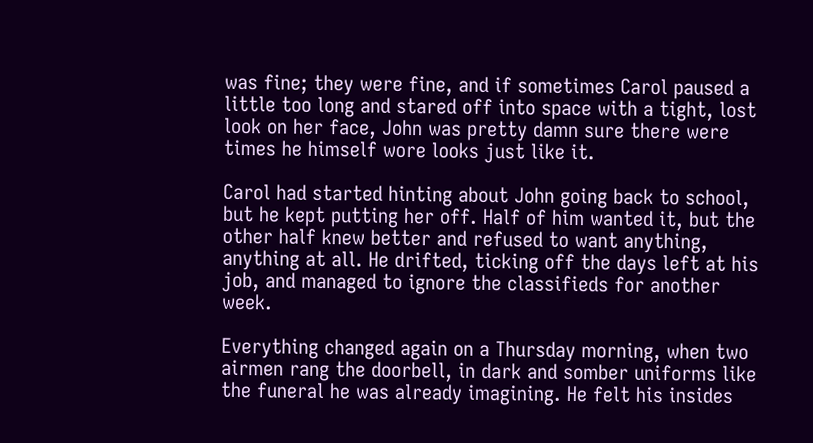was fine; they were fine, and if sometimes Carol paused a little too long and stared off into space with a tight, lost look on her face, John was pretty damn sure there were times he himself wore looks just like it.

Carol had started hinting about John going back to school, but he kept putting her off. Half of him wanted it, but the other half knew better and refused to want anything, anything at all. He drifted, ticking off the days left at his job, and managed to ignore the classifieds for another week.

Everything changed again on a Thursday morning, when two airmen rang the doorbell, in dark and somber uniforms like the funeral he was already imagining. He felt his insides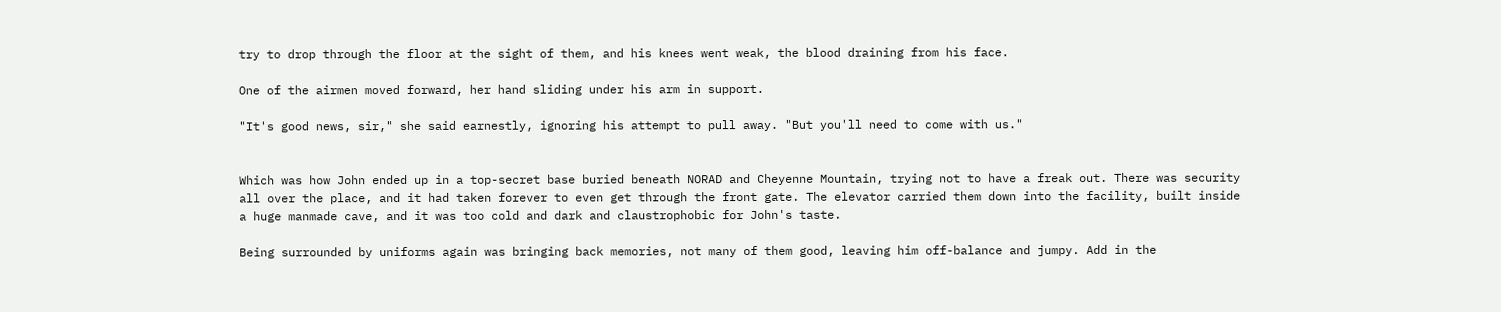try to drop through the floor at the sight of them, and his knees went weak, the blood draining from his face.

One of the airmen moved forward, her hand sliding under his arm in support.

"It's good news, sir," she said earnestly, ignoring his attempt to pull away. "But you'll need to come with us."


Which was how John ended up in a top-secret base buried beneath NORAD and Cheyenne Mountain, trying not to have a freak out. There was security all over the place, and it had taken forever to even get through the front gate. The elevator carried them down into the facility, built inside a huge manmade cave, and it was too cold and dark and claustrophobic for John's taste.

Being surrounded by uniforms again was bringing back memories, not many of them good, leaving him off-balance and jumpy. Add in the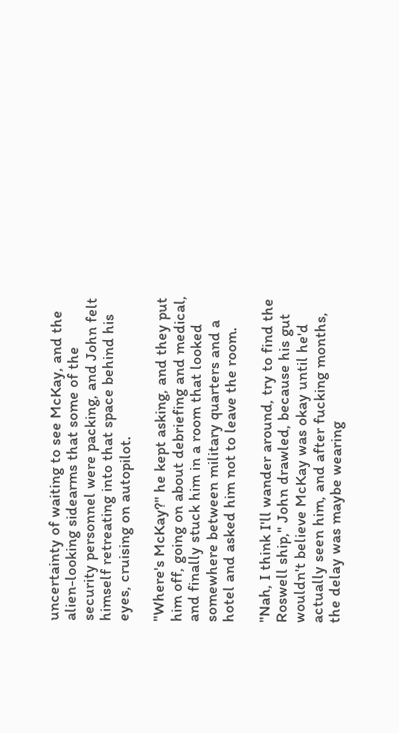uncertainty of waiting to see McKay, and the alien-looking sidearms that some of the security personnel were packing, and John felt himself retreating into that space behind his eyes, cruising on autopilot.

"Where's McKay?" he kept asking, and they put him off, going on about debriefing and medical, and finally stuck him in a room that looked somewhere between military quarters and a hotel and asked him not to leave the room.

"Nah, I think I'll wander around, try to find the Roswell ship," John drawled, because his gut wouldn't believe McKay was okay until he'd actually seen him, and after fucking months, the delay was maybe wearing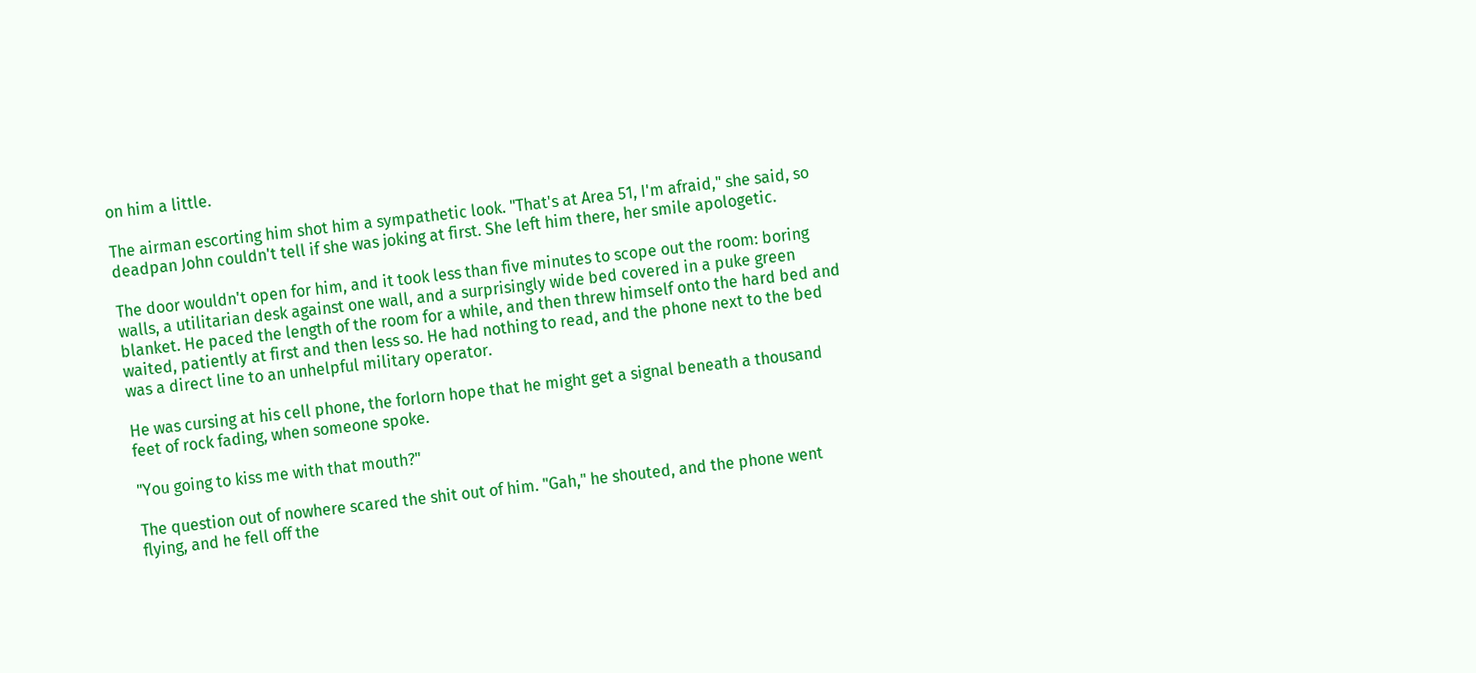on him a little.

The airman escorting him shot him a sympathetic look. "That's at Area 51, I'm afraid," she said, so deadpan John couldn't tell if she was joking at first. She left him there, her smile apologetic.

The door wouldn't open for him, and it took less than five minutes to scope out the room: boring walls, a utilitarian desk against one wall, and a surprisingly wide bed covered in a puke green blanket. He paced the length of the room for a while, and then threw himself onto the hard bed and waited, patiently at first and then less so. He had nothing to read, and the phone next to the bed was a direct line to an unhelpful military operator.

He was cursing at his cell phone, the forlorn hope that he might get a signal beneath a thousand feet of rock fading, when someone spoke.

"You going to kiss me with that mouth?"

The question out of nowhere scared the shit out of him. "Gah," he shouted, and the phone went flying, and he fell off the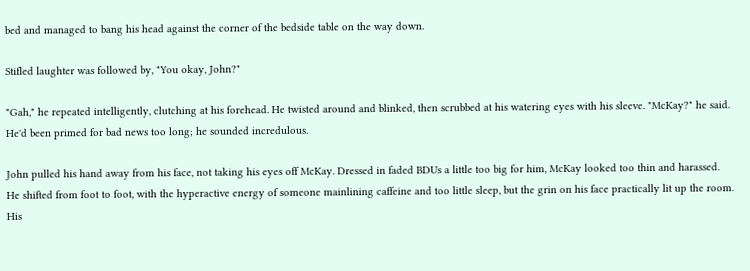bed and managed to bang his head against the corner of the bedside table on the way down.

Stifled laughter was followed by, "You okay, John?"

"Gah," he repeated intelligently, clutching at his forehead. He twisted around and blinked, then scrubbed at his watering eyes with his sleeve. "McKay?" he said. He'd been primed for bad news too long; he sounded incredulous.

John pulled his hand away from his face, not taking his eyes off McKay. Dressed in faded BDUs a little too big for him, McKay looked too thin and harassed. He shifted from foot to foot, with the hyperactive energy of someone mainlining caffeine and too little sleep, but the grin on his face practically lit up the room. His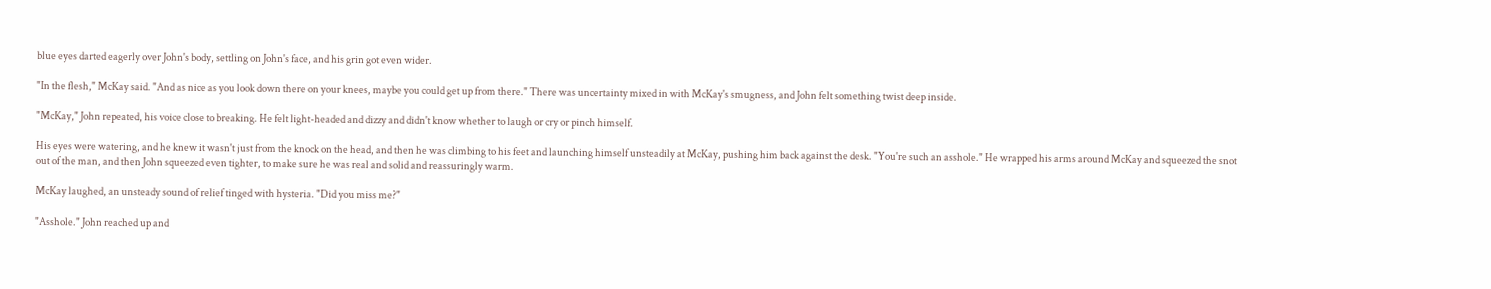blue eyes darted eagerly over John's body, settling on John's face, and his grin got even wider.

"In the flesh," McKay said. "And as nice as you look down there on your knees, maybe you could get up from there." There was uncertainty mixed in with McKay's smugness, and John felt something twist deep inside.

"McKay," John repeated, his voice close to breaking. He felt light-headed and dizzy and didn't know whether to laugh or cry or pinch himself.

His eyes were watering, and he knew it wasn't just from the knock on the head, and then he was climbing to his feet and launching himself unsteadily at McKay, pushing him back against the desk. "You're such an asshole." He wrapped his arms around McKay and squeezed the snot out of the man, and then John squeezed even tighter, to make sure he was real and solid and reassuringly warm.

McKay laughed, an unsteady sound of relief tinged with hysteria. "Did you miss me?"

"Asshole." John reached up and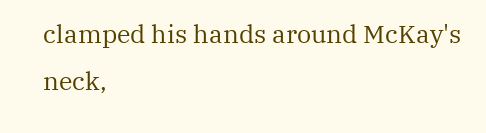clamped his hands around McKay's neck,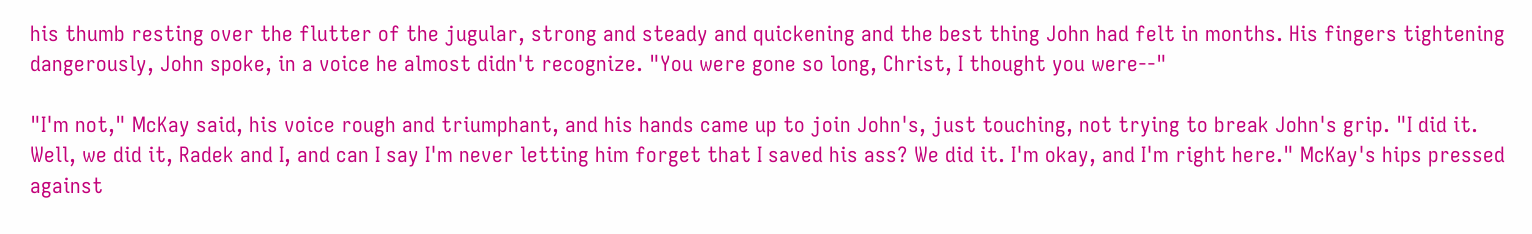his thumb resting over the flutter of the jugular, strong and steady and quickening and the best thing John had felt in months. His fingers tightening dangerously, John spoke, in a voice he almost didn't recognize. "You were gone so long, Christ, I thought you were--"

"I'm not," McKay said, his voice rough and triumphant, and his hands came up to join John's, just touching, not trying to break John's grip. "I did it. Well, we did it, Radek and I, and can I say I'm never letting him forget that I saved his ass? We did it. I'm okay, and I'm right here." McKay's hips pressed against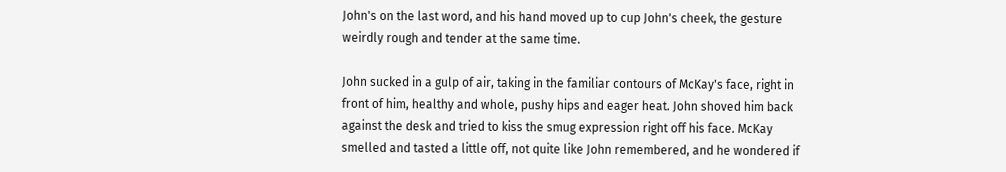John's on the last word, and his hand moved up to cup John's cheek, the gesture weirdly rough and tender at the same time.

John sucked in a gulp of air, taking in the familiar contours of McKay's face, right in front of him, healthy and whole, pushy hips and eager heat. John shoved him back against the desk and tried to kiss the smug expression right off his face. McKay smelled and tasted a little off, not quite like John remembered, and he wondered if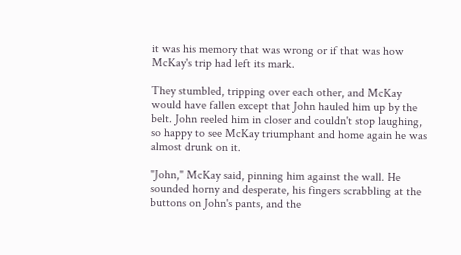it was his memory that was wrong or if that was how McKay's trip had left its mark.

They stumbled, tripping over each other, and McKay would have fallen except that John hauled him up by the belt. John reeled him in closer and couldn't stop laughing, so happy to see McKay triumphant and home again he was almost drunk on it.

"John," McKay said, pinning him against the wall. He sounded horny and desperate, his fingers scrabbling at the buttons on John's pants, and the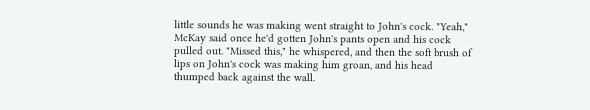little sounds he was making went straight to John's cock. "Yeah," McKay said once he'd gotten John's pants open and his cock pulled out. "Missed this," he whispered, and then the soft brush of lips on John's cock was making him groan, and his head thumped back against the wall.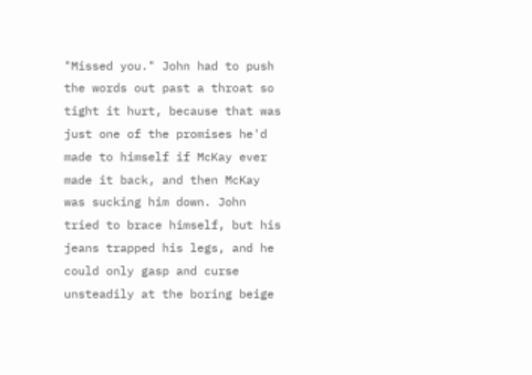"Missed you." John had to push the words out past a throat so tight it hurt, because that was just one of the promises he'd made to himself if McKay ever made it back, and then McKay was sucking him down. John tried to brace himself, but his jeans trapped his legs, and he could only gasp and curse unsteadily at the boring beige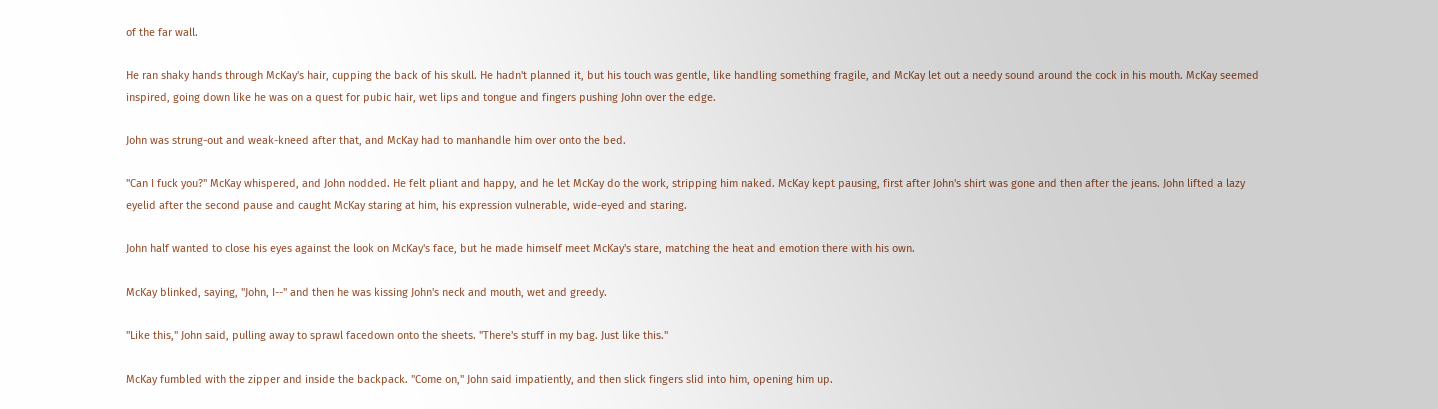of the far wall.

He ran shaky hands through McKay's hair, cupping the back of his skull. He hadn't planned it, but his touch was gentle, like handling something fragile, and McKay let out a needy sound around the cock in his mouth. McKay seemed inspired, going down like he was on a quest for pubic hair, wet lips and tongue and fingers pushing John over the edge.

John was strung-out and weak-kneed after that, and McKay had to manhandle him over onto the bed.

"Can I fuck you?" McKay whispered, and John nodded. He felt pliant and happy, and he let McKay do the work, stripping him naked. McKay kept pausing, first after John's shirt was gone and then after the jeans. John lifted a lazy eyelid after the second pause and caught McKay staring at him, his expression vulnerable, wide-eyed and staring.

John half wanted to close his eyes against the look on McKay's face, but he made himself meet McKay's stare, matching the heat and emotion there with his own.

McKay blinked, saying, "John, I--" and then he was kissing John's neck and mouth, wet and greedy.

"Like this," John said, pulling away to sprawl facedown onto the sheets. "There's stuff in my bag. Just like this."

McKay fumbled with the zipper and inside the backpack. "Come on," John said impatiently, and then slick fingers slid into him, opening him up.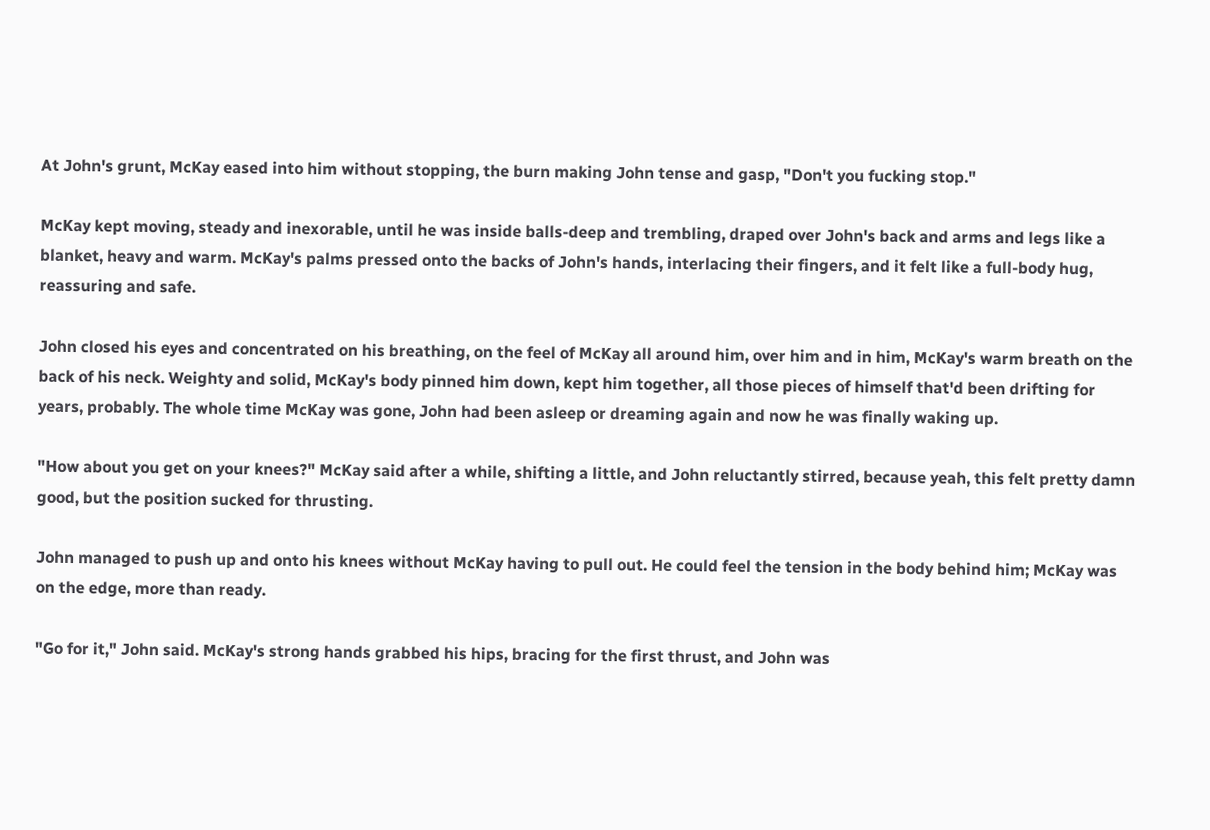At John's grunt, McKay eased into him without stopping, the burn making John tense and gasp, "Don't you fucking stop."

McKay kept moving, steady and inexorable, until he was inside balls-deep and trembling, draped over John's back and arms and legs like a blanket, heavy and warm. McKay's palms pressed onto the backs of John's hands, interlacing their fingers, and it felt like a full-body hug, reassuring and safe.

John closed his eyes and concentrated on his breathing, on the feel of McKay all around him, over him and in him, McKay's warm breath on the back of his neck. Weighty and solid, McKay's body pinned him down, kept him together, all those pieces of himself that'd been drifting for years, probably. The whole time McKay was gone, John had been asleep or dreaming again and now he was finally waking up.

"How about you get on your knees?" McKay said after a while, shifting a little, and John reluctantly stirred, because yeah, this felt pretty damn good, but the position sucked for thrusting.

John managed to push up and onto his knees without McKay having to pull out. He could feel the tension in the body behind him; McKay was on the edge, more than ready.

"Go for it," John said. McKay's strong hands grabbed his hips, bracing for the first thrust, and John was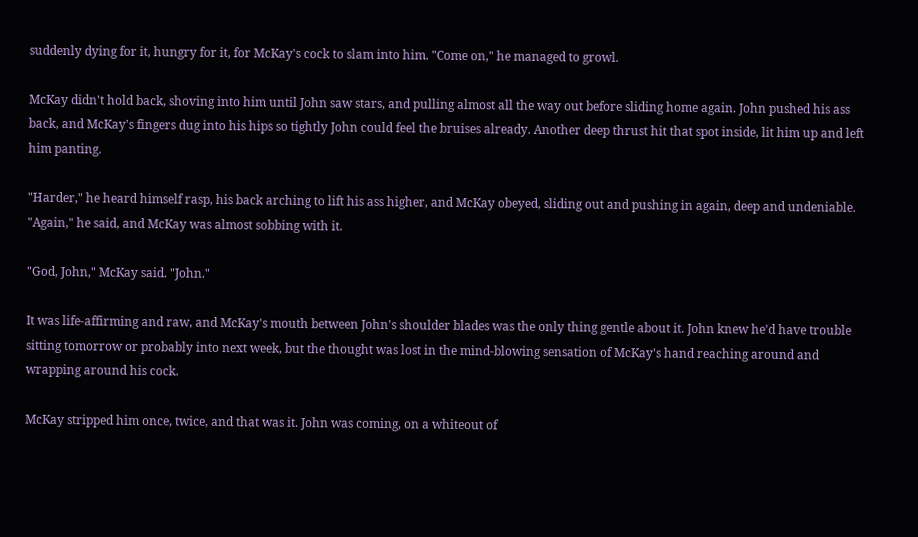suddenly dying for it, hungry for it, for McKay's cock to slam into him. "Come on," he managed to growl.

McKay didn't hold back, shoving into him until John saw stars, and pulling almost all the way out before sliding home again. John pushed his ass back, and McKay's fingers dug into his hips so tightly John could feel the bruises already. Another deep thrust hit that spot inside, lit him up and left him panting.

"Harder," he heard himself rasp, his back arching to lift his ass higher, and McKay obeyed, sliding out and pushing in again, deep and undeniable. "Again," he said, and McKay was almost sobbing with it.

"God, John," McKay said. "John."

It was life-affirming and raw, and McKay's mouth between John's shoulder blades was the only thing gentle about it. John knew he'd have trouble sitting tomorrow or probably into next week, but the thought was lost in the mind-blowing sensation of McKay's hand reaching around and wrapping around his cock.

McKay stripped him once, twice, and that was it. John was coming, on a whiteout of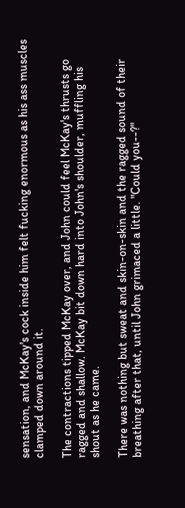sensation, and McKay's cock inside him felt fucking enormous as his ass muscles clamped down around it.

The contractions tipped McKay over, and John could feel McKay's thrusts go ragged and shallow. McKay bit down hard into John's shoulder, muffling his shout as he came.

There was nothing but sweat and skin-on-skin and the ragged sound of their breathing after that, until John grimaced a little. "Could you--?"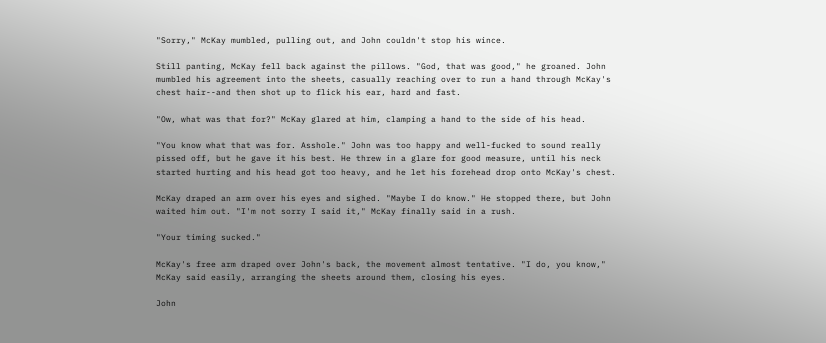"Sorry," McKay mumbled, pulling out, and John couldn't stop his wince.

Still panting, McKay fell back against the pillows. "God, that was good," he groaned. John mumbled his agreement into the sheets, casually reaching over to run a hand through McKay's chest hair--and then shot up to flick his ear, hard and fast.

"Ow, what was that for?" McKay glared at him, clamping a hand to the side of his head.

"You know what that was for. Asshole." John was too happy and well-fucked to sound really pissed off, but he gave it his best. He threw in a glare for good measure, until his neck started hurting and his head got too heavy, and he let his forehead drop onto McKay's chest.

McKay draped an arm over his eyes and sighed. "Maybe I do know." He stopped there, but John waited him out. "I'm not sorry I said it," McKay finally said in a rush.

"Your timing sucked."

McKay's free arm draped over John's back, the movement almost tentative. "I do, you know," McKay said easily, arranging the sheets around them, closing his eyes.

John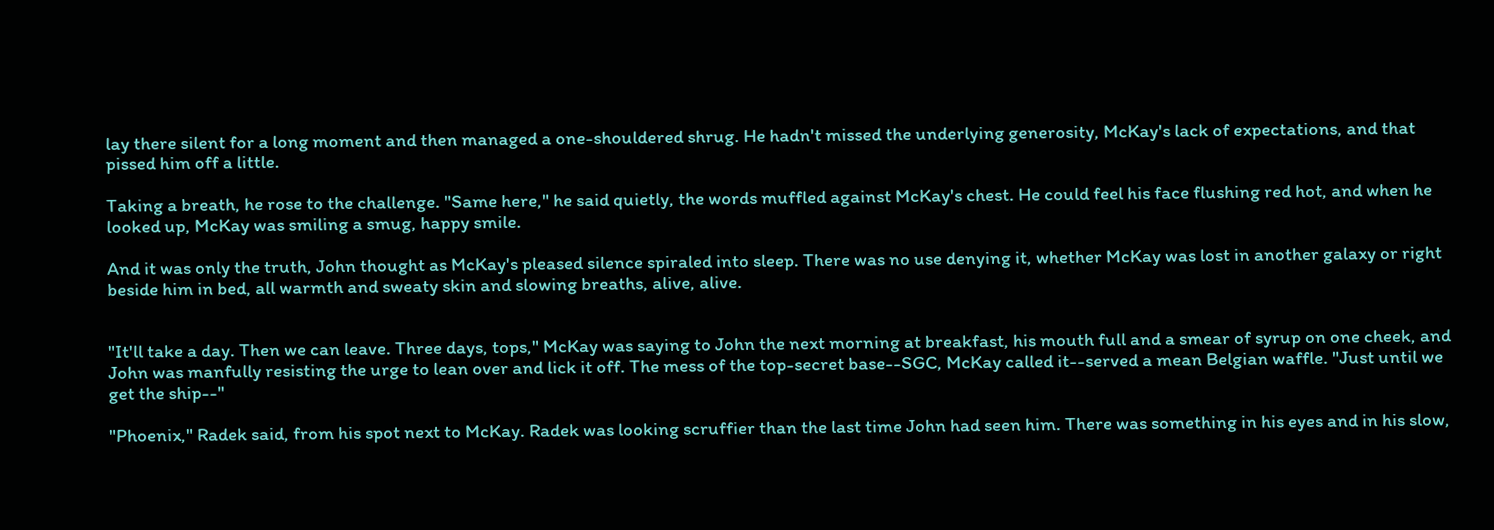lay there silent for a long moment and then managed a one-shouldered shrug. He hadn't missed the underlying generosity, McKay's lack of expectations, and that pissed him off a little.

Taking a breath, he rose to the challenge. "Same here," he said quietly, the words muffled against McKay's chest. He could feel his face flushing red hot, and when he looked up, McKay was smiling a smug, happy smile.

And it was only the truth, John thought as McKay's pleased silence spiraled into sleep. There was no use denying it, whether McKay was lost in another galaxy or right beside him in bed, all warmth and sweaty skin and slowing breaths, alive, alive.


"It'll take a day. Then we can leave. Three days, tops," McKay was saying to John the next morning at breakfast, his mouth full and a smear of syrup on one cheek, and John was manfully resisting the urge to lean over and lick it off. The mess of the top-secret base--SGC, McKay called it--served a mean Belgian waffle. "Just until we get the ship--"

"Phoenix," Radek said, from his spot next to McKay. Radek was looking scruffier than the last time John had seen him. There was something in his eyes and in his slow,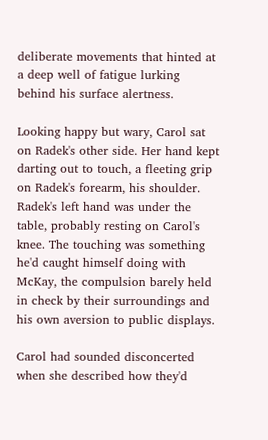deliberate movements that hinted at a deep well of fatigue lurking behind his surface alertness.

Looking happy but wary, Carol sat on Radek's other side. Her hand kept darting out to touch, a fleeting grip on Radek's forearm, his shoulder. Radek's left hand was under the table, probably resting on Carol's knee. The touching was something he'd caught himself doing with McKay, the compulsion barely held in check by their surroundings and his own aversion to public displays.

Carol had sounded disconcerted when she described how they'd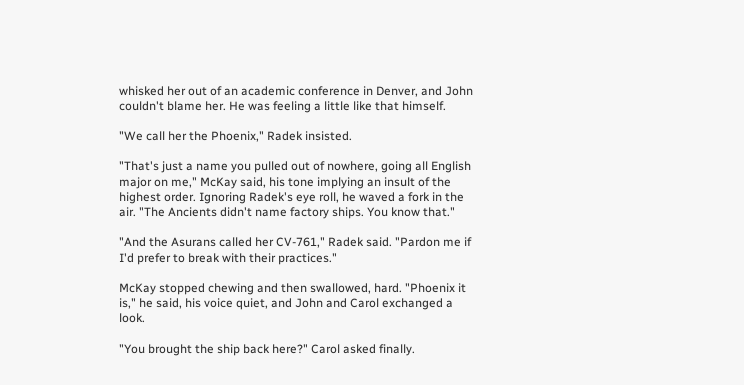whisked her out of an academic conference in Denver, and John couldn't blame her. He was feeling a little like that himself.

"We call her the Phoenix," Radek insisted.

"That's just a name you pulled out of nowhere, going all English major on me," McKay said, his tone implying an insult of the highest order. Ignoring Radek's eye roll, he waved a fork in the air. "The Ancients didn't name factory ships. You know that."

"And the Asurans called her CV-761," Radek said. "Pardon me if I'd prefer to break with their practices."

McKay stopped chewing and then swallowed, hard. "Phoenix it is," he said, his voice quiet, and John and Carol exchanged a look.

"You brought the ship back here?" Carol asked finally.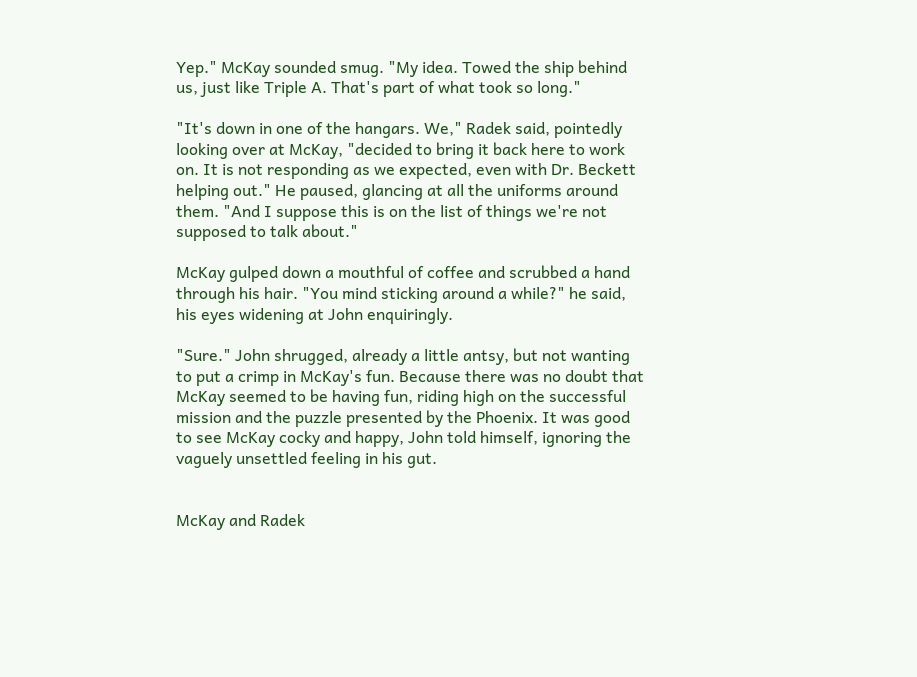Yep." McKay sounded smug. "My idea. Towed the ship behind us, just like Triple A. That's part of what took so long."

"It's down in one of the hangars. We," Radek said, pointedly looking over at McKay, "decided to bring it back here to work on. It is not responding as we expected, even with Dr. Beckett helping out." He paused, glancing at all the uniforms around them. "And I suppose this is on the list of things we're not supposed to talk about."

McKay gulped down a mouthful of coffee and scrubbed a hand through his hair. "You mind sticking around a while?" he said, his eyes widening at John enquiringly.

"Sure." John shrugged, already a little antsy, but not wanting to put a crimp in McKay's fun. Because there was no doubt that McKay seemed to be having fun, riding high on the successful mission and the puzzle presented by the Phoenix. It was good to see McKay cocky and happy, John told himself, ignoring the vaguely unsettled feeling in his gut.


McKay and Radek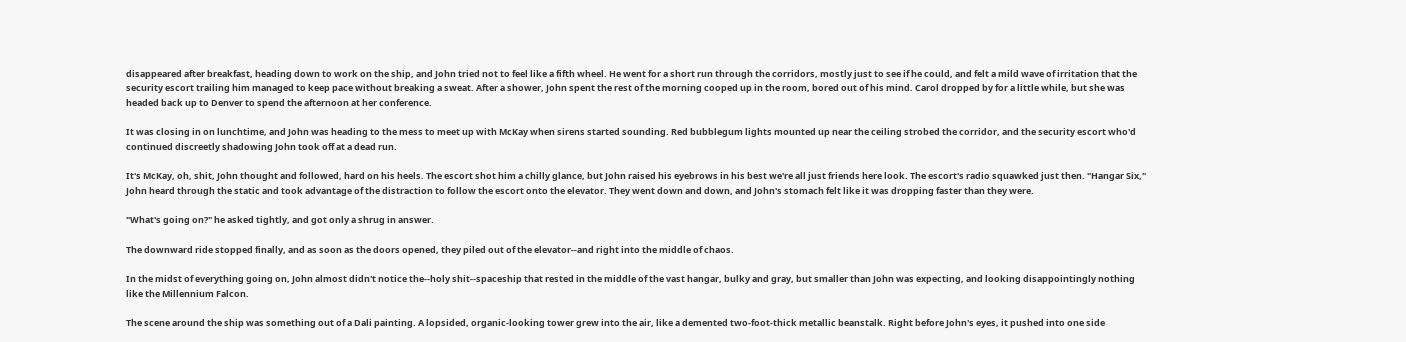disappeared after breakfast, heading down to work on the ship, and John tried not to feel like a fifth wheel. He went for a short run through the corridors, mostly just to see if he could, and felt a mild wave of irritation that the security escort trailing him managed to keep pace without breaking a sweat. After a shower, John spent the rest of the morning cooped up in the room, bored out of his mind. Carol dropped by for a little while, but she was headed back up to Denver to spend the afternoon at her conference.

It was closing in on lunchtime, and John was heading to the mess to meet up with McKay when sirens started sounding. Red bubblegum lights mounted up near the ceiling strobed the corridor, and the security escort who'd continued discreetly shadowing John took off at a dead run.

It's McKay, oh, shit, John thought and followed, hard on his heels. The escort shot him a chilly glance, but John raised his eyebrows in his best we're all just friends here look. The escort's radio squawked just then. "Hangar Six," John heard through the static and took advantage of the distraction to follow the escort onto the elevator. They went down and down, and John's stomach felt like it was dropping faster than they were.

"What's going on?" he asked tightly, and got only a shrug in answer.

The downward ride stopped finally, and as soon as the doors opened, they piled out of the elevator--and right into the middle of chaos.

In the midst of everything going on, John almost didn't notice the--holy shit--spaceship that rested in the middle of the vast hangar, bulky and gray, but smaller than John was expecting, and looking disappointingly nothing like the Millennium Falcon.

The scene around the ship was something out of a Dali painting. A lopsided, organic-looking tower grew into the air, like a demented two-foot-thick metallic beanstalk. Right before John's eyes, it pushed into one side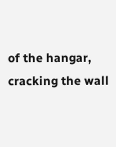of the hangar, cracking the wall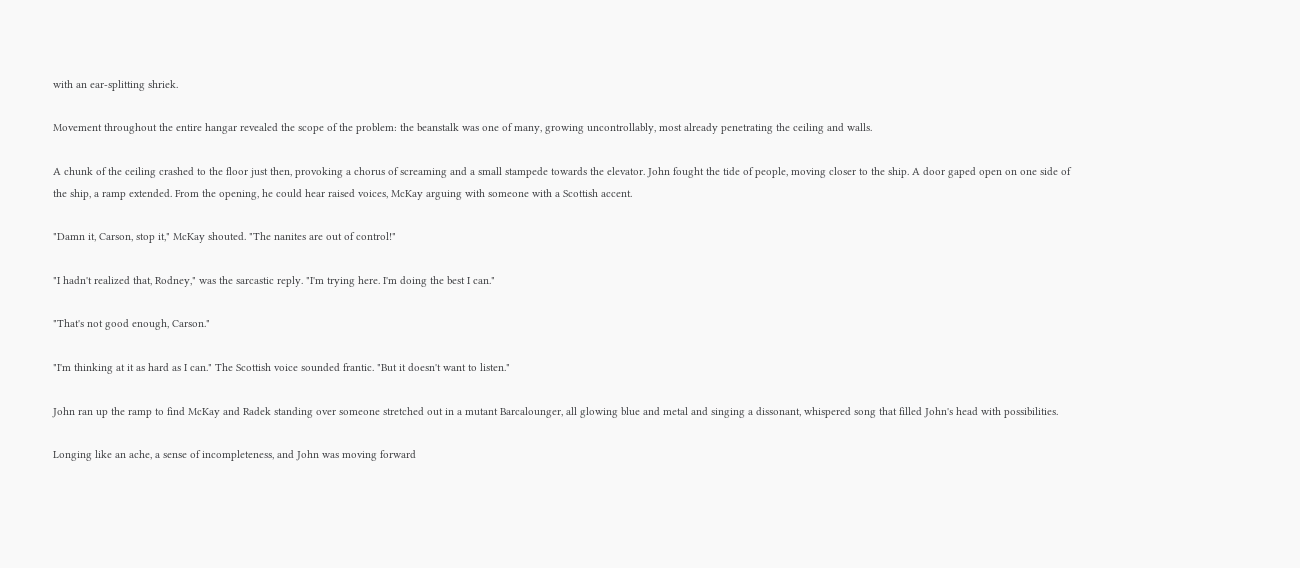with an ear-splitting shriek.

Movement throughout the entire hangar revealed the scope of the problem: the beanstalk was one of many, growing uncontrollably, most already penetrating the ceiling and walls.

A chunk of the ceiling crashed to the floor just then, provoking a chorus of screaming and a small stampede towards the elevator. John fought the tide of people, moving closer to the ship. A door gaped open on one side of the ship, a ramp extended. From the opening, he could hear raised voices, McKay arguing with someone with a Scottish accent.

"Damn it, Carson, stop it," McKay shouted. "The nanites are out of control!"

"I hadn't realized that, Rodney," was the sarcastic reply. "I'm trying here. I'm doing the best I can."

"That's not good enough, Carson."

"I'm thinking at it as hard as I can." The Scottish voice sounded frantic. "But it doesn't want to listen."

John ran up the ramp to find McKay and Radek standing over someone stretched out in a mutant Barcalounger, all glowing blue and metal and singing a dissonant, whispered song that filled John's head with possibilities.

Longing like an ache, a sense of incompleteness, and John was moving forward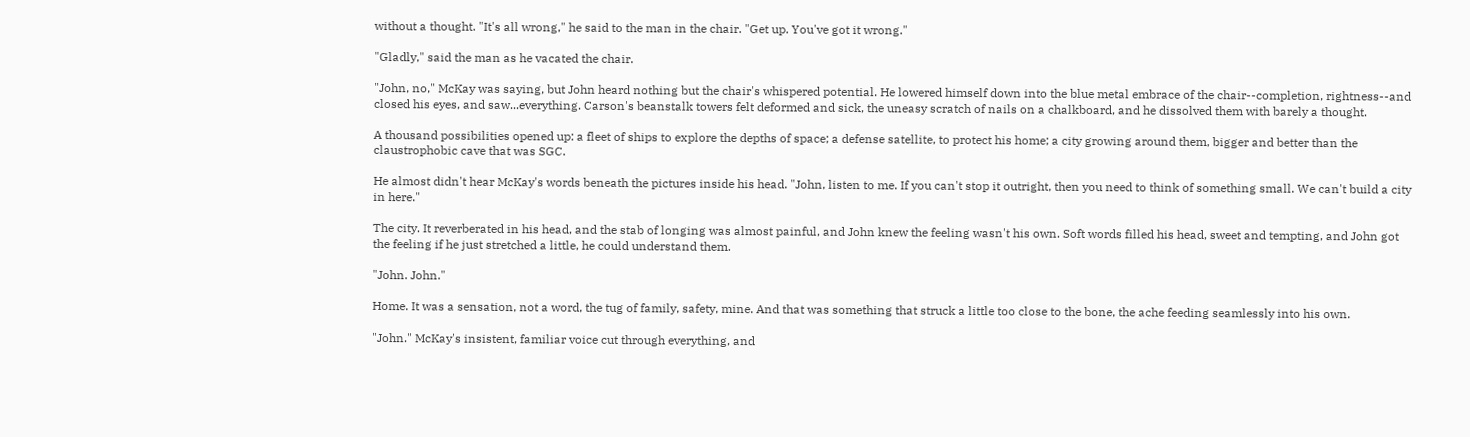without a thought. "It's all wrong," he said to the man in the chair. "Get up. You've got it wrong."

"Gladly," said the man as he vacated the chair.

"John, no," McKay was saying, but John heard nothing but the chair's whispered potential. He lowered himself down into the blue metal embrace of the chair--completion, rightness--and closed his eyes, and saw...everything. Carson's beanstalk towers felt deformed and sick, the uneasy scratch of nails on a chalkboard, and he dissolved them with barely a thought.

A thousand possibilities opened up: a fleet of ships to explore the depths of space; a defense satellite, to protect his home; a city growing around them, bigger and better than the claustrophobic cave that was SGC.

He almost didn't hear McKay's words beneath the pictures inside his head. "John, listen to me. If you can't stop it outright, then you need to think of something small. We can't build a city in here."

The city. It reverberated in his head, and the stab of longing was almost painful, and John knew the feeling wasn't his own. Soft words filled his head, sweet and tempting, and John got the feeling if he just stretched a little, he could understand them.

"John. John."

Home. It was a sensation, not a word, the tug of family, safety, mine. And that was something that struck a little too close to the bone, the ache feeding seamlessly into his own.

"John." McKay's insistent, familiar voice cut through everything, and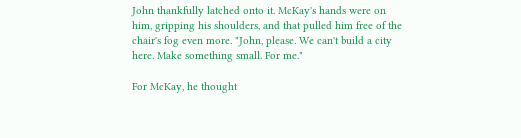John thankfully latched onto it. McKay's hands were on him, gripping his shoulders, and that pulled him free of the chair's fog even more. "John, please. We can't build a city here. Make something small. For me."

For McKay, he thought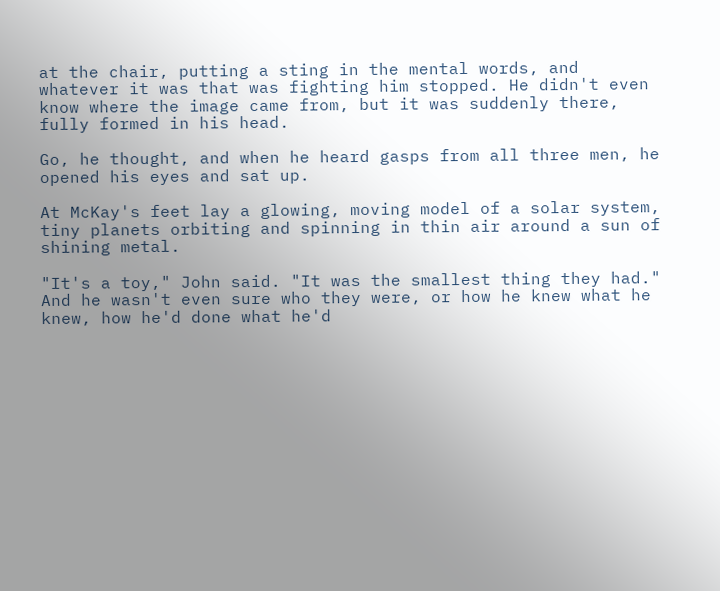at the chair, putting a sting in the mental words, and whatever it was that was fighting him stopped. He didn't even know where the image came from, but it was suddenly there, fully formed in his head.

Go, he thought, and when he heard gasps from all three men, he opened his eyes and sat up.

At McKay's feet lay a glowing, moving model of a solar system, tiny planets orbiting and spinning in thin air around a sun of shining metal.

"It's a toy," John said. "It was the smallest thing they had." And he wasn't even sure who they were, or how he knew what he knew, how he'd done what he'd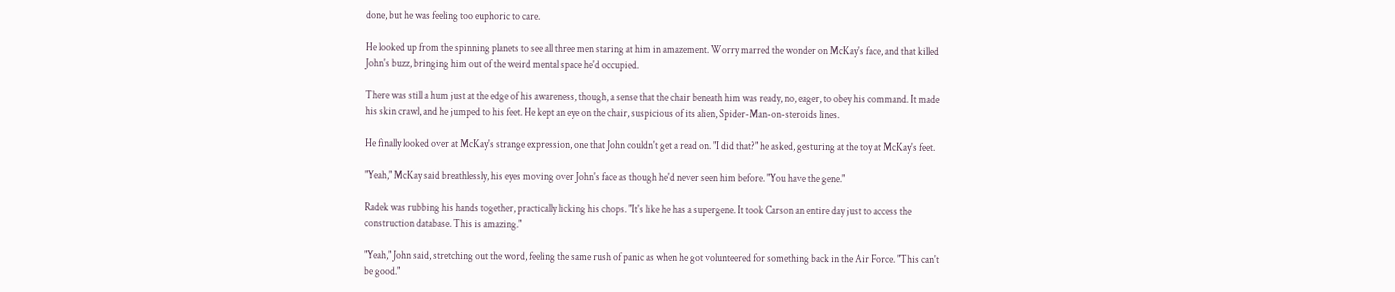done, but he was feeling too euphoric to care.

He looked up from the spinning planets to see all three men staring at him in amazement. Worry marred the wonder on McKay's face, and that killed John's buzz, bringing him out of the weird mental space he'd occupied.

There was still a hum just at the edge of his awareness, though, a sense that the chair beneath him was ready, no, eager, to obey his command. It made his skin crawl, and he jumped to his feet. He kept an eye on the chair, suspicious of its alien, Spider-Man-on-steroids lines.

He finally looked over at McKay's strange expression, one that John couldn't get a read on. "I did that?" he asked, gesturing at the toy at McKay's feet.

"Yeah," McKay said breathlessly, his eyes moving over John's face as though he'd never seen him before. "You have the gene."

Radek was rubbing his hands together, practically licking his chops. "It's like he has a supergene. It took Carson an entire day just to access the construction database. This is amazing."

"Yeah," John said, stretching out the word, feeling the same rush of panic as when he got volunteered for something back in the Air Force. "This can't be good."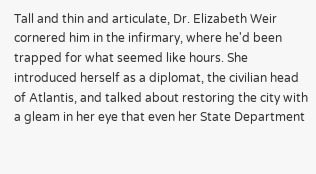Tall and thin and articulate, Dr. Elizabeth Weir cornered him in the infirmary, where he'd been trapped for what seemed like hours. She introduced herself as a diplomat, the civilian head of Atlantis, and talked about restoring the city with a gleam in her eye that even her State Department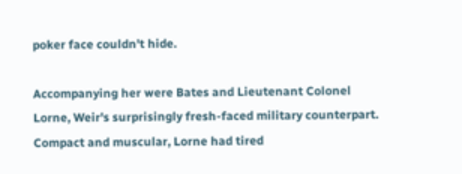poker face couldn't hide.

Accompanying her were Bates and Lieutenant Colonel Lorne, Weir's surprisingly fresh-faced military counterpart. Compact and muscular, Lorne had tired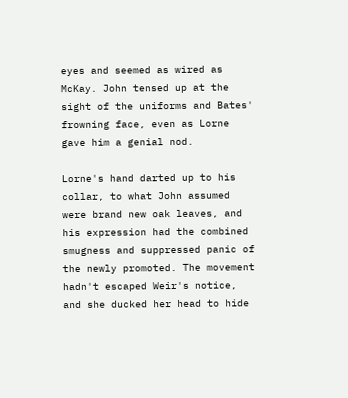eyes and seemed as wired as McKay. John tensed up at the sight of the uniforms and Bates' frowning face, even as Lorne gave him a genial nod.

Lorne's hand darted up to his collar, to what John assumed were brand new oak leaves, and his expression had the combined smugness and suppressed panic of the newly promoted. The movement hadn't escaped Weir's notice, and she ducked her head to hide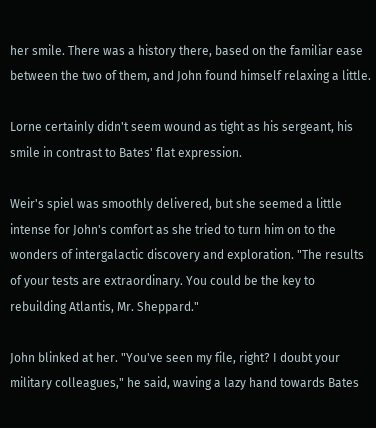her smile. There was a history there, based on the familiar ease between the two of them, and John found himself relaxing a little.

Lorne certainly didn't seem wound as tight as his sergeant, his smile in contrast to Bates' flat expression.

Weir's spiel was smoothly delivered, but she seemed a little intense for John's comfort as she tried to turn him on to the wonders of intergalactic discovery and exploration. "The results of your tests are extraordinary. You could be the key to rebuilding Atlantis, Mr. Sheppard."

John blinked at her. "You've seen my file, right? I doubt your military colleagues," he said, waving a lazy hand towards Bates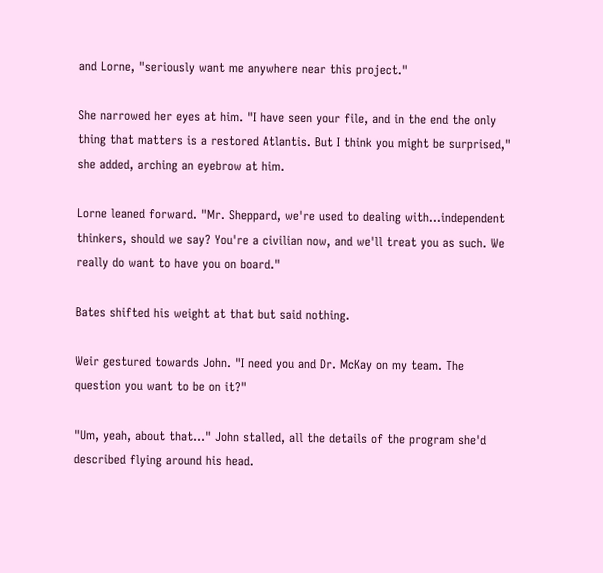and Lorne, "seriously want me anywhere near this project."

She narrowed her eyes at him. "I have seen your file, and in the end the only thing that matters is a restored Atlantis. But I think you might be surprised," she added, arching an eyebrow at him.

Lorne leaned forward. "Mr. Sheppard, we're used to dealing with...independent thinkers, should we say? You're a civilian now, and we'll treat you as such. We really do want to have you on board."

Bates shifted his weight at that but said nothing.

Weir gestured towards John. "I need you and Dr. McKay on my team. The question you want to be on it?"

"Um, yeah, about that..." John stalled, all the details of the program she'd described flying around his head.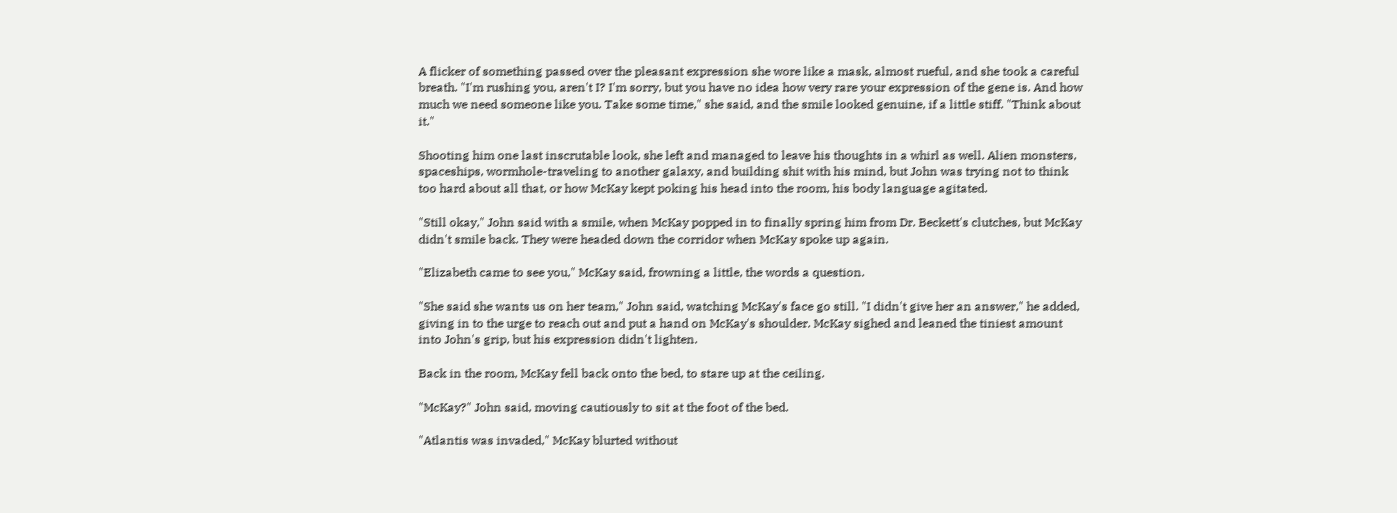A flicker of something passed over the pleasant expression she wore like a mask, almost rueful, and she took a careful breath. "I'm rushing you, aren't I? I'm sorry, but you have no idea how very rare your expression of the gene is. And how much we need someone like you. Take some time," she said, and the smile looked genuine, if a little stiff. "Think about it."

Shooting him one last inscrutable look, she left and managed to leave his thoughts in a whirl as well. Alien monsters, spaceships, wormhole-traveling to another galaxy, and building shit with his mind, but John was trying not to think too hard about all that, or how McKay kept poking his head into the room, his body language agitated.

"Still okay," John said with a smile, when McKay popped in to finally spring him from Dr. Beckett's clutches, but McKay didn't smile back. They were headed down the corridor when McKay spoke up again.

"Elizabeth came to see you," McKay said, frowning a little, the words a question.

"She said she wants us on her team," John said, watching McKay's face go still. "I didn't give her an answer," he added, giving in to the urge to reach out and put a hand on McKay's shoulder. McKay sighed and leaned the tiniest amount into John's grip, but his expression didn't lighten.

Back in the room, McKay fell back onto the bed, to stare up at the ceiling.

"McKay?" John said, moving cautiously to sit at the foot of the bed.

"Atlantis was invaded," McKay blurted without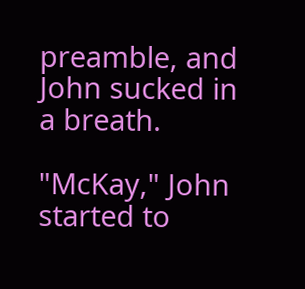preamble, and John sucked in a breath.

"McKay," John started to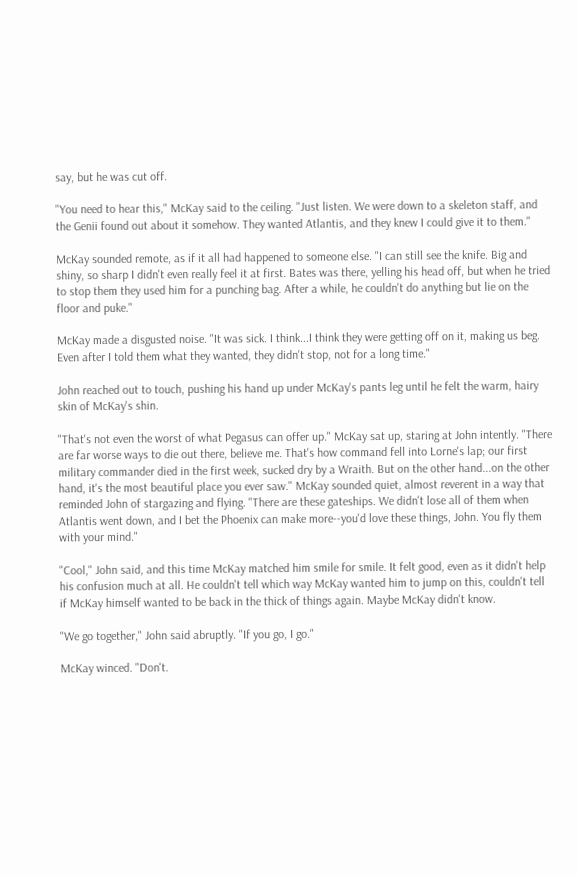say, but he was cut off.

"You need to hear this," McKay said to the ceiling. "Just listen. We were down to a skeleton staff, and the Genii found out about it somehow. They wanted Atlantis, and they knew I could give it to them."

McKay sounded remote, as if it all had happened to someone else. "I can still see the knife. Big and shiny, so sharp I didn't even really feel it at first. Bates was there, yelling his head off, but when he tried to stop them they used him for a punching bag. After a while, he couldn't do anything but lie on the floor and puke."

McKay made a disgusted noise. "It was sick. I think...I think they were getting off on it, making us beg. Even after I told them what they wanted, they didn't stop, not for a long time."

John reached out to touch, pushing his hand up under McKay's pants leg until he felt the warm, hairy skin of McKay's shin.

"That's not even the worst of what Pegasus can offer up." McKay sat up, staring at John intently. "There are far worse ways to die out there, believe me. That's how command fell into Lorne's lap; our first military commander died in the first week, sucked dry by a Wraith. But on the other hand...on the other hand, it's the most beautiful place you ever saw." McKay sounded quiet, almost reverent in a way that reminded John of stargazing and flying. "There are these gateships. We didn't lose all of them when Atlantis went down, and I bet the Phoenix can make more--you'd love these things, John. You fly them with your mind."

"Cool," John said, and this time McKay matched him smile for smile. It felt good, even as it didn't help his confusion much at all. He couldn't tell which way McKay wanted him to jump on this, couldn't tell if McKay himself wanted to be back in the thick of things again. Maybe McKay didn't know.

"We go together," John said abruptly. "If you go, I go."

McKay winced. "Don't.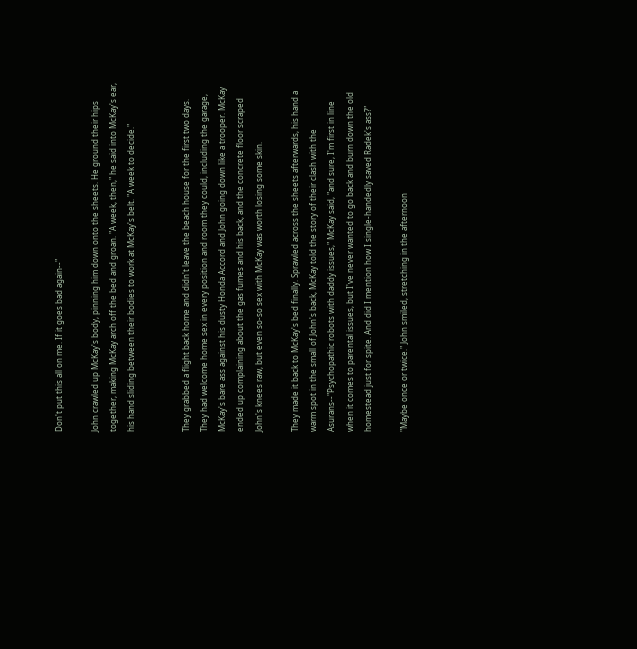Don't put this all on me. If it goes bad again--"

John crawled up McKay's body, pinning him down onto the sheets. He ground their hips together, making McKay arch off the bed and groan. "A week, then," he said into McKay's ear, his hand sliding between their bodies to work at McKay's belt. "A week to decide."


They grabbed a flight back home and didn't leave the beach house for the first two days. They had welcome home sex in every position and room they could, including the garage, McKay's bare ass against his dusty Honda Accord and John going down like a trooper. McKay ended up complaining about the gas fumes and his back, and the concrete floor scraped John's knees raw, but even so-so sex with McKay was worth losing some skin.

They made it back to McKay's bed finally. Sprawled across the sheets afterwards, his hand a warm spot in the small of John's back, McKay told the story of their clash with the Asurans--"Psychopathic robots with daddy issues," McKay said, "and sure, I'm first in line when it comes to parental issues, but I've never wanted to go back and burn down the old homestead just for spite. And did I mention how I single-handedly saved Radek's ass?"

"Maybe once or twice." John smiled, stretching in the afternoon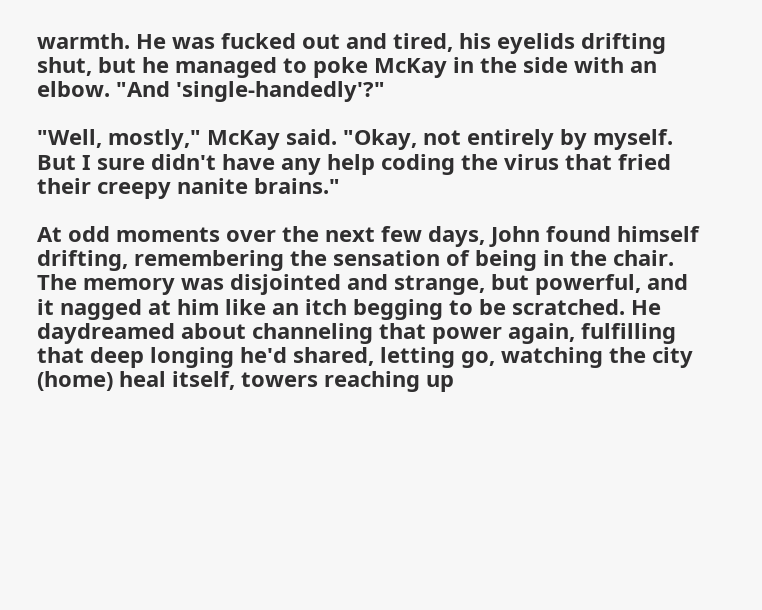warmth. He was fucked out and tired, his eyelids drifting shut, but he managed to poke McKay in the side with an elbow. "And 'single-handedly'?"

"Well, mostly," McKay said. "Okay, not entirely by myself. But I sure didn't have any help coding the virus that fried their creepy nanite brains."

At odd moments over the next few days, John found himself drifting, remembering the sensation of being in the chair. The memory was disjointed and strange, but powerful, and it nagged at him like an itch begging to be scratched. He daydreamed about channeling that power again, fulfilling that deep longing he'd shared, letting go, watching the city (home) heal itself, towers reaching up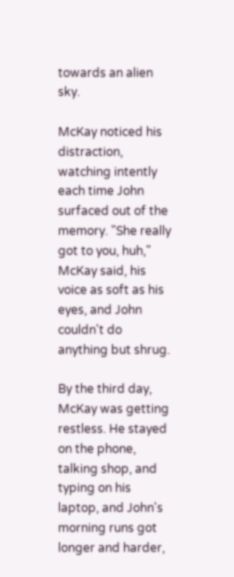towards an alien sky.

McKay noticed his distraction, watching intently each time John surfaced out of the memory. "She really got to you, huh," McKay said, his voice as soft as his eyes, and John couldn't do anything but shrug.

By the third day, McKay was getting restless. He stayed on the phone, talking shop, and typing on his laptop, and John's morning runs got longer and harder,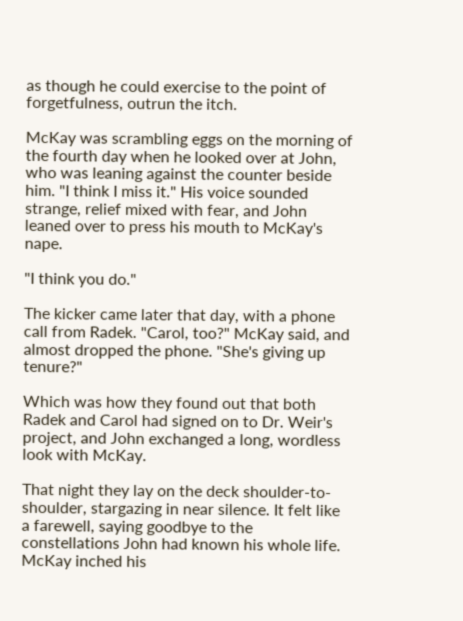as though he could exercise to the point of forgetfulness, outrun the itch.

McKay was scrambling eggs on the morning of the fourth day when he looked over at John, who was leaning against the counter beside him. "I think I miss it." His voice sounded strange, relief mixed with fear, and John leaned over to press his mouth to McKay's nape.

"I think you do."

The kicker came later that day, with a phone call from Radek. "Carol, too?" McKay said, and almost dropped the phone. "She's giving up tenure?"

Which was how they found out that both Radek and Carol had signed on to Dr. Weir's project, and John exchanged a long, wordless look with McKay.

That night they lay on the deck shoulder-to-shoulder, stargazing in near silence. It felt like a farewell, saying goodbye to the constellations John had known his whole life. McKay inched his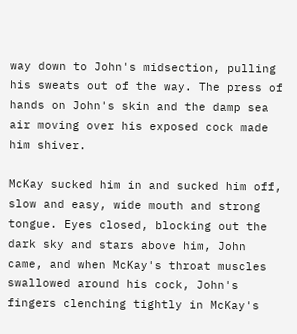way down to John's midsection, pulling his sweats out of the way. The press of hands on John's skin and the damp sea air moving over his exposed cock made him shiver.

McKay sucked him in and sucked him off, slow and easy, wide mouth and strong tongue. Eyes closed, blocking out the dark sky and stars above him, John came, and when McKay's throat muscles swallowed around his cock, John's fingers clenching tightly in McKay's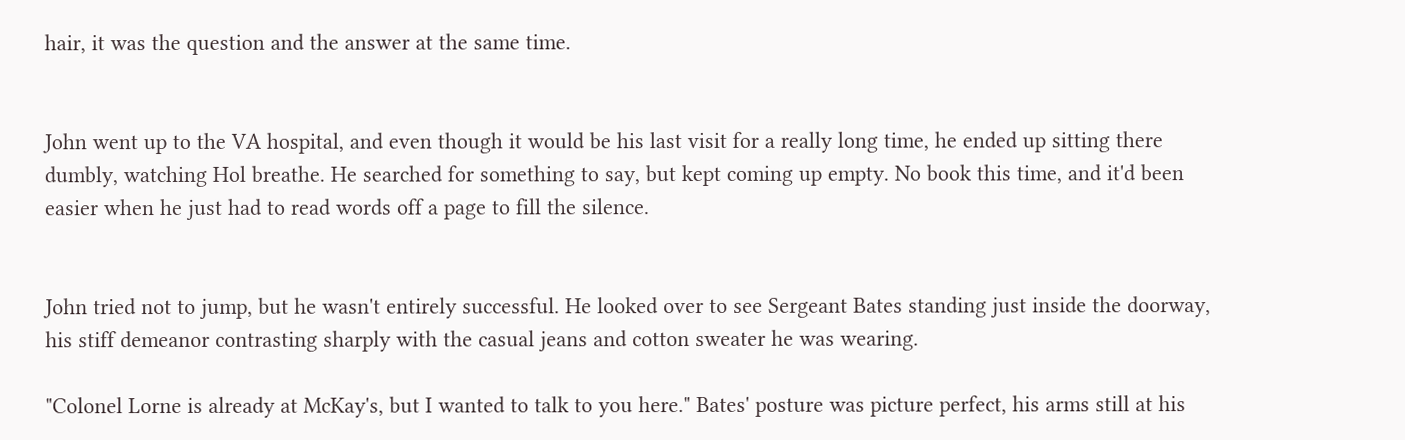hair, it was the question and the answer at the same time.


John went up to the VA hospital, and even though it would be his last visit for a really long time, he ended up sitting there dumbly, watching Hol breathe. He searched for something to say, but kept coming up empty. No book this time, and it'd been easier when he just had to read words off a page to fill the silence.


John tried not to jump, but he wasn't entirely successful. He looked over to see Sergeant Bates standing just inside the doorway, his stiff demeanor contrasting sharply with the casual jeans and cotton sweater he was wearing.

"Colonel Lorne is already at McKay's, but I wanted to talk to you here." Bates' posture was picture perfect, his arms still at his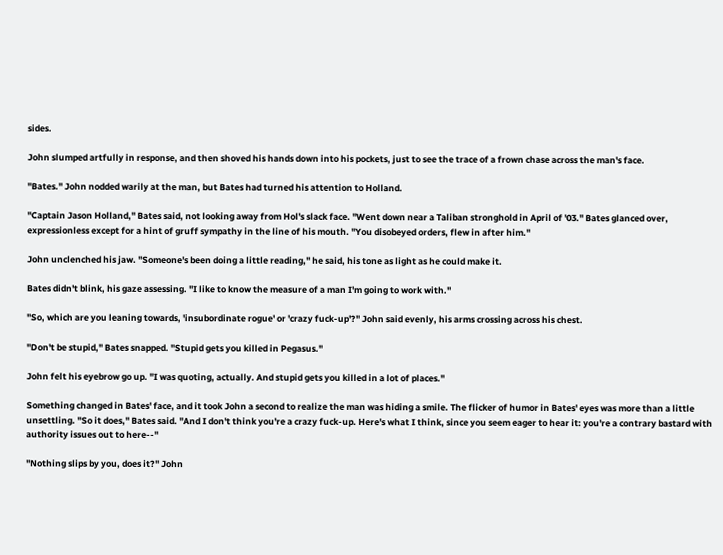sides.

John slumped artfully in response, and then shoved his hands down into his pockets, just to see the trace of a frown chase across the man's face.

"Bates." John nodded warily at the man, but Bates had turned his attention to Holland.

"Captain Jason Holland," Bates said, not looking away from Hol's slack face. "Went down near a Taliban stronghold in April of '03." Bates glanced over, expressionless except for a hint of gruff sympathy in the line of his mouth. "You disobeyed orders, flew in after him."

John unclenched his jaw. "Someone's been doing a little reading," he said, his tone as light as he could make it.

Bates didn't blink, his gaze assessing. "I like to know the measure of a man I'm going to work with."

"So, which are you leaning towards, 'insubordinate rogue' or 'crazy fuck-up'?" John said evenly, his arms crossing across his chest.

"Don't be stupid," Bates snapped. "Stupid gets you killed in Pegasus."

John felt his eyebrow go up. "I was quoting, actually. And stupid gets you killed in a lot of places."

Something changed in Bates' face, and it took John a second to realize the man was hiding a smile. The flicker of humor in Bates' eyes was more than a little unsettling. "So it does," Bates said. "And I don't think you're a crazy fuck-up. Here's what I think, since you seem eager to hear it: you're a contrary bastard with authority issues out to here--"

"Nothing slips by you, does it?" John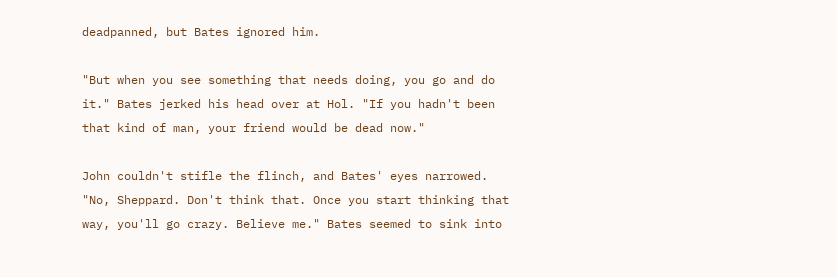deadpanned, but Bates ignored him.

"But when you see something that needs doing, you go and do it." Bates jerked his head over at Hol. "If you hadn't been that kind of man, your friend would be dead now."

John couldn't stifle the flinch, and Bates' eyes narrowed. "No, Sheppard. Don't think that. Once you start thinking that way, you'll go crazy. Believe me." Bates seemed to sink into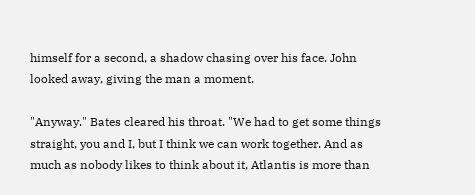himself for a second, a shadow chasing over his face. John looked away, giving the man a moment.

"Anyway." Bates cleared his throat. "We had to get some things straight, you and I, but I think we can work together. And as much as nobody likes to think about it, Atlantis is more than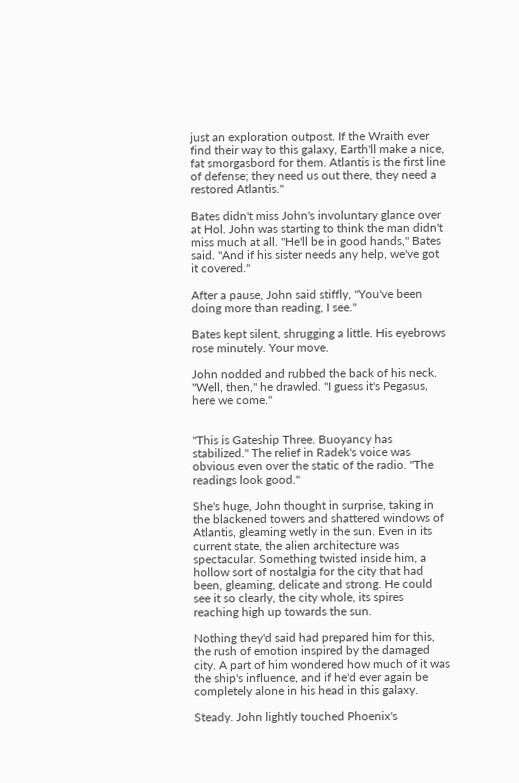just an exploration outpost. If the Wraith ever find their way to this galaxy, Earth'll make a nice, fat smorgasbord for them. Atlantis is the first line of defense; they need us out there, they need a restored Atlantis."

Bates didn't miss John's involuntary glance over at Hol. John was starting to think the man didn't miss much at all. "He'll be in good hands," Bates said. "And if his sister needs any help, we've got it covered."

After a pause, John said stiffly, "You've been doing more than reading, I see."

Bates kept silent, shrugging a little. His eyebrows rose minutely. Your move.

John nodded and rubbed the back of his neck. "Well, then," he drawled. "I guess it's Pegasus, here we come."


"This is Gateship Three. Buoyancy has stabilized." The relief in Radek's voice was obvious even over the static of the radio. "The readings look good."

She's huge, John thought in surprise, taking in the blackened towers and shattered windows of Atlantis, gleaming wetly in the sun. Even in its current state, the alien architecture was spectacular. Something twisted inside him, a hollow sort of nostalgia for the city that had been, gleaming, delicate and strong. He could see it so clearly, the city whole, its spires reaching high up towards the sun.

Nothing they'd said had prepared him for this, the rush of emotion inspired by the damaged city. A part of him wondered how much of it was the ship's influence, and if he'd ever again be completely alone in his head in this galaxy.

Steady. John lightly touched Phoenix's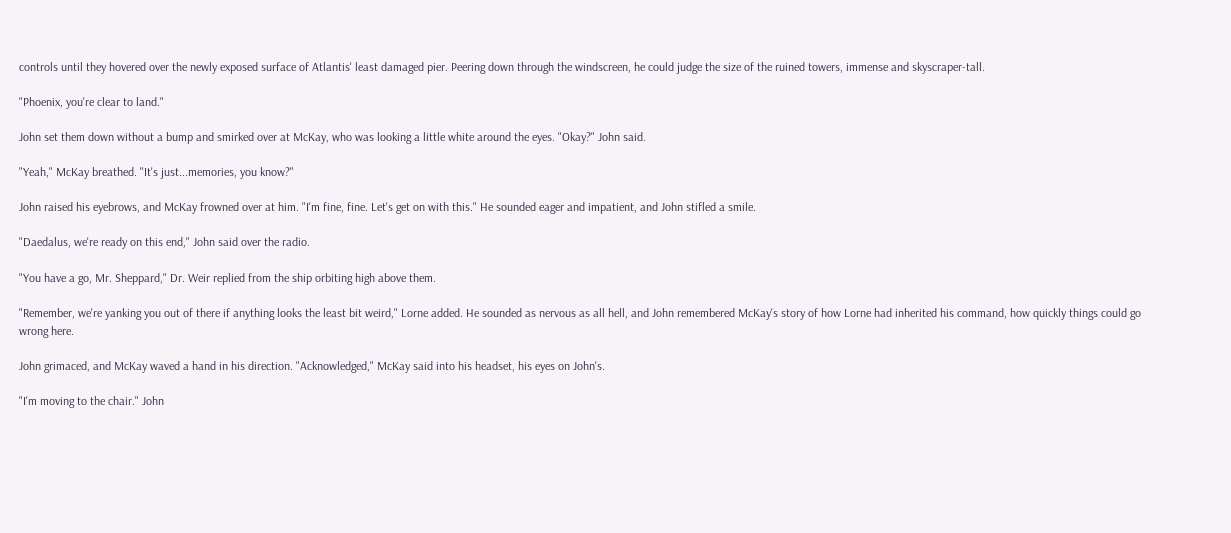controls until they hovered over the newly exposed surface of Atlantis' least damaged pier. Peering down through the windscreen, he could judge the size of the ruined towers, immense and skyscraper-tall.

"Phoenix, you're clear to land."

John set them down without a bump and smirked over at McKay, who was looking a little white around the eyes. "Okay?" John said.

"Yeah," McKay breathed. "It's just...memories, you know?"

John raised his eyebrows, and McKay frowned over at him. "I'm fine, fine. Let's get on with this." He sounded eager and impatient, and John stifled a smile.

"Daedalus, we're ready on this end," John said over the radio.

"You have a go, Mr. Sheppard," Dr. Weir replied from the ship orbiting high above them.

"Remember, we're yanking you out of there if anything looks the least bit weird," Lorne added. He sounded as nervous as all hell, and John remembered McKay's story of how Lorne had inherited his command, how quickly things could go wrong here.

John grimaced, and McKay waved a hand in his direction. "Acknowledged," McKay said into his headset, his eyes on John's.

"I'm moving to the chair." John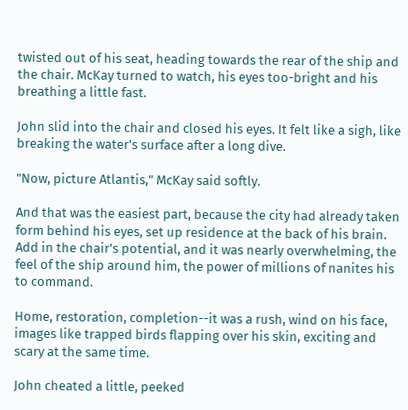twisted out of his seat, heading towards the rear of the ship and the chair. McKay turned to watch, his eyes too-bright and his breathing a little fast.

John slid into the chair and closed his eyes. It felt like a sigh, like breaking the water's surface after a long dive.

"Now, picture Atlantis," McKay said softly.

And that was the easiest part, because the city had already taken form behind his eyes, set up residence at the back of his brain. Add in the chair's potential, and it was nearly overwhelming, the feel of the ship around him, the power of millions of nanites his to command.

Home, restoration, completion--it was a rush, wind on his face, images like trapped birds flapping over his skin, exciting and scary at the same time.

John cheated a little, peeked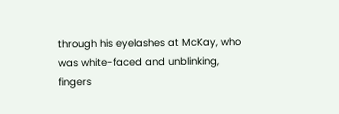through his eyelashes at McKay, who was white-faced and unblinking, fingers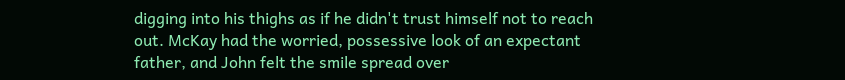digging into his thighs as if he didn't trust himself not to reach out. McKay had the worried, possessive look of an expectant father, and John felt the smile spread over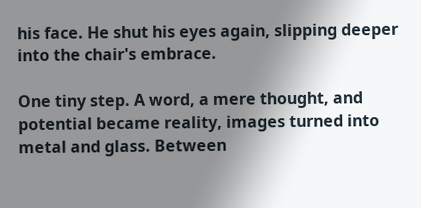his face. He shut his eyes again, slipping deeper into the chair's embrace.

One tiny step. A word, a mere thought, and potential became reality, images turned into metal and glass. Between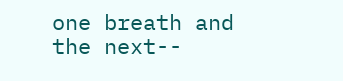one breath and the next--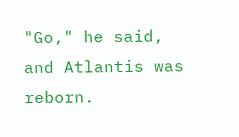"Go," he said, and Atlantis was reborn.